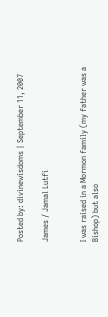Posted by: divinewisdoms | September 11, 2007

James / Jamal Lutfi


I was raised in a Mormon family (my father was a Bishop) but also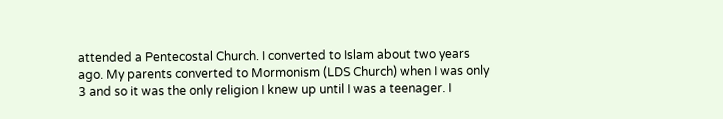attended a Pentecostal Church. I converted to Islam about two years ago. My parents converted to Mormonism (LDS Church) when I was only 3 and so it was the only religion I knew up until I was a teenager. I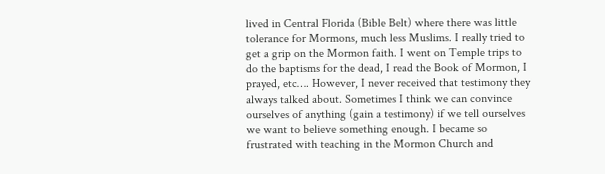lived in Central Florida (Bible Belt) where there was little tolerance for Mormons, much less Muslims. I really tried to get a grip on the Mormon faith. I went on Temple trips to do the baptisms for the dead, I read the Book of Mormon, I prayed, etc…. However, I never received that testimony they always talked about. Sometimes I think we can convince ourselves of anything (gain a testimony) if we tell ourselves we want to believe something enough. I became so frustrated with teaching in the Mormon Church and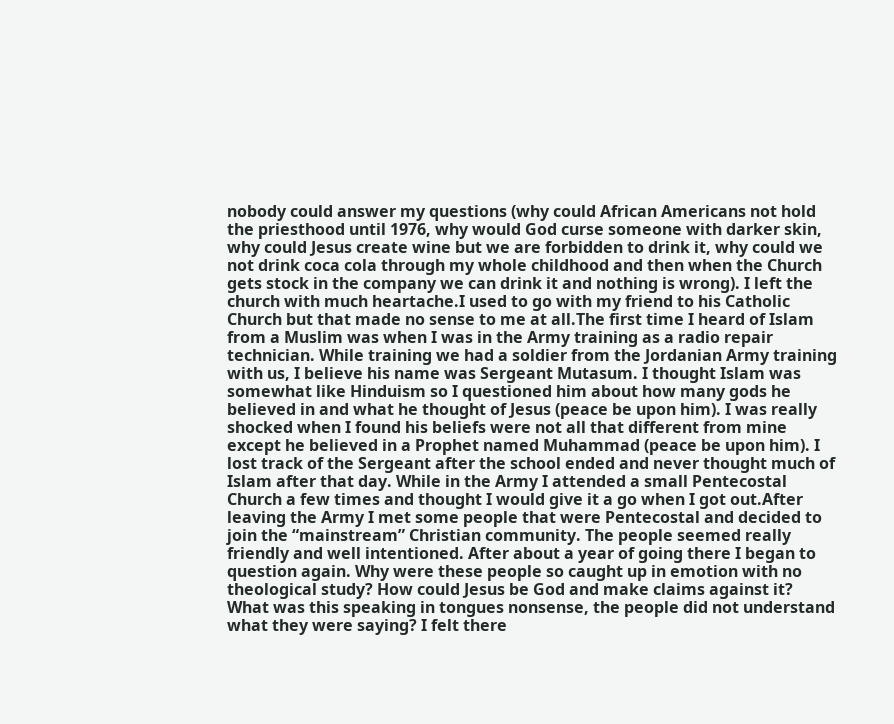nobody could answer my questions (why could African Americans not hold the priesthood until 1976, why would God curse someone with darker skin, why could Jesus create wine but we are forbidden to drink it, why could we not drink coca cola through my whole childhood and then when the Church gets stock in the company we can drink it and nothing is wrong). I left the church with much heartache.I used to go with my friend to his Catholic Church but that made no sense to me at all.The first time I heard of Islam from a Muslim was when I was in the Army training as a radio repair technician. While training we had a soldier from the Jordanian Army training with us, I believe his name was Sergeant Mutasum. I thought Islam was somewhat like Hinduism so I questioned him about how many gods he believed in and what he thought of Jesus (peace be upon him). I was really shocked when I found his beliefs were not all that different from mine except he believed in a Prophet named Muhammad (peace be upon him). I lost track of the Sergeant after the school ended and never thought much of Islam after that day. While in the Army I attended a small Pentecostal Church a few times and thought I would give it a go when I got out.After leaving the Army I met some people that were Pentecostal and decided to join the “mainstream” Christian community. The people seemed really friendly and well intentioned. After about a year of going there I began to question again. Why were these people so caught up in emotion with no theological study? How could Jesus be God and make claims against it? What was this speaking in tongues nonsense, the people did not understand what they were saying? I felt there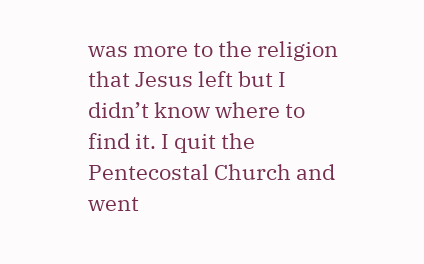was more to the religion that Jesus left but I didn’t know where to find it. I quit the Pentecostal Church and went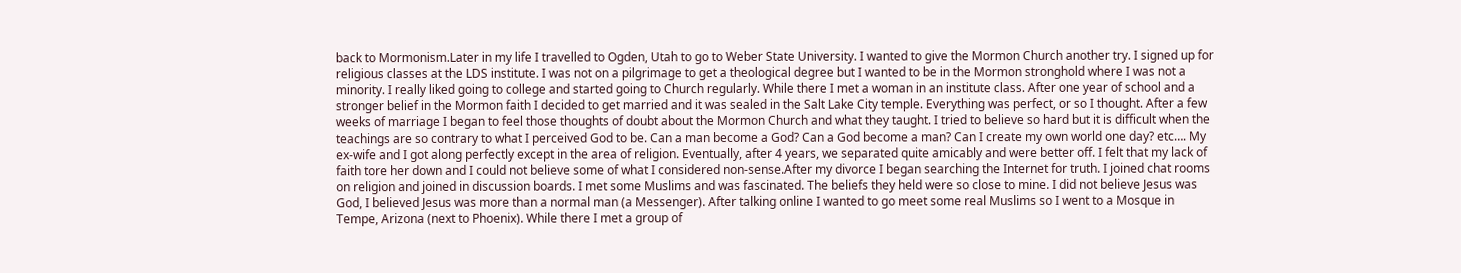back to Mormonism.Later in my life I travelled to Ogden, Utah to go to Weber State University. I wanted to give the Mormon Church another try. I signed up for religious classes at the LDS institute. I was not on a pilgrimage to get a theological degree but I wanted to be in the Mormon stronghold where I was not a minority. I really liked going to college and started going to Church regularly. While there I met a woman in an institute class. After one year of school and a stronger belief in the Mormon faith I decided to get married and it was sealed in the Salt Lake City temple. Everything was perfect, or so I thought. After a few weeks of marriage I began to feel those thoughts of doubt about the Mormon Church and what they taught. I tried to believe so hard but it is difficult when the teachings are so contrary to what I perceived God to be. Can a man become a God? Can a God become a man? Can I create my own world one day? etc…. My ex-wife and I got along perfectly except in the area of religion. Eventually, after 4 years, we separated quite amicably and were better off. I felt that my lack of faith tore her down and I could not believe some of what I considered non-sense.After my divorce I began searching the Internet for truth. I joined chat rooms on religion and joined in discussion boards. I met some Muslims and was fascinated. The beliefs they held were so close to mine. I did not believe Jesus was God, I believed Jesus was more than a normal man (a Messenger). After talking online I wanted to go meet some real Muslims so I went to a Mosque in Tempe, Arizona (next to Phoenix). While there I met a group of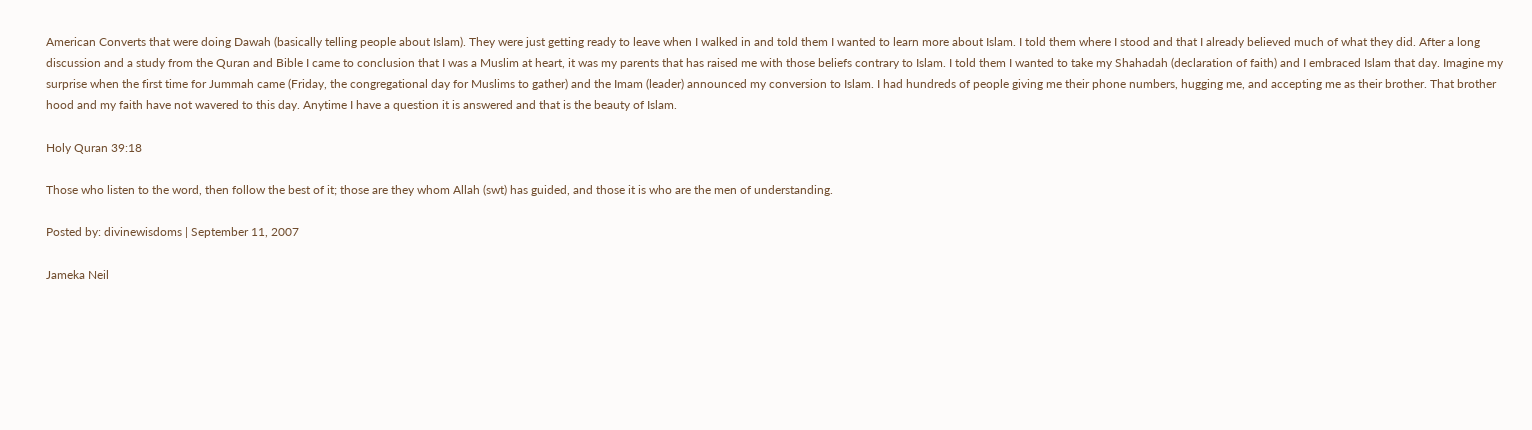American Converts that were doing Dawah (basically telling people about Islam). They were just getting ready to leave when I walked in and told them I wanted to learn more about Islam. I told them where I stood and that I already believed much of what they did. After a long discussion and a study from the Quran and Bible I came to conclusion that I was a Muslim at heart, it was my parents that has raised me with those beliefs contrary to Islam. I told them I wanted to take my Shahadah (declaration of faith) and I embraced Islam that day. Imagine my surprise when the first time for Jummah came (Friday, the congregational day for Muslims to gather) and the Imam (leader) announced my conversion to Islam. I had hundreds of people giving me their phone numbers, hugging me, and accepting me as their brother. That brother hood and my faith have not wavered to this day. Anytime I have a question it is answered and that is the beauty of Islam.

Holy Quran 39:18

Those who listen to the word, then follow the best of it; those are they whom Allah (swt) has guided, and those it is who are the men of understanding.

Posted by: divinewisdoms | September 11, 2007

Jameka Neil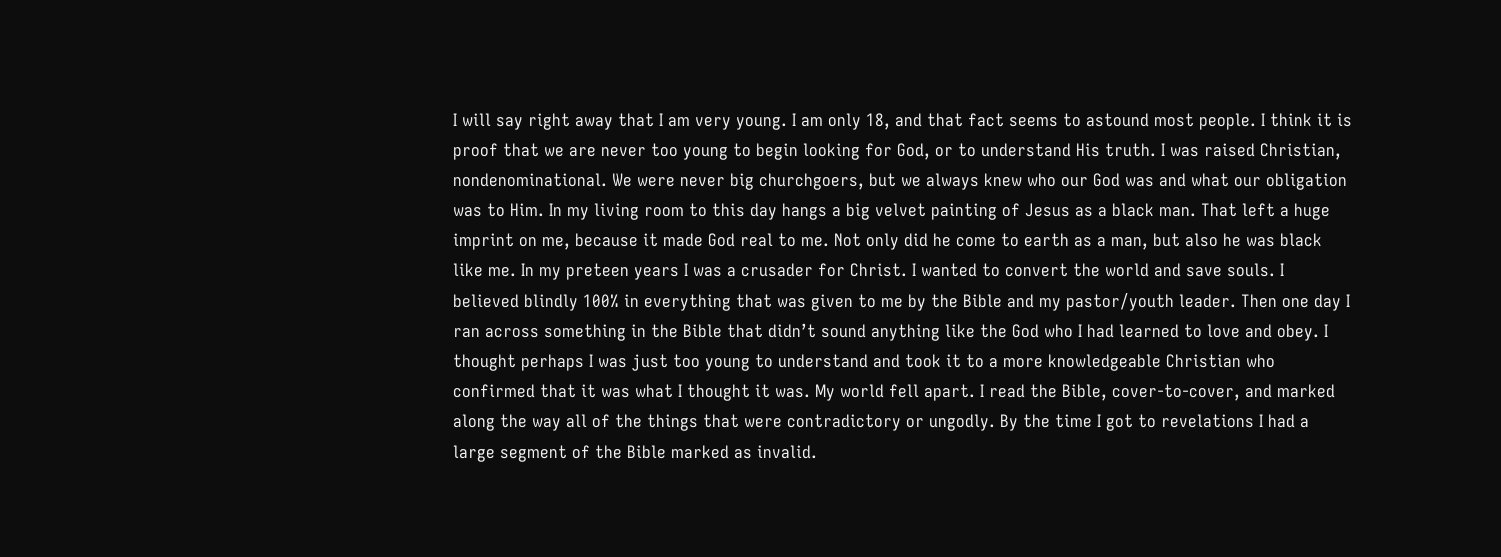I will say right away that I am very young. I am only 18, and that fact seems to astound most people. I think it is proof that we are never too young to begin looking for God, or to understand His truth. I was raised Christian, nondenominational. We were never big churchgoers, but we always knew who our God was and what our obligation was to Him. In my living room to this day hangs a big velvet painting of Jesus as a black man. That left a huge imprint on me, because it made God real to me. Not only did he come to earth as a man, but also he was black like me. In my preteen years I was a crusader for Christ. I wanted to convert the world and save souls. I believed blindly 100% in everything that was given to me by the Bible and my pastor/youth leader. Then one day I ran across something in the Bible that didn’t sound anything like the God who I had learned to love and obey. I thought perhaps I was just too young to understand and took it to a more knowledgeable Christian who confirmed that it was what I thought it was. My world fell apart. I read the Bible, cover-to-cover, and marked along the way all of the things that were contradictory or ungodly. By the time I got to revelations I had a large segment of the Bible marked as invalid.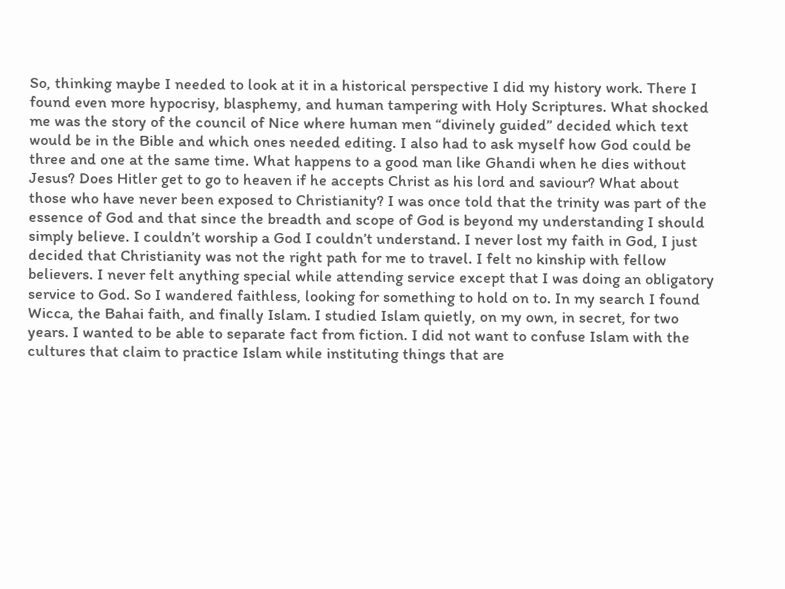So, thinking maybe I needed to look at it in a historical perspective I did my history work. There I found even more hypocrisy, blasphemy, and human tampering with Holy Scriptures. What shocked me was the story of the council of Nice where human men “divinely guided” decided which text would be in the Bible and which ones needed editing. I also had to ask myself how God could be three and one at the same time. What happens to a good man like Ghandi when he dies without Jesus? Does Hitler get to go to heaven if he accepts Christ as his lord and saviour? What about those who have never been exposed to Christianity? I was once told that the trinity was part of the essence of God and that since the breadth and scope of God is beyond my understanding I should simply believe. I couldn’t worship a God I couldn’t understand. I never lost my faith in God, I just decided that Christianity was not the right path for me to travel. I felt no kinship with fellow believers. I never felt anything special while attending service except that I was doing an obligatory service to God. So I wandered faithless, looking for something to hold on to. In my search I found Wicca, the Bahai faith, and finally Islam. I studied Islam quietly, on my own, in secret, for two years. I wanted to be able to separate fact from fiction. I did not want to confuse Islam with the cultures that claim to practice Islam while instituting things that are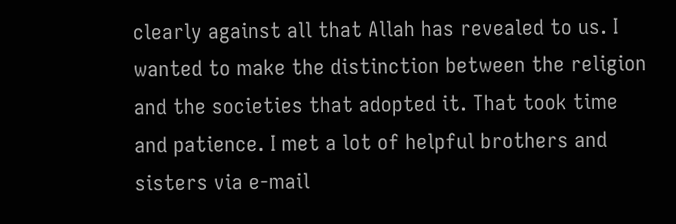clearly against all that Allah has revealed to us. I wanted to make the distinction between the religion and the societies that adopted it. That took time and patience. I met a lot of helpful brothers and sisters via e-mail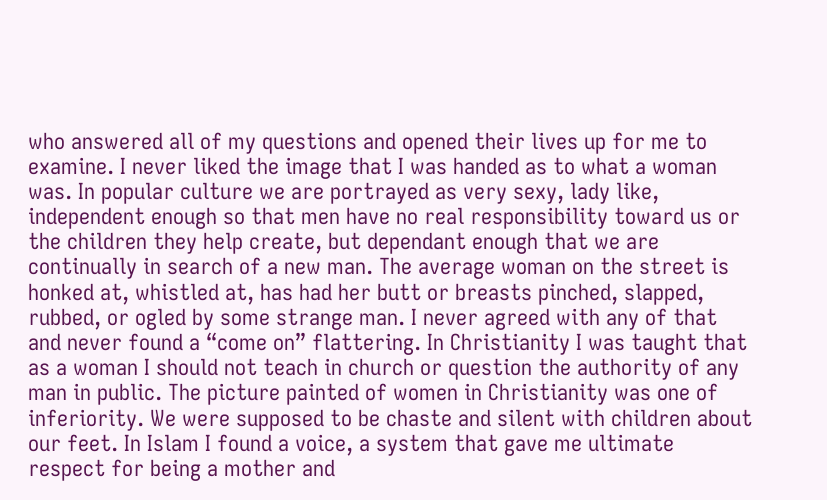who answered all of my questions and opened their lives up for me to examine. I never liked the image that I was handed as to what a woman was. In popular culture we are portrayed as very sexy, lady like, independent enough so that men have no real responsibility toward us or the children they help create, but dependant enough that we are continually in search of a new man. The average woman on the street is honked at, whistled at, has had her butt or breasts pinched, slapped, rubbed, or ogled by some strange man. I never agreed with any of that and never found a “come on” flattering. In Christianity I was taught that as a woman I should not teach in church or question the authority of any man in public. The picture painted of women in Christianity was one of inferiority. We were supposed to be chaste and silent with children about our feet. In Islam I found a voice, a system that gave me ultimate respect for being a mother and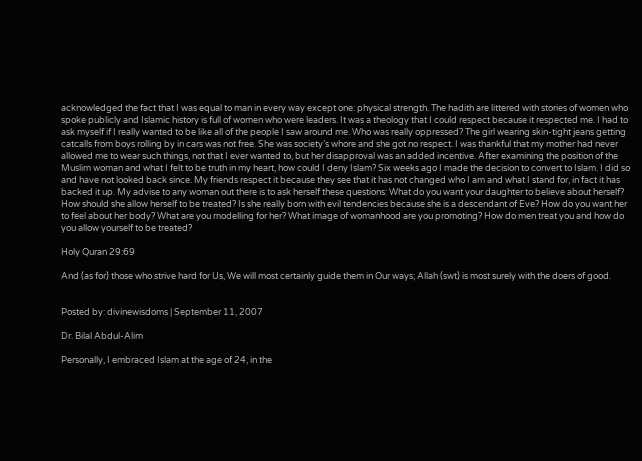acknowledged the fact that I was equal to man in every way except one: physical strength. The hadith are littered with stories of women who spoke publicly and Islamic history is full of women who were leaders. It was a theology that I could respect because it respected me. I had to ask myself if I really wanted to be like all of the people I saw around me. Who was really oppressed? The girl wearing skin-tight jeans getting catcalls from boys rolling by in cars was not free. She was society’s whore and she got no respect. I was thankful that my mother had never allowed me to wear such things, not that I ever wanted to, but her disapproval was an added incentive. After examining the position of the Muslim woman and what I felt to be truth in my heart, how could I deny Islam? Six weeks ago I made the decision to convert to Islam. I did so and have not looked back since. My friends respect it because they see that it has not changed who I am and what I stand for, in fact it has backed it up. My advise to any woman out there is to ask herself these questions: What do you want your daughter to believe about herself? How should she allow herself to be treated? Is she really born with evil tendencies because she is a descendant of Eve? How do you want her to feel about her body? What are you modelling for her? What image of womanhood are you promoting? How do men treat you and how do you allow yourself to be treated?

Holy Quran 29:69

And (as for) those who strive hard for Us, We will most certainly guide them in Our ways; Allah (swt) is most surely with the doers of good.


Posted by: divinewisdoms | September 11, 2007

Dr. Bilal Abdul-Alim

Personally, I embraced Islam at the age of 24, in the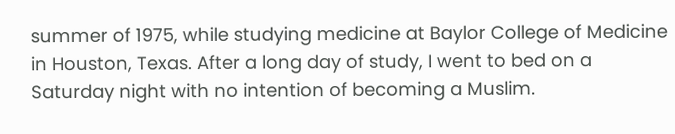summer of 1975, while studying medicine at Baylor College of Medicine in Houston, Texas. After a long day of study, I went to bed on a Saturday night with no intention of becoming a Muslim.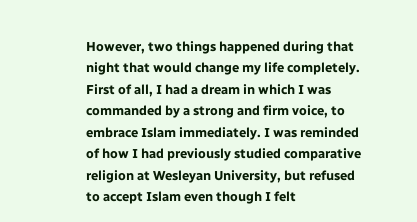However, two things happened during that night that would change my life completely. First of all, I had a dream in which I was commanded by a strong and firm voice, to embrace Islam immediately. I was reminded of how I had previously studied comparative religion at Wesleyan University, but refused to accept Islam even though I felt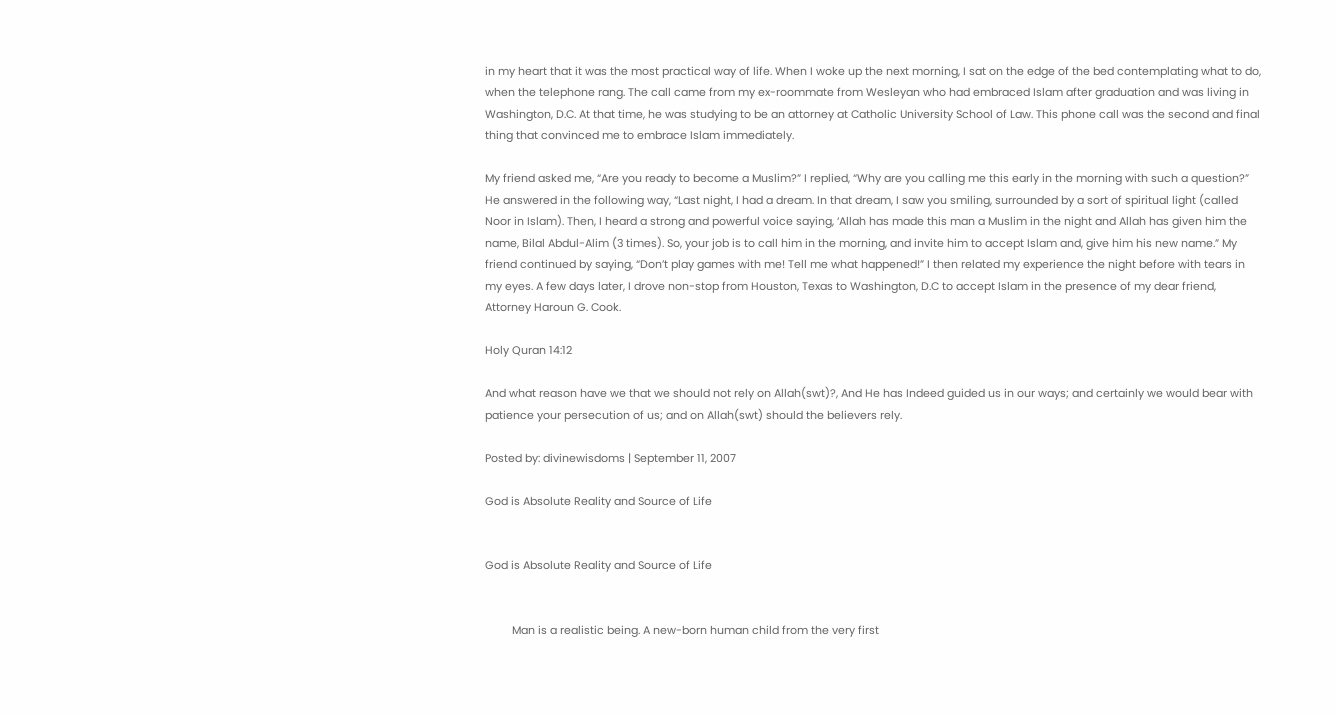in my heart that it was the most practical way of life. When I woke up the next morning, I sat on the edge of the bed contemplating what to do, when the telephone rang. The call came from my ex-roommate from Wesleyan who had embraced Islam after graduation and was living in Washington, D.C. At that time, he was studying to be an attorney at Catholic University School of Law. This phone call was the second and final thing that convinced me to embrace Islam immediately.

My friend asked me, “Are you ready to become a Muslim?” I replied, “Why are you calling me this early in the morning with such a question?” He answered in the following way, “Last night, I had a dream. In that dream, I saw you smiling, surrounded by a sort of spiritual light (called Noor in Islam). Then, I heard a strong and powerful voice saying, ‘Allah has made this man a Muslim in the night and Allah has given him the name, Bilal Abdul-Alim (3 times). So, your job is to call him in the morning, and invite him to accept Islam and, give him his new name.” My friend continued by saying, “Don’t play games with me! Tell me what happened!” I then related my experience the night before with tears in my eyes. A few days later, I drove non-stop from Houston, Texas to Washington, D.C to accept Islam in the presence of my dear friend, Attorney Haroun G. Cook.

Holy Quran 14:12

And what reason have we that we should not rely on Allah(swt)?, And He has Indeed guided us in our ways; and certainly we would bear with patience your persecution of us; and on Allah(swt) should the believers rely.

Posted by: divinewisdoms | September 11, 2007

God is Absolute Reality and Source of Life


God is Absolute Reality and Source of Life


         Man is a realistic being. A new-born human child from the very first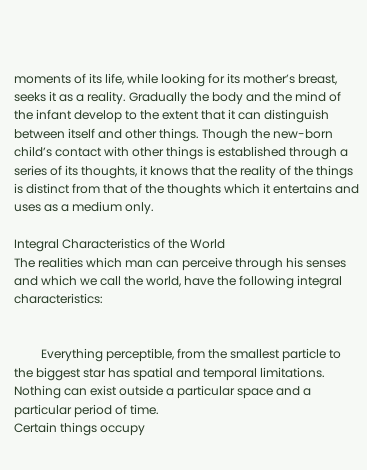moments of its life, while looking for its mother’s breast, seeks it as a reality. Gradually the body and the mind of the infant develop to the extent that it can distinguish between itself and other things. Though the new-born child’s contact with other things is established through a series of its thoughts, it knows that the reality of the things is distinct from that of the thoughts which it entertains and uses as a medium only.

Integral Characteristics of the World
The realities which man can perceive through his senses and which we call the world, have the following integral characteristics:


         Everything perceptible, from the smallest particle to the biggest star has spatial and temporal limitations. Nothing can exist outside a particular space and a particular period of time.
Certain things occupy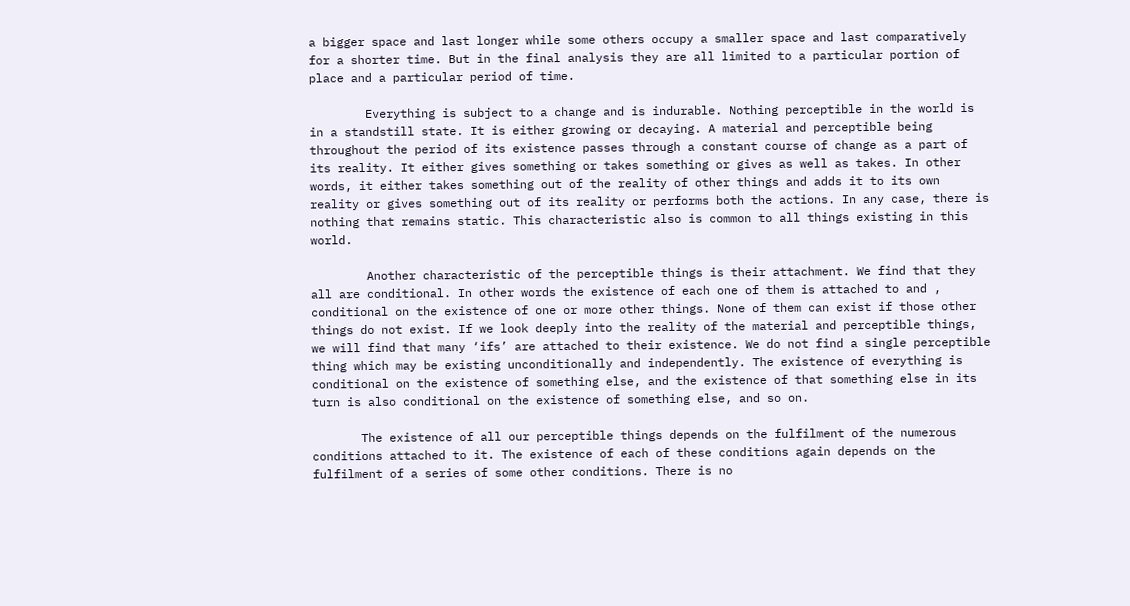a bigger space and last longer while some others occupy a smaller space and last comparatively for a shorter time. But in the final analysis they are all limited to a particular portion of place and a particular period of time.

        Everything is subject to a change and is indurable. Nothing perceptible in the world is in a standstill state. It is either growing or decaying. A material and perceptible being throughout the period of its existence passes through a constant course of change as a part of its reality. It either gives something or takes something or gives as well as takes. In other words, it either takes something out of the reality of other things and adds it to its own reality or gives something out of its reality or performs both the actions. In any case, there is nothing that remains static. This characteristic also is common to all things existing in this world.

        Another characteristic of the perceptible things is their attachment. We find that they all are conditional. In other words the existence of each one of them is attached to and , conditional on the existence of one or more other things. None of them can exist if those other things do not exist. If we look deeply into the reality of the material and perceptible things, we will find that many ‘ifs’ are attached to their existence. We do not find a single perceptible thing which may be existing unconditionally and independently. The existence of everything is conditional on the existence of something else, and the existence of that something else in its turn is also conditional on the existence of something else, and so on.

       The existence of all our perceptible things depends on the fulfilment of the numerous conditions attached to it. The existence of each of these conditions again depends on the fulfilment of a series of some other conditions. There is no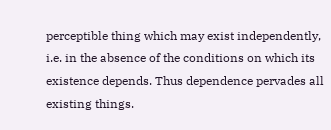perceptible thing which may exist independently, i.e. in the absence of the conditions on which its existence depends. Thus dependence pervades all existing things.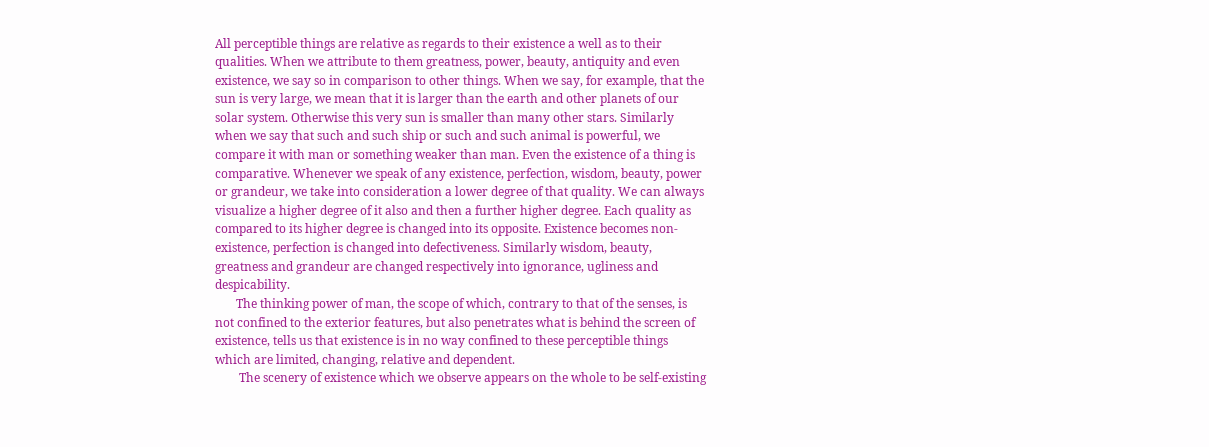All perceptible things are relative as regards to their existence a well as to their qualities. When we attribute to them greatness, power, beauty, antiquity and even existence, we say so in comparison to other things. When we say, for example, that the sun is very large, we mean that it is larger than the earth and other planets of our solar system. Otherwise this very sun is smaller than many other stars. Similarly when we say that such and such ship or such and such animal is powerful, we compare it with man or something weaker than man. Even the existence of a thing is comparative. Whenever we speak of any existence, perfection, wisdom, beauty, power or grandeur, we take into consideration a lower degree of that quality. We can always visualize a higher degree of it also and then a further higher degree. Each quality as compared to its higher degree is changed into its opposite. Existence becomes non-existence, perfection is changed into defectiveness. Similarly wisdom, beauty, greatness and grandeur are changed respectively into ignorance, ugliness and despicability.
       The thinking power of man, the scope of which, contrary to that of the senses, is not confined to the exterior features, but also penetrates what is behind the screen of existence, tells us that existence is in no way confined to these perceptible things which are limited, changing, relative and dependent.
        The scenery of existence which we observe appears on the whole to be self-existing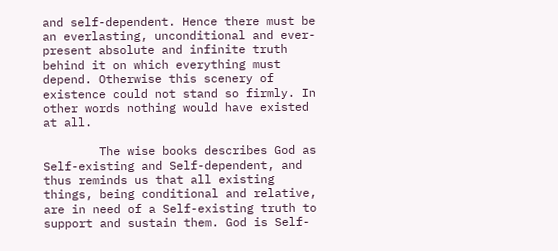and self-dependent. Hence there must be an everlasting, unconditional and ever-present absolute and infinite truth behind it on which everything must depend. Otherwise this scenery of existence could not stand so firmly. In other words nothing would have existed at all.

        The wise books describes God as Self-existing and Self-dependent, and thus reminds us that all existing things, being conditional and relative, are in need of a Self-existing truth to support and sustain them. God is Self-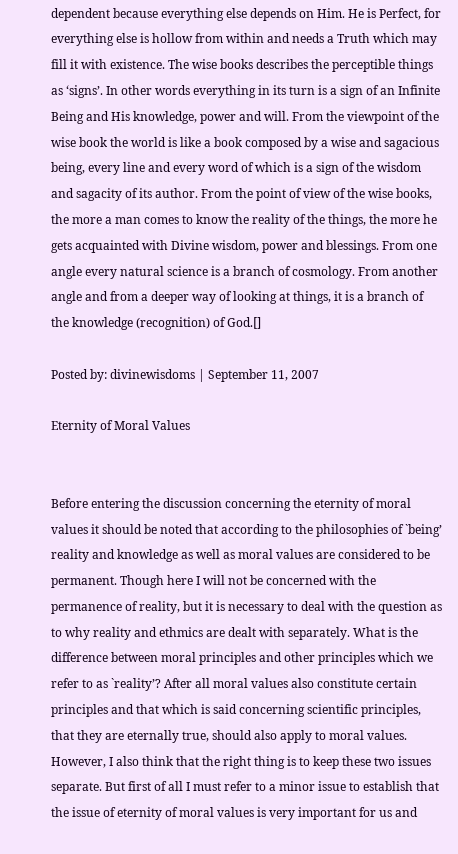dependent because everything else depends on Him. He is Perfect, for everything else is hollow from within and needs a Truth which may fill it with existence. The wise books describes the perceptible things as ‘signs’. In other words everything in its turn is a sign of an Infinite Being and His knowledge, power and will. From the viewpoint of the wise book the world is like a book composed by a wise and sagacious being, every line and every word of which is a sign of the wisdom and sagacity of its author. From the point of view of the wise books, the more a man comes to know the reality of the things, the more he gets acquainted with Divine wisdom, power and blessings. From one angle every natural science is a branch of cosmology. From another angle and from a deeper way of looking at things, it is a branch of the knowledge (recognition) of God.[]

Posted by: divinewisdoms | September 11, 2007

Eternity of Moral Values


Before entering the discussion concerning the eternity of moral values it should be noted that according to the philosophies of `being’ reality and knowledge as well as moral values are considered to be permanent. Though here I will not be concerned with the permanence of reality, but it is necessary to deal with the question as to why reality and ethmics are dealt with separately. What is the difference between moral principles and other principles which we refer to as `reality’? After all moral values also constitute certain principles and that which is said concerning scientific principles, that they are eternally true, should also apply to moral values. However, I also think that the right thing is to keep these two issues separate. But first of all I must refer to a minor issue to establish that the issue of eternity of moral values is very important for us and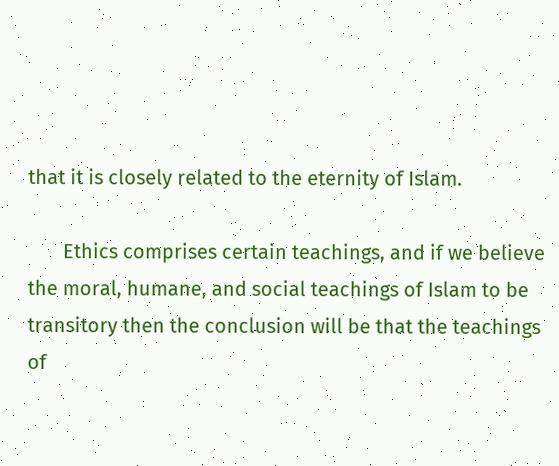that it is closely related to the eternity of Islam.

       Ethics comprises certain teachings, and if we believe the moral, humane, and social teachings of Islam to be transitory then the conclusion will be that the teachings of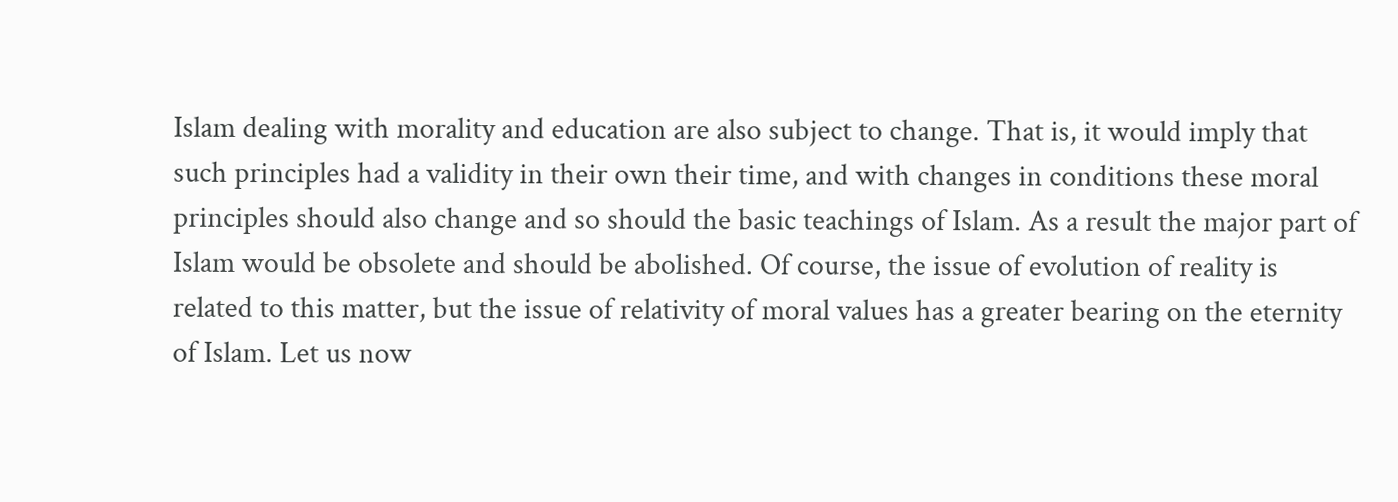Islam dealing with morality and education are also subject to change. That is, it would imply that such principles had a validity in their own their time, and with changes in conditions these moral principles should also change and so should the basic teachings of Islam. As a result the major part of Islam would be obsolete and should be abolished. Of course, the issue of evolution of reality is related to this matter, but the issue of relativity of moral values has a greater bearing on the eternity of Islam. Let us now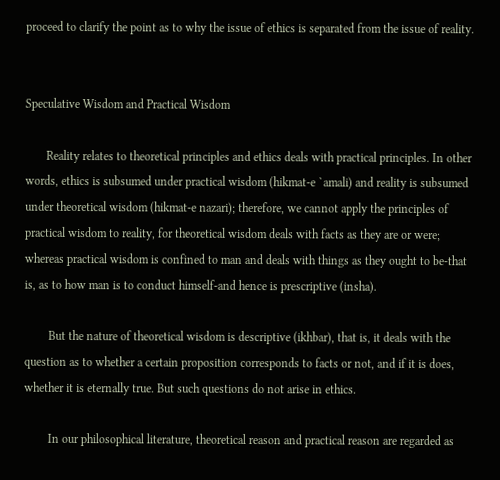proceed to clarify the point as to why the issue of ethics is separated from the issue of reality.


Speculative Wisdom and Practical Wisdom

       Reality relates to theoretical principles and ethics deals with practical principles. In other words, ethics is subsumed under practical wisdom (hikmat-e `amali) and reality is subsumed under theoretical wisdom (hikmat-e nazari); therefore, we cannot apply the principles of practical wisdom to reality, for theoretical wisdom deals with facts as they are or were; whereas practical wisdom is confined to man and deals with things as they ought to be-that is, as to how man is to conduct himself-and hence is prescriptive (insha).

        But the nature of theoretical wisdom is descriptive (ikhbar), that is, it deals with the question as to whether a certain proposition corresponds to facts or not, and if it is does, whether it is eternally true. But such questions do not arise in ethics.

        In our philosophical literature, theoretical reason and practical reason are regarded as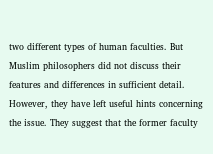two different types of human faculties. But Muslim philosophers did not discuss their features and differences in sufficient detail. However, they have left useful hints concerning the issue. They suggest that the former faculty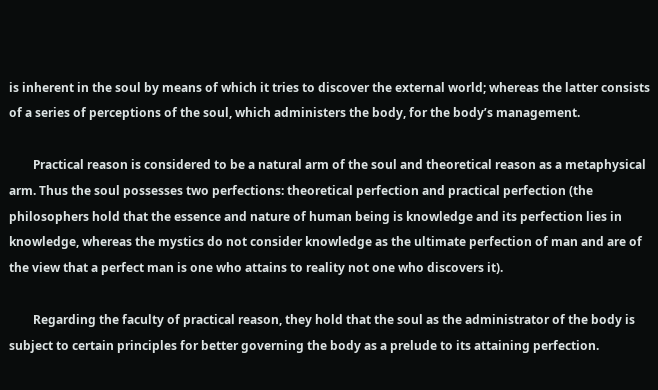is inherent in the soul by means of which it tries to discover the external world; whereas the latter consists of a series of perceptions of the soul, which administers the body, for the body’s management.

        Practical reason is considered to be a natural arm of the soul and theoretical reason as a metaphysical arm. Thus the soul possesses two perfections: theoretical perfection and practical perfection (the philosophers hold that the essence and nature of human being is knowledge and its perfection lies in knowledge, whereas the mystics do not consider knowledge as the ultimate perfection of man and are of the view that a perfect man is one who attains to reality not one who discovers it).

        Regarding the faculty of practical reason, they hold that the soul as the administrator of the body is subject to certain principles for better governing the body as a prelude to its attaining perfection.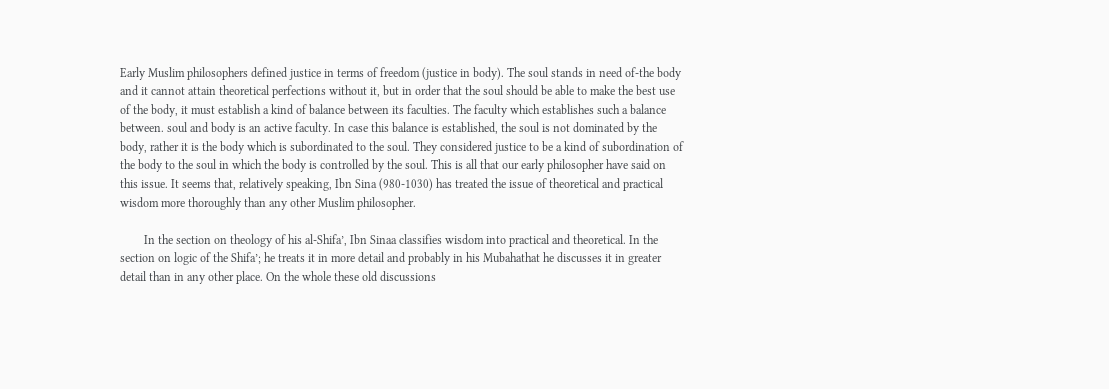Early Muslim philosophers defined justice in terms of freedom (justice in body). The soul stands in need of-the body and it cannot attain theoretical perfections without it, but in order that the soul should be able to make the best use of the body, it must establish a kind of balance between its faculties. The faculty which establishes such a balance between. soul and body is an active faculty. In case this balance is established, the soul is not dominated by the body, rather it is the body which is subordinated to the soul. They considered justice to be a kind of subordination of the body to the soul in which the body is controlled by the soul. This is all that our early philosopher have said on this issue. It seems that, relatively speaking, Ibn Sina (980-1030) has treated the issue of theoretical and practical wisdom more thoroughly than any other Muslim philosopher.

        In the section on theology of his al-Shifa’, Ibn Sinaa classifies wisdom into practical and theoretical. In the section on logic of the Shifa’; he treats it in more detail and probably in his Mubahathat he discusses it in greater detail than in any other place. On the whole these old discussions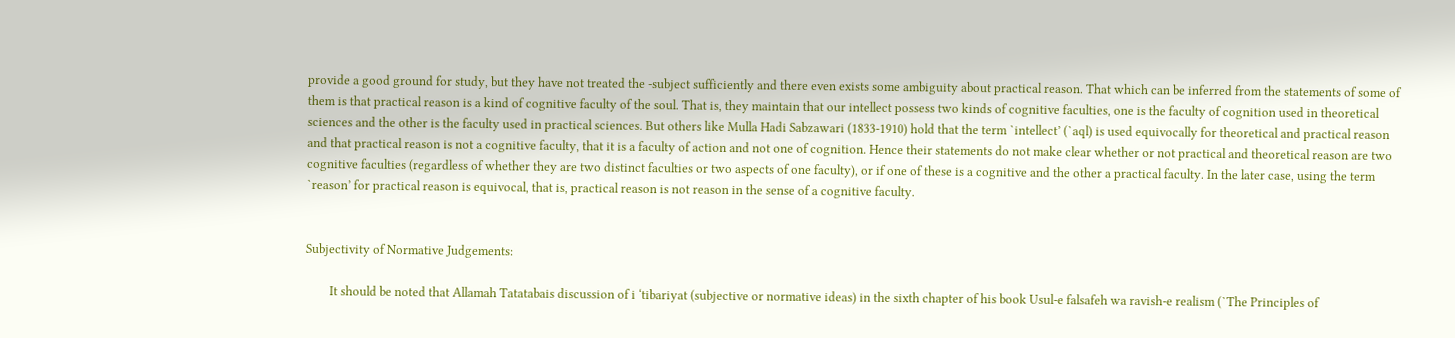provide a good ground for study, but they have not treated the -subject sufficiently and there even exists some ambiguity about practical reason. That which can be inferred from the statements of some of them is that practical reason is a kind of cognitive faculty of the soul. That is, they maintain that our intellect possess two kinds of cognitive faculties, one is the faculty of cognition used in theoretical sciences and the other is the faculty used in practical sciences. But others like Mulla Hadi Sabzawari (1833-1910) hold that the term `intellect’ (`aql) is used equivocally for theoretical and practical reason and that practical reason is not a cognitive faculty, that it is a faculty of action and not one of cognition. Hence their statements do not make clear whether or not practical and theoretical reason are two cognitive faculties (regardless of whether they are two distinct faculties or two aspects of one faculty), or if one of these is a cognitive and the other a practical faculty. In the later case, using the term `reason’ for practical reason is equivocal, that is, practical reason is not reason in the sense of a cognitive faculty.


Subjectivity of Normative Judgements:

        It should be noted that Allamah Tatatabais discussion of i ‘tibariyat (subjective or normative ideas) in the sixth chapter of his book Usul-e falsafeh wa ravish-e realism (`The Principles of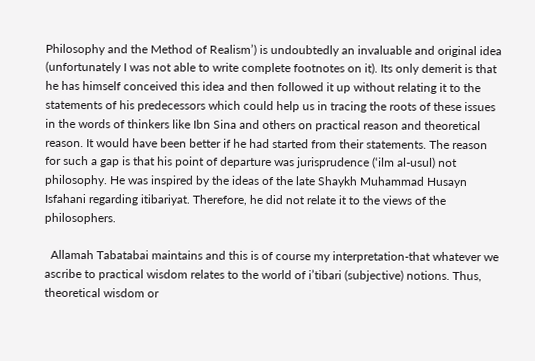Philosophy and the Method of Realism’) is undoubtedly an invaluable and original idea (unfortunately I was not able to write complete footnotes on it). Its only demerit is that he has himself conceived this idea and then followed it up without relating it to the statements of his predecessors which could help us in tracing the roots of these issues in the words of thinkers like Ibn Sina and others on practical reason and theoretical reason. It would have been better if he had started from their statements. The reason for such a gap is that his point of departure was jurisprudence (‘ilm al-usul) not philosophy. He was inspired by the ideas of the late Shaykh Muhammad Husayn Isfahani regarding itibariyat. Therefore, he did not relate it to the views of the philosophers.

  Allamah Tabatabai maintains and this is of course my interpretation-that whatever we ascribe to practical wisdom relates to the world of i’tibari (subjective) notions. Thus, theoretical wisdom or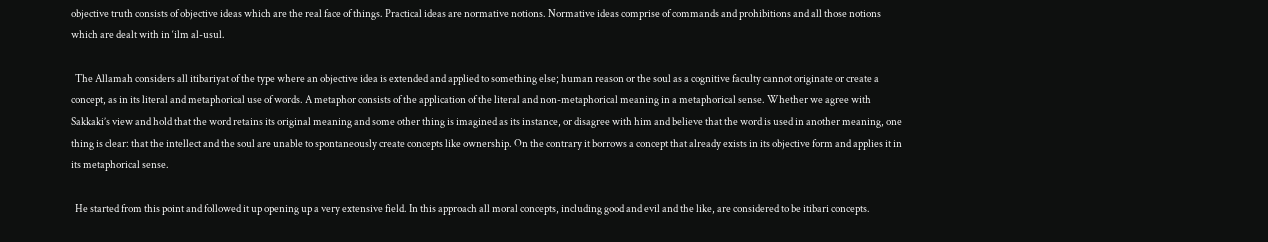objective truth consists of objective ideas which are the real face of things. Practical ideas are normative notions. Normative ideas comprise of commands and prohibitions and all those notions which are dealt with in ‘ilm al-usul.

  The Allamah considers all itibariyat of the type where an objective idea is extended and applied to something else; human reason or the soul as a cognitive faculty cannot originate or create a concept, as in its literal and metaphorical use of words. A metaphor consists of the application of the literal and non-metaphorical meaning in a metaphorical sense. Whether we agree with Sakkaki’s view and hold that the word retains its original meaning and some other thing is imagined as its instance, or disagree with him and believe that the word is used in another meaning, one thing is clear: that the intellect and the soul are unable to spontaneously create concepts like ownership. On the contrary it borrows a concept that already exists in its objective form and applies it in its metaphorical sense.

  He started from this point and followed it up opening up a very extensive field. In this approach all moral concepts, including good and evil and the like, are considered to be itibari concepts.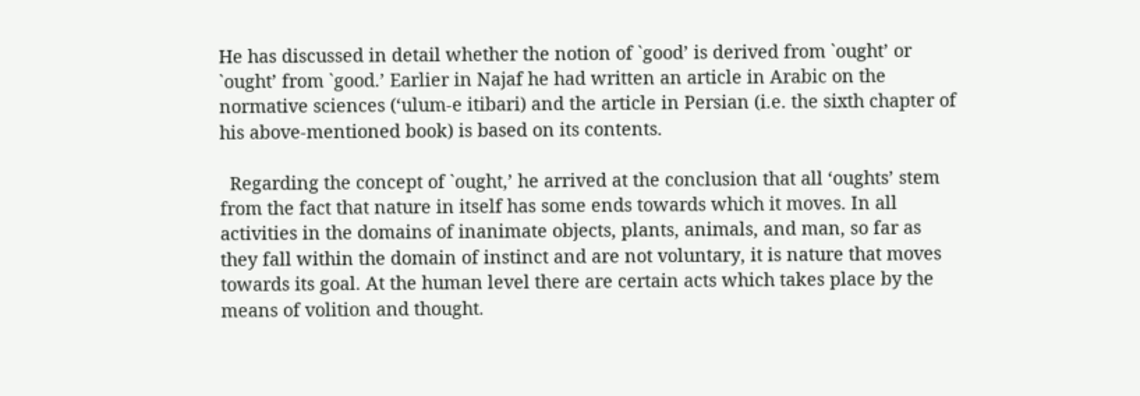He has discussed in detail whether the notion of `good’ is derived from `ought’ or `ought’ from `good.’ Earlier in Najaf he had written an article in Arabic on the normative sciences (‘ulum-e itibari) and the article in Persian (i.e. the sixth chapter of his above-mentioned book) is based on its contents.

  Regarding the concept of `ought,’ he arrived at the conclusion that all ‘oughts’ stem from the fact that nature in itself has some ends towards which it moves. In all activities in the domains of inanimate objects, plants, animals, and man, so far as they fall within the domain of instinct and are not voluntary, it is nature that moves towards its goal. At the human level there are certain acts which takes place by the means of volition and thought.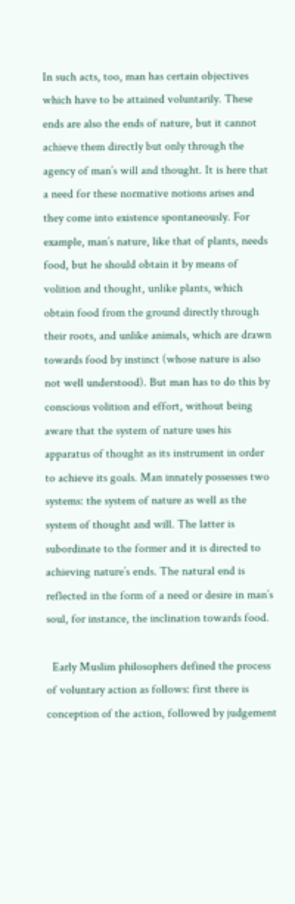In such acts, too, man has certain objectives which have to be attained voluntarily. These ends are also the ends of nature, but it cannot achieve them directly but only through the agency of man’s will and thought. It is here that a need for these normative notions arises and they come into existence spontaneously. For example, man’s nature, like that of plants, needs food, but he should obtain it by means of volition and thought, unlike plants, which obtain food from the ground directly through their roots, and unlike animals, which are drawn towards food by instinct (whose nature is also not well understood). But man has to do this by conscious volition and effort, without being aware that the system of nature uses his apparatus of thought as its instrument in order to achieve its goals. Man innately possesses two systems: the system of nature as well as the system of thought and will. The latter is subordinate to the former and it is directed to achieving nature’s ends. The natural end is reflected in the form of a need or desire in man’s soul, for instance, the inclination towards food.

  Early Muslim philosophers defined the process of voluntary action as follows: first there is conception of the action, followed by judgement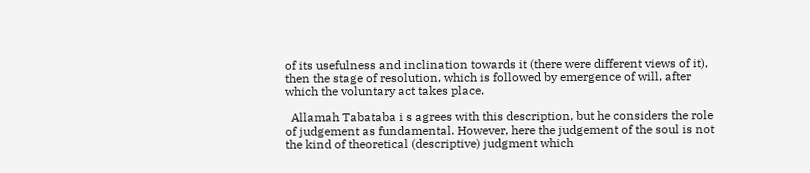of its usefulness and inclination towards it (there were different views of it), then the stage of resolution, which is followed by emergence of will, after which the voluntary act takes place.

  Allamah Tabataba i s agrees with this description, but he considers the role of judgement as fundamental. However, here the judgement of the soul is not the kind of theoretical (descriptive) judgment which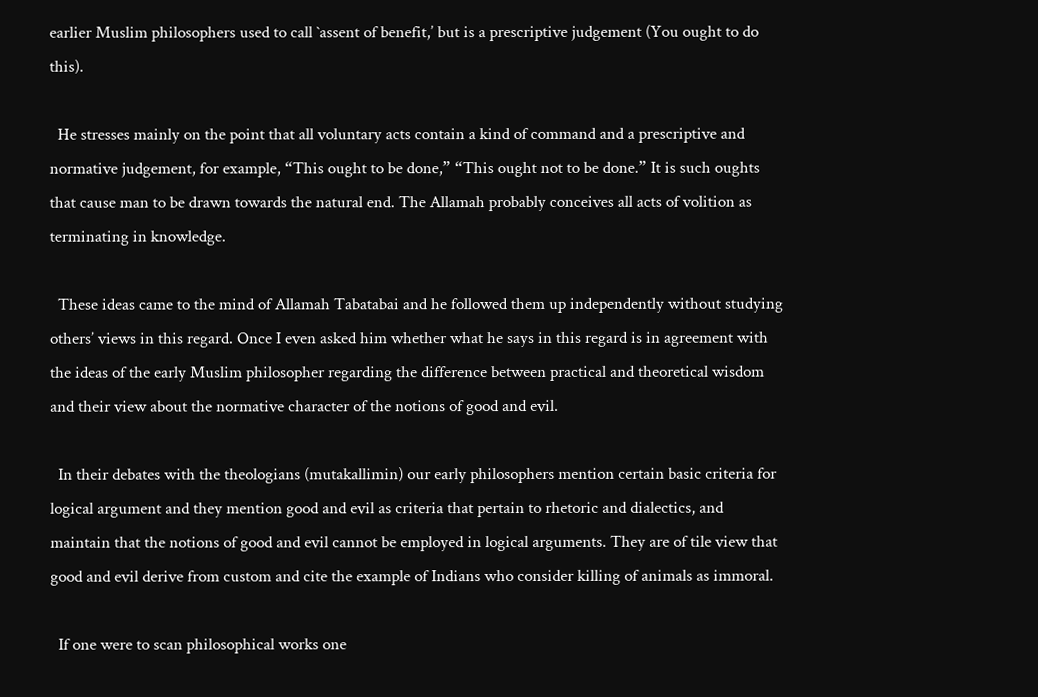earlier Muslim philosophers used to call `assent of benefit,’ but is a prescriptive judgement (You ought to do this).

  He stresses mainly on the point that all voluntary acts contain a kind of command and a prescriptive and normative judgement, for example, “This ought to be done,” “This ought not to be done.” It is such oughts that cause man to be drawn towards the natural end. The Allamah probably conceives all acts of volition as terminating in knowledge.

  These ideas came to the mind of Allamah Tabatabai and he followed them up independently without studying others’ views in this regard. Once I even asked him whether what he says in this regard is in agreement with the ideas of the early Muslim philosopher regarding the difference between practical and theoretical wisdom and their view about the normative character of the notions of good and evil.

  In their debates with the theologians (mutakallimin) our early philosophers mention certain basic criteria for logical argument and they mention good and evil as criteria that pertain to rhetoric and dialectics, and maintain that the notions of good and evil cannot be employed in logical arguments. They are of tile view that good and evil derive from custom and cite the example of Indians who consider killing of animals as immoral.

  If one were to scan philosophical works one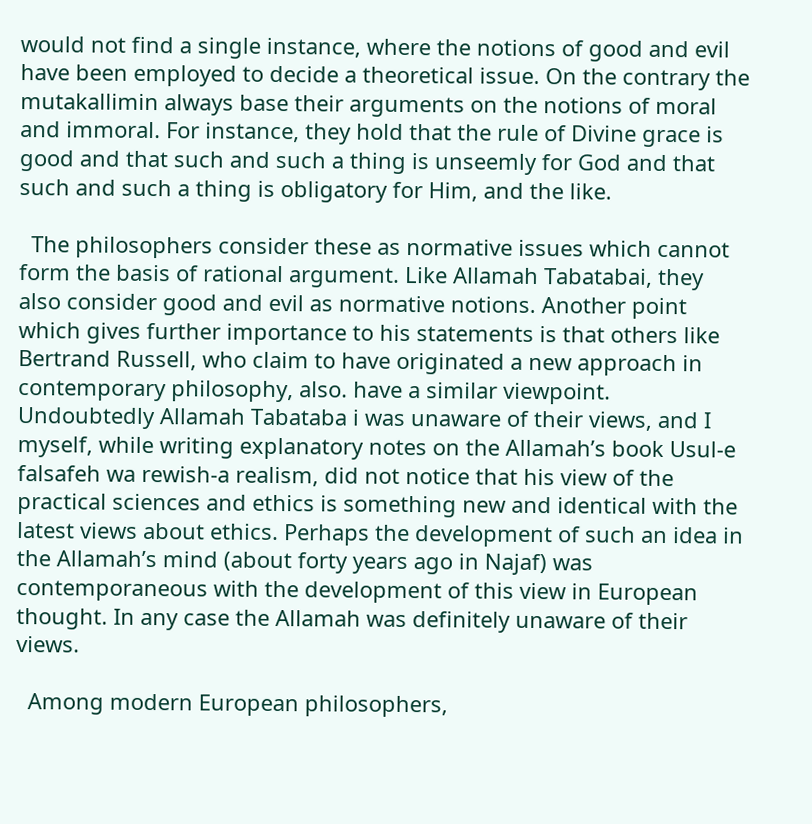would not find a single instance, where the notions of good and evil have been employed to decide a theoretical issue. On the contrary the mutakallimin always base their arguments on the notions of moral and immoral. For instance, they hold that the rule of Divine grace is good and that such and such a thing is unseemly for God and that such and such a thing is obligatory for Him, and the like.

  The philosophers consider these as normative issues which cannot form the basis of rational argument. Like Allamah Tabatabai, they also consider good and evil as normative notions. Another point which gives further importance to his statements is that others like Bertrand Russell, who claim to have originated a new approach in contemporary philosophy, also. have a similar viewpoint. Undoubtedly Allamah Tabataba i was unaware of their views, and I myself, while writing explanatory notes on the Allamah’s book Usul-e falsafeh wa rewish-a realism, did not notice that his view of the practical sciences and ethics is something new and identical with the latest views about ethics. Perhaps the development of such an idea in the Allamah’s mind (about forty years ago in Najaf) was contemporaneous with the development of this view in European thought. In any case the Allamah was definitely unaware of their views.

  Among modern European philosophers,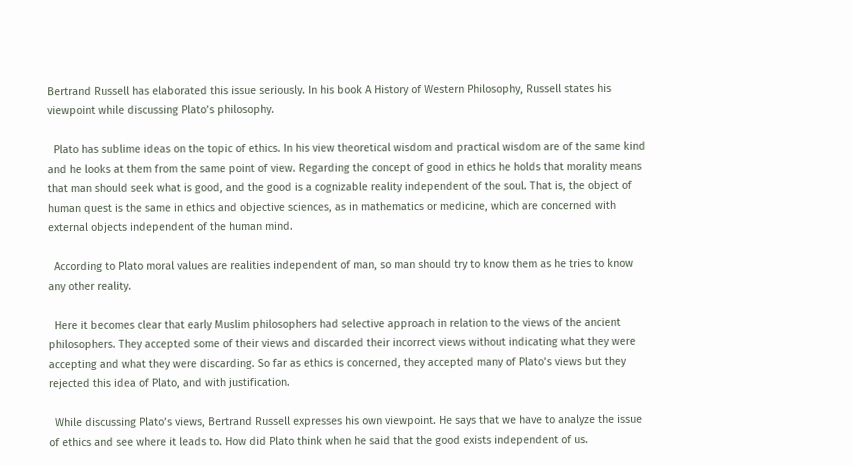Bertrand Russell has elaborated this issue seriously. In his book A History of Western Philosophy, Russell states his viewpoint while discussing Plato’s philosophy.

  Plato has sublime ideas on the topic of ethics. In his view theoretical wisdom and practical wisdom are of the same kind and he looks at them from the same point of view. Regarding the concept of good in ethics he holds that morality means that man should seek what is good, and the good is a cognizable reality independent of the soul. That is, the object of human quest is the same in ethics and objective sciences, as in mathematics or medicine, which are concerned with external objects independent of the human mind.

  According to Plato moral values are realities independent of man, so man should try to know them as he tries to know any other reality.

  Here it becomes clear that early Muslim philosophers had selective approach in relation to the views of the ancient philosophers. They accepted some of their views and discarded their incorrect views without indicating what they were accepting and what they were discarding. So far as ethics is concerned, they accepted many of Plato’s views but they rejected this idea of Plato, and with justification.

  While discussing Plato’s views, Bertrand Russell expresses his own viewpoint. He says that we have to analyze the issue of ethics and see where it leads to. How did Plato think when he said that the good exists independent of us.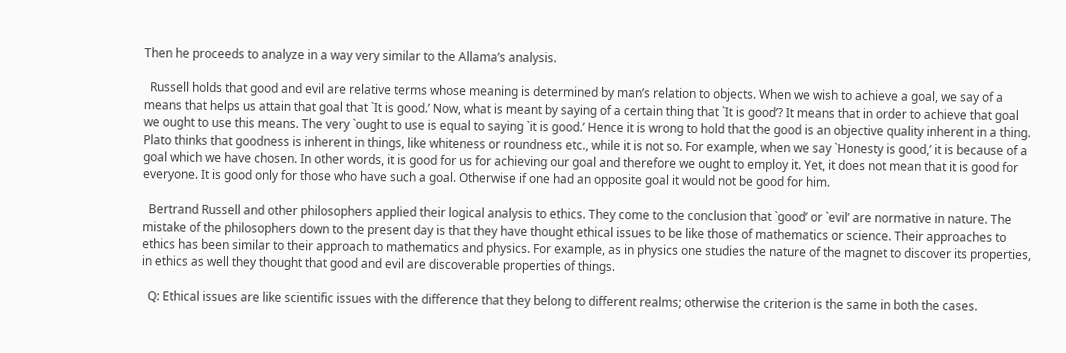Then he proceeds to analyze in a way very similar to the Allama’s analysis.

  Russell holds that good and evil are relative terms whose meaning is determined by man’s relation to objects. When we wish to achieve a goal, we say of a means that helps us attain that goal that `It is good.’ Now, what is meant by saying of a certain thing that `It is good’? It means that in order to achieve that goal we ought to use this means. The very `ought to use is equal to saying `it is good.’ Hence it is wrong to hold that the good is an objective quality inherent in a thing. Plato thinks that goodness is inherent in things, like whiteness or roundness etc., while it is not so. For example, when we say `Honesty is good,’ it is because of a goal which we have chosen. In other words, it is good for us for achieving our goal and therefore we ought to employ it. Yet, it does not mean that it is good for everyone. It is good only for those who have such a goal. Otherwise if one had an opposite goal it would not be good for him.

  Bertrand Russell and other philosophers applied their logical analysis to ethics. They come to the conclusion that `good’ or `evil’ are normative in nature. The mistake of the philosophers down to the present day is that they have thought ethical issues to be like those of mathematics or science. Their approaches to ethics has been similar to their approach to mathematics and physics. For example, as in physics one studies the nature of the magnet to discover its properties, in ethics as well they thought that good and evil are discoverable properties of things.

  Q: Ethical issues are like scientific issues with the difference that they belong to different realms; otherwise the criterion is the same in both the cases.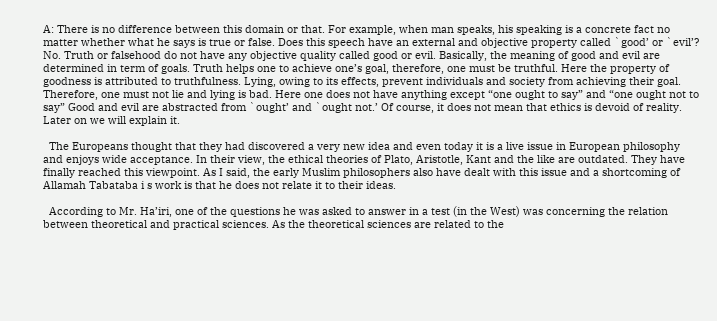A: There is no difference between this domain or that. For example, when man speaks, his speaking is a concrete fact no matter whether what he says is true or false. Does this speech have an external and objective property called `good’ or `evil’? No. Truth or falsehood do not have any objective quality called good or evil. Basically, the meaning of good and evil are determined in term of goals. Truth helps one to achieve one’s goal, therefore, one must be truthful. Here the property of goodness is attributed to truthfulness. Lying, owing to its effects, prevent individuals and society from achieving their goal. Therefore, one must not lie and lying is bad. Here one does not have anything except “one ought to say” and “one ought not to say” Good and evil are abstracted from `ought’ and `ought not.’ Of course, it does not mean that ethics is devoid of reality. Later on we will explain it.

  The Europeans thought that they had discovered a very new idea and even today it is a live issue in European philosophy and enjoys wide acceptance. In their view, the ethical theories of Plato, Aristotle, Kant and the like are outdated. They have finally reached this viewpoint. As I said, the early Muslim philosophers also have dealt with this issue and a shortcoming of Allamah Tabataba i s work is that he does not relate it to their ideas.

  According to Mr. Ha’iri, one of the questions he was asked to answer in a test (in the West) was concerning the relation between theoretical and practical sciences. As the theoretical sciences are related to the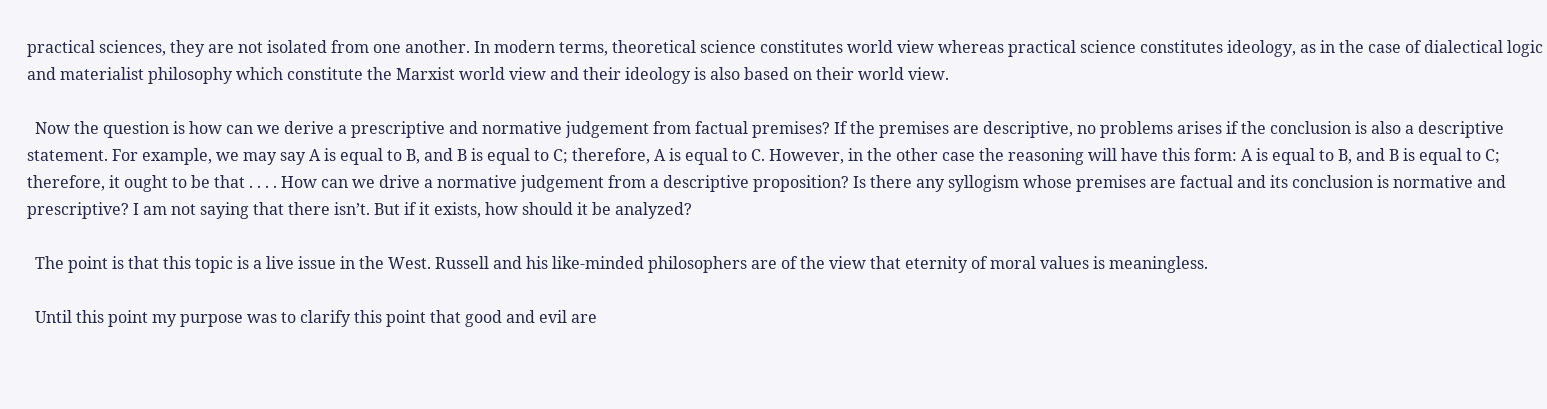practical sciences, they are not isolated from one another. In modern terms, theoretical science constitutes world view whereas practical science constitutes ideology, as in the case of dialectical logic and materialist philosophy which constitute the Marxist world view and their ideology is also based on their world view.

  Now the question is how can we derive a prescriptive and normative judgement from factual premises? If the premises are descriptive, no problems arises if the conclusion is also a descriptive statement. For example, we may say A is equal to B, and B is equal to C; therefore, A is equal to C. However, in the other case the reasoning will have this form: A is equal to B, and B is equal to C; therefore, it ought to be that . . . . How can we drive a normative judgement from a descriptive proposition? Is there any syllogism whose premises are factual and its conclusion is normative and prescriptive? I am not saying that there isn’t. But if it exists, how should it be analyzed?

  The point is that this topic is a live issue in the West. Russell and his like-minded philosophers are of the view that eternity of moral values is meaningless.

  Until this point my purpose was to clarify this point that good and evil are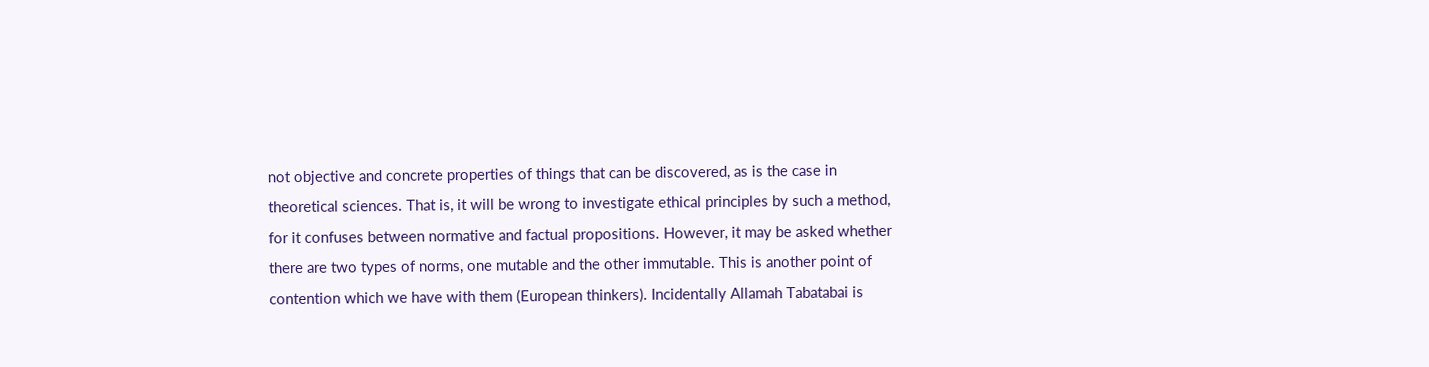not objective and concrete properties of things that can be discovered, as is the case in theoretical sciences. That is, it will be wrong to investigate ethical principles by such a method, for it confuses between normative and factual propositions. However, it may be asked whether there are two types of norms, one mutable and the other immutable. This is another point of contention which we have with them (European thinkers). Incidentally Allamah Tabatabai is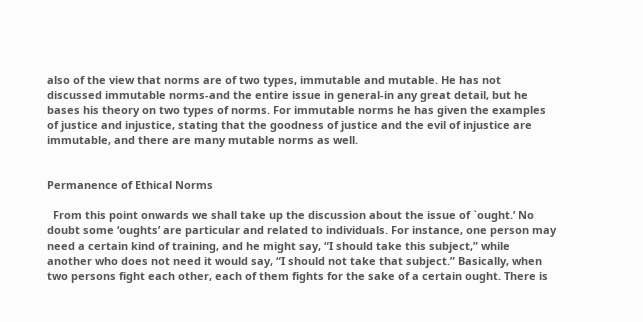also of the view that norms are of two types, immutable and mutable. He has not discussed immutable norms-and the entire issue in general-in any great detail, but he bases his theory on two types of norms. For immutable norms he has given the examples of justice and injustice, stating that the goodness of justice and the evil of injustice are immutable, and there are many mutable norms as well.


Permanence of Ethical Norms

  From this point onwards we shall take up the discussion about the issue of `ought.’ No doubt some ‘oughts’ are particular and related to individuals. For instance, one person may need a certain kind of training, and he might say, “I should take this subject,” while another who does not need it would say, “I should not take that subject.” Basically, when two persons fight each other, each of them fights for the sake of a certain ought. There is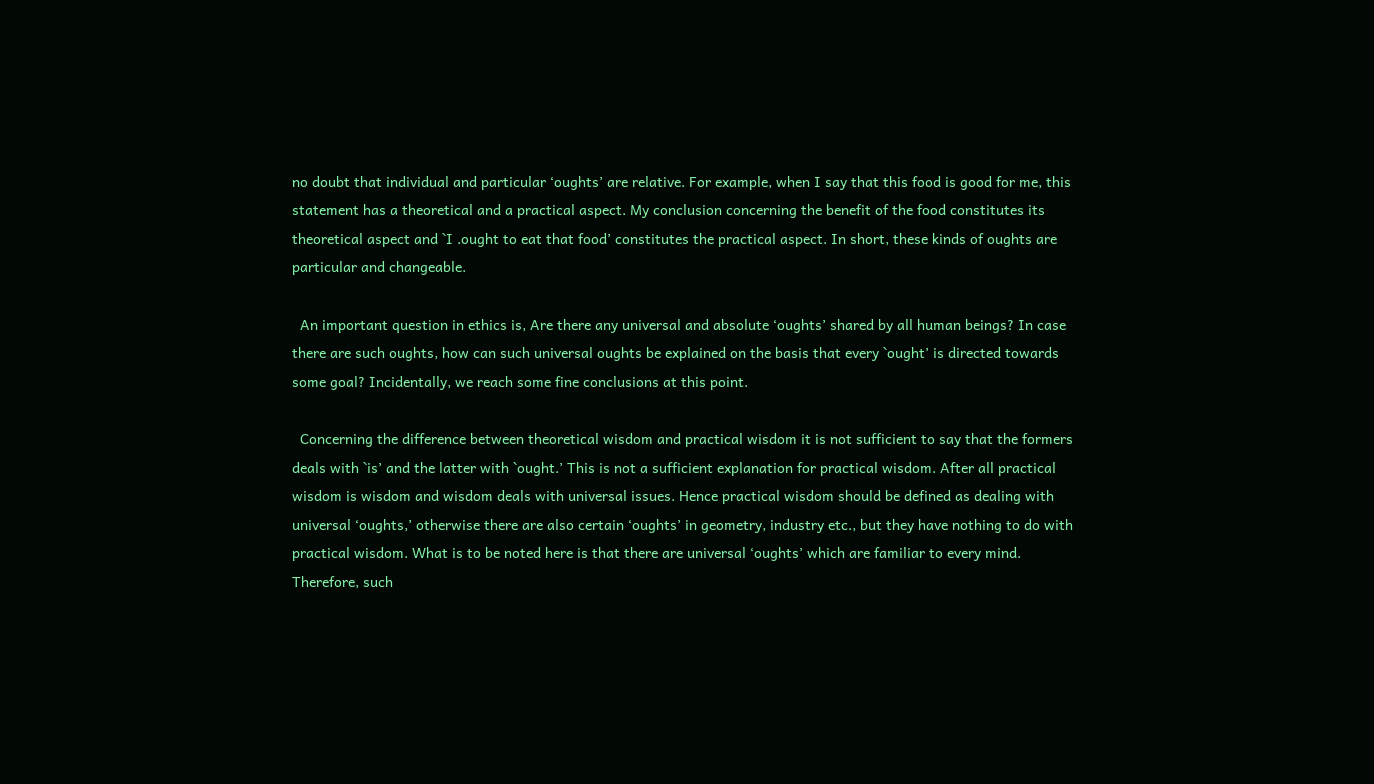no doubt that individual and particular ‘oughts’ are relative. For example, when I say that this food is good for me, this statement has a theoretical and a practical aspect. My conclusion concerning the benefit of the food constitutes its theoretical aspect and `I .ought to eat that food’ constitutes the practical aspect. In short, these kinds of oughts are particular and changeable.

  An important question in ethics is, Are there any universal and absolute ‘oughts’ shared by all human beings? In case there are such oughts, how can such universal oughts be explained on the basis that every `ought’ is directed towards some goal? Incidentally, we reach some fine conclusions at this point.

  Concerning the difference between theoretical wisdom and practical wisdom it is not sufficient to say that the formers deals with `is’ and the latter with `ought.’ This is not a sufficient explanation for practical wisdom. After all practical wisdom is wisdom and wisdom deals with universal issues. Hence practical wisdom should be defined as dealing with universal ‘oughts,’ otherwise there are also certain ‘oughts’ in geometry, industry etc., but they have nothing to do with practical wisdom. What is to be noted here is that there are universal ‘oughts’ which are familiar to every mind. Therefore, such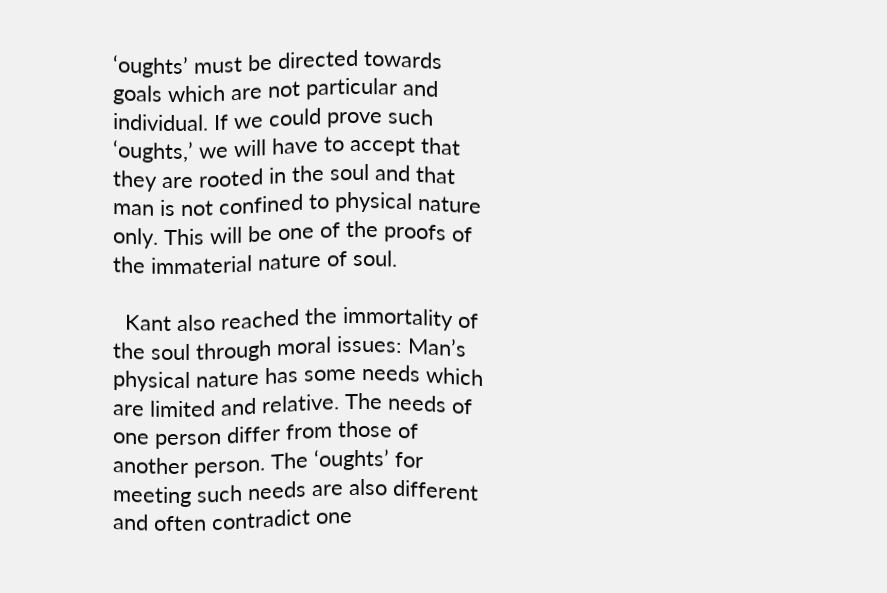‘oughts’ must be directed towards goals which are not particular and individual. If we could prove such ‘oughts,’ we will have to accept that they are rooted in the soul and that man is not confined to physical nature only. This will be one of the proofs of the immaterial nature of soul.

  Kant also reached the immortality of the soul through moral issues: Man’s physical nature has some needs which are limited and relative. The needs of one person differ from those of another person. The ‘oughts’ for meeting such needs are also different and often contradict one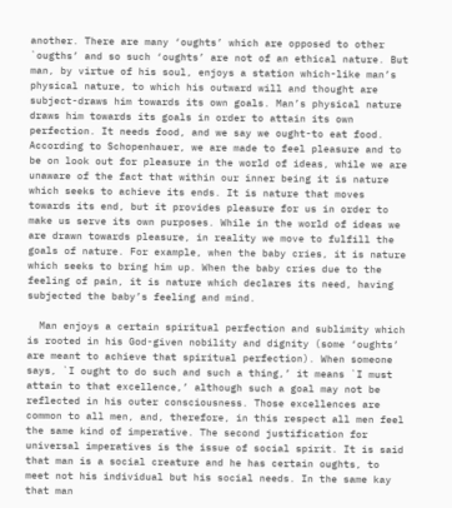another. There are many ‘oughts’ which are opposed to other `ougths’ and so such ‘oughts’ are not of an ethical nature. But man, by virtue of his soul, enjoys a station which-like man’s physical nature, to which his outward will and thought are subject-draws him towards its own goals. Man’s physical nature draws him towards its goals in order to attain its own perfection. It needs food, and we say we ought-to eat food. According to Schopenhauer, we are made to feel pleasure and to be on look out for pleasure in the world of ideas, while we are unaware of the fact that within our inner being it is nature which seeks to achieve its ends. It is nature that moves towards its end, but it provides pleasure for us in order to make us serve its own purposes. While in the world of ideas we are drawn towards pleasure, in reality we move to fulfill the goals of nature. For example, when the baby cries, it is nature which seeks to bring him up. When the baby cries due to the feeling of pain, it is nature which declares its need, having subjected the baby’s feeling and mind.

  Man enjoys a certain spiritual perfection and sublimity which is rooted in his God-given nobility and dignity (some ‘oughts’ are meant to achieve that spiritual perfection). When someone says, `I ought to do such and such a thing,’ it means `I must attain to that excellence,’ although such a goal may not be reflected in his outer consciousness. Those excellences are common to all men, and, therefore, in this respect all men feel the same kind of imperative. The second justification for universal imperatives is the issue of social spirit. It is said that man is a social creature and he has certain oughts, to meet not his individual but his social needs. In the same kay that man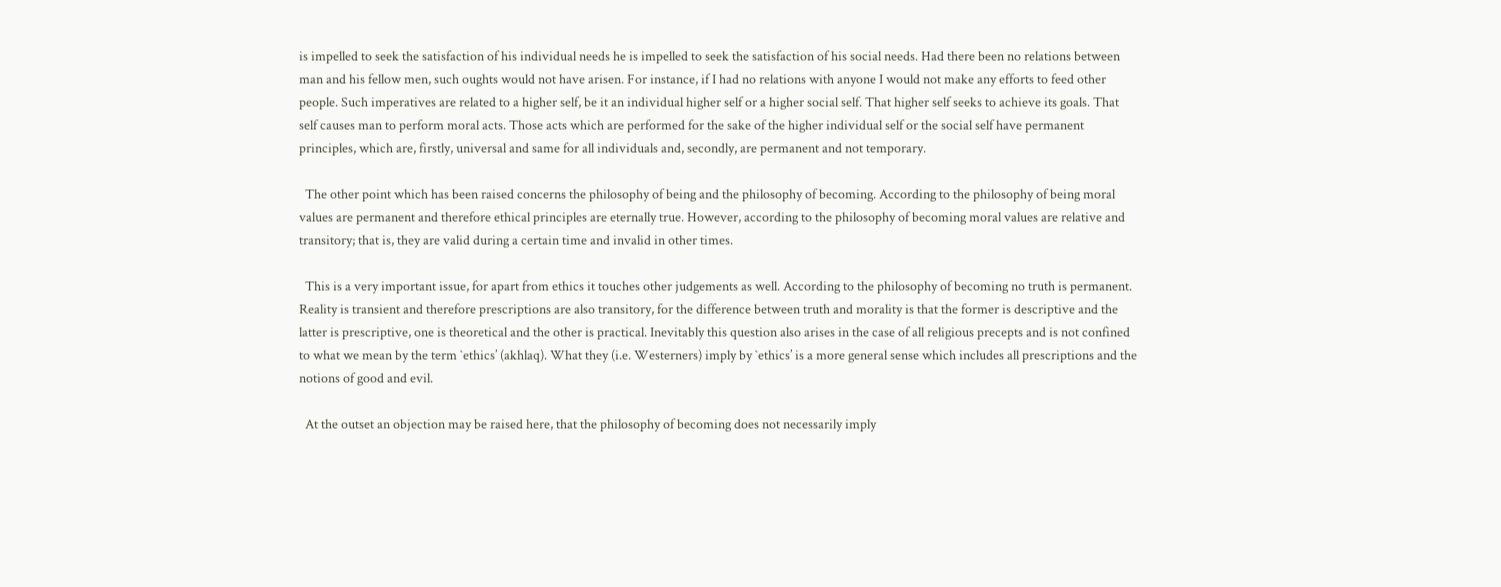is impelled to seek the satisfaction of his individual needs he is impelled to seek the satisfaction of his social needs. Had there been no relations between man and his fellow men, such oughts would not have arisen. For instance, if I had no relations with anyone I would not make any efforts to feed other people. Such imperatives are related to a higher self, be it an individual higher self or a higher social self. That higher self seeks to achieve its goals. That self causes man to perform moral acts. Those acts which are performed for the sake of the higher individual self or the social self have permanent principles, which are, firstly, universal and same for all individuals and, secondly, are permanent and not temporary.

  The other point which has been raised concerns the philosophy of being and the philosophy of becoming. According to the philosophy of being moral values are permanent and therefore ethical principles are eternally true. However, according to the philosophy of becoming moral values are relative and transitory; that is, they are valid during a certain time and invalid in other times.

  This is a very important issue, for apart from ethics it touches other judgements as well. According to the philosophy of becoming no truth is permanent. Reality is transient and therefore prescriptions are also transitory, for the difference between truth and morality is that the former is descriptive and the latter is prescriptive, one is theoretical and the other is practical. Inevitably this question also arises in the case of all religious precepts and is not confined to what we mean by the term `ethics’ (akhlaq). What they (i.e. Westerners) imply by `ethics’ is a more general sense which includes all prescriptions and the notions of good and evil.

  At the outset an objection may be raised here, that the philosophy of becoming does not necessarily imply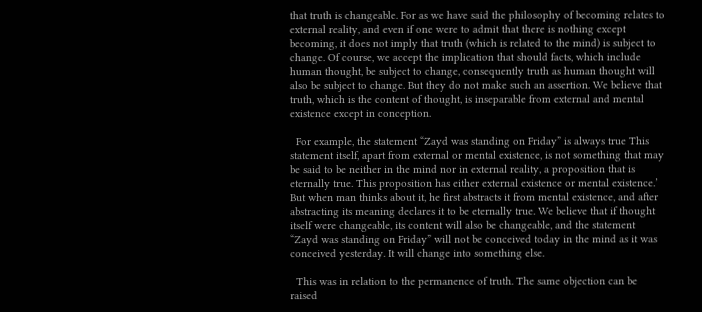that truth is changeable. For as we have said the philosophy of becoming relates to external reality, and even if one were to admit that there is nothing except becoming, it does not imply that truth (which is related to the mind) is subject to change. Of course, we accept the implication that should facts, which include human thought, be subject to change, consequently truth as human thought will also be subject to change. But they do not make such an assertion. We believe that truth, which is the content of thought, is inseparable from external and mental existence except in conception.

  For example, the statement “Zayd was standing on Friday” is always true This statement itself, apart from external or mental existence, is not something that may be said to be neither in the mind nor in external reality, a proposition that is eternally true. This proposition has either external existence or mental existence.’ But when man thinks about it, he first abstracts it from mental existence, and after abstracting its meaning declares it to be eternally true. We believe that if thought itself were changeable, its content will also be changeable, and the statement “Zayd was standing on Friday” will not be conceived today in the mind as it was conceived yesterday. It will change into something else.

  This was in relation to the permanence of truth. The same objection can be raised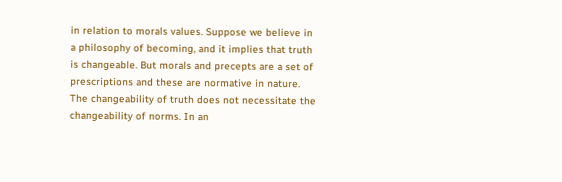in relation to morals values. Suppose we believe in a philosophy of becoming, and it implies that truth is changeable. But morals and precepts are a set of prescriptions and these are normative in nature. The changeability of truth does not necessitate the changeability of norms. In an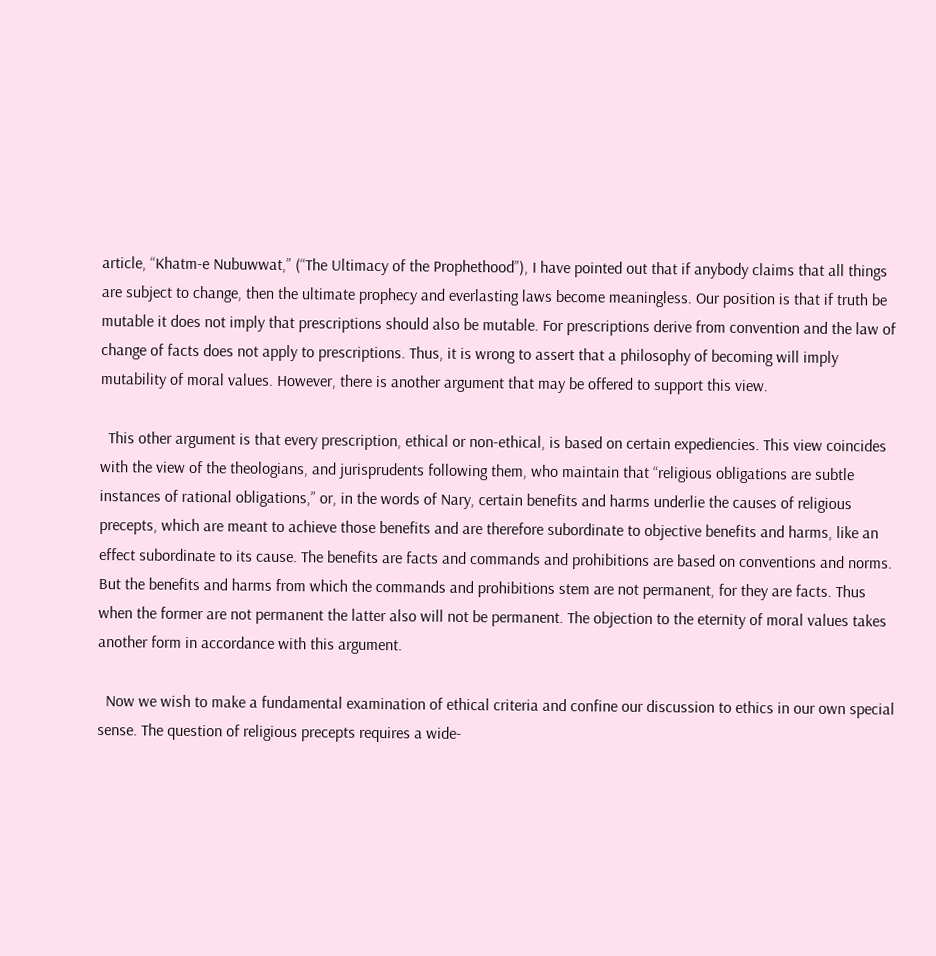article, “Khatm-e Nubuwwat,” (“The Ultimacy of the Prophethood”), I have pointed out that if anybody claims that all things are subject to change, then the ultimate prophecy and everlasting laws become meaningless. Our position is that if truth be mutable it does not imply that prescriptions should also be mutable. For prescriptions derive from convention and the law of change of facts does not apply to prescriptions. Thus, it is wrong to assert that a philosophy of becoming will imply mutability of moral values. However, there is another argument that may be offered to support this view.

  This other argument is that every prescription, ethical or non-ethical, is based on certain expediencies. This view coincides with the view of the theologians, and jurisprudents following them, who maintain that “religious obligations are subtle instances of rational obligations,” or, in the words of Nary, certain benefits and harms underlie the causes of religious precepts, which are meant to achieve those benefits and are therefore subordinate to objective benefits and harms, like an effect subordinate to its cause. The benefits are facts and commands and prohibitions are based on conventions and norms. But the benefits and harms from which the commands and prohibitions stem are not permanent, for they are facts. Thus when the former are not permanent the latter also will not be permanent. The objection to the eternity of moral values takes another form in accordance with this argument.

  Now we wish to make a fundamental examination of ethical criteria and confine our discussion to ethics in our own special sense. The question of religious precepts requires a wide-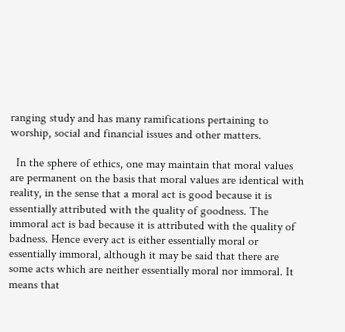ranging study and has many ramifications pertaining to worship, social and financial issues and other matters.

  In the sphere of ethics, one may maintain that moral values are permanent on the basis that moral values are identical with reality, in the sense that a moral act is good because it is essentially attributed with the quality of goodness. The immoral act is bad because it is attributed with the quality of badness. Hence every act is either essentially moral or essentially immoral, although it may be said that there are some acts which are neither essentially moral nor immoral. It means that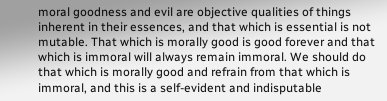moral goodness and evil are objective qualities of things inherent in their essences, and that which is essential is not mutable. That which is morally good is good forever and that which is immoral will always remain immoral. We should do that which is morally good and refrain from that which is immoral, and this is a self-evident and indisputable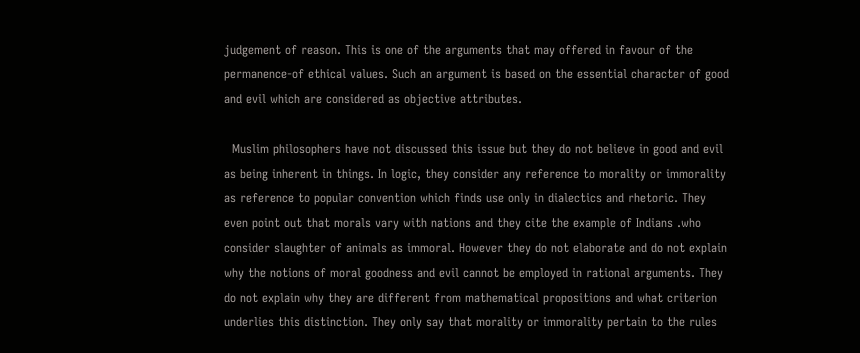judgement of reason. This is one of the arguments that may offered in favour of the permanence-of ethical values. Such an argument is based on the essential character of good and evil which are considered as objective attributes.

  Muslim philosophers have not discussed this issue but they do not believe in good and evil as being inherent in things. In logic, they consider any reference to morality or immorality as reference to popular convention which finds use only in dialectics and rhetoric. They even point out that morals vary with nations and they cite the example of Indians .who consider slaughter of animals as immoral. However they do not elaborate and do not explain why the notions of moral goodness and evil cannot be employed in rational arguments. They do not explain why they are different from mathematical propositions and what criterion underlies this distinction. They only say that morality or immorality pertain to the rules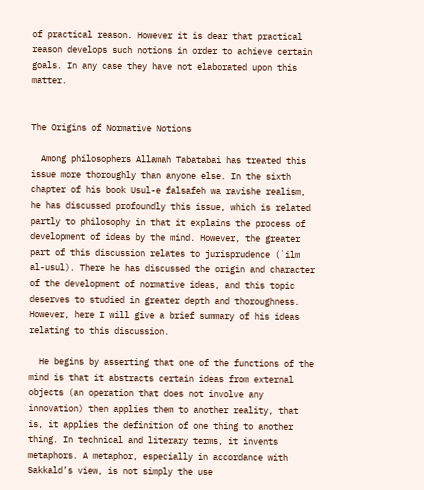of practical reason. However it is dear that practical reason develops such notions in order to achieve certain goals. In any case they have not elaborated upon this matter.


The Origins of Normative Notions

  Among philosophers Allamah Tabatabai has treated this issue more thoroughly than anyone else. In the sixth chapter of his book Usul-e falsafeh wa ravishe realism, he has discussed profoundly this issue, which is related partly to philosophy in that it explains the process of development of ideas by the mind. However, the greater part of this discussion relates to jurisprudence (`ilm al-usul). There he has discussed the origin and character of the development of normative ideas, and this topic deserves to studied in greater depth and thoroughness. However, here I will give a brief summary of his ideas relating to this discussion.

  He begins by asserting that one of the functions of the mind is that it abstracts certain ideas from external objects (an operation that does not involve any innovation) then applies them to another reality, that is, it applies the definition of one thing to another thing. In technical and literary terms, it invents metaphors. A metaphor, especially in accordance with Sakkald’s view, is not simply the use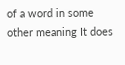of a word in some other meaning It does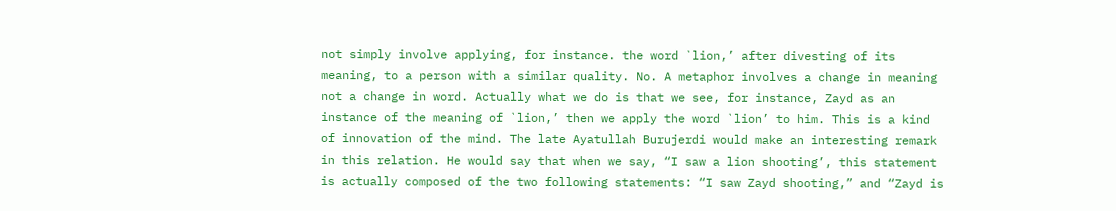not simply involve applying, for instance. the word `lion,’ after divesting of its meaning, to a person with a similar quality. No. A metaphor involves a change in meaning not a change in word. Actually what we do is that we see, for instance, Zayd as an instance of the meaning of `lion,’ then we apply the word `lion’ to him. This is a kind of innovation of the mind. The late Ayatullah Burujerdi would make an interesting remark in this relation. He would say that when we say, “I saw a lion shooting’, this statement is actually composed of the two following statements: “I saw Zayd shooting,” and “Zayd is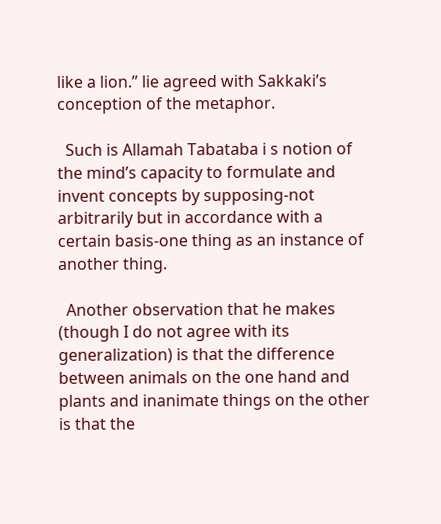like a lion.” lie agreed with Sakkaki’s conception of the metaphor.

  Such is Allamah Tabataba i s notion of the mind’s capacity to formulate and invent concepts by supposing-not arbitrarily but in accordance with a certain basis-one thing as an instance of another thing.

  Another observation that he makes (though I do not agree with its generalization) is that the difference between animals on the one hand and plants and inanimate things on the other is that the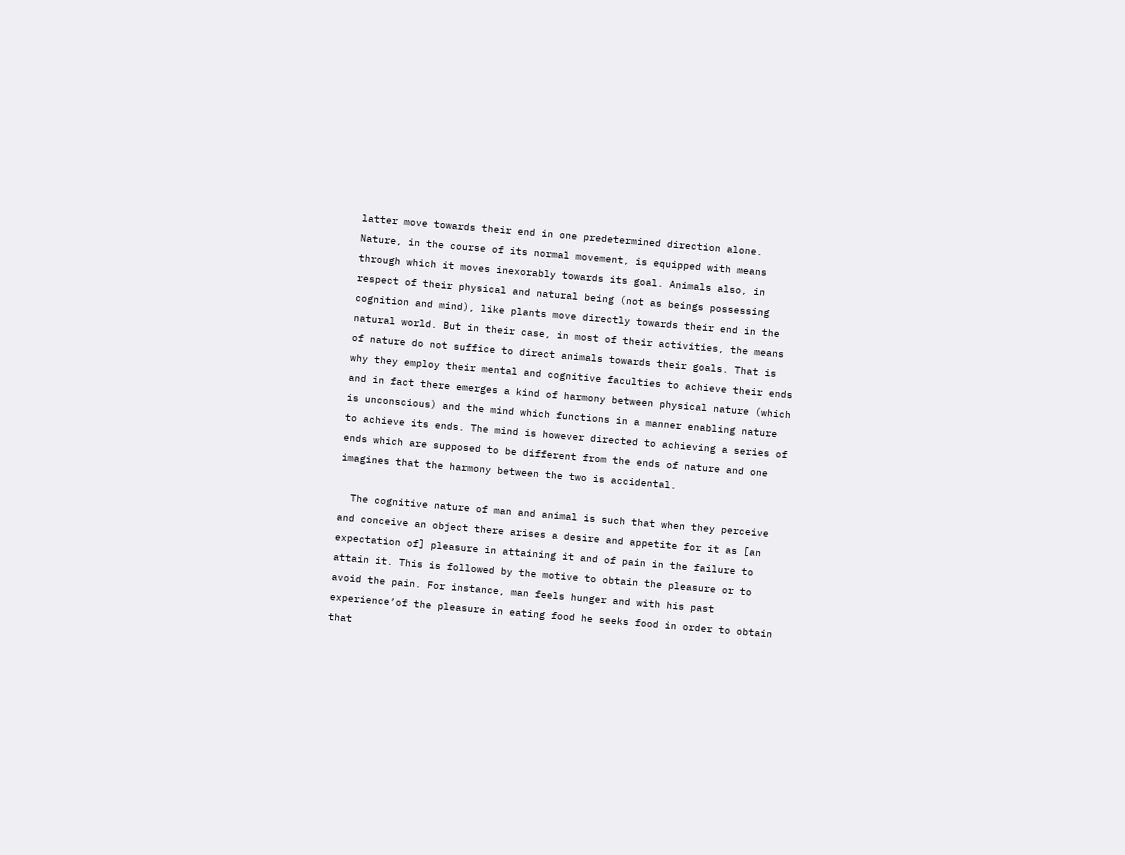latter move towards their end in one predetermined direction alone. Nature, in the course of its normal movement, is equipped with means through which it moves inexorably towards its goal. Animals also, in respect of their physical and natural being (not as beings possessing cognition and mind), like plants move directly towards their end in the natural world. But in their case, in most of their activities, the means of nature do not suffice to direct animals towards their goals. That is why they employ their mental and cognitive faculties to achieve their ends and in fact there emerges a kind of harmony between physical nature (which is unconscious) and the mind which functions in a manner enabling nature to achieve its ends. The mind is however directed to achieving a series of ends which are supposed to be different from the ends of nature and one imagines that the harmony between the two is accidental.

  The cognitive nature of man and animal is such that when they perceive and conceive an object there arises a desire and appetite for it as [an expectation of] pleasure in attaining it and of pain in the failure to attain it. This is followed by the motive to obtain the pleasure or to avoid the pain. For instance, man feels hunger and with his past experience’of the pleasure in eating food he seeks food in order to obtain that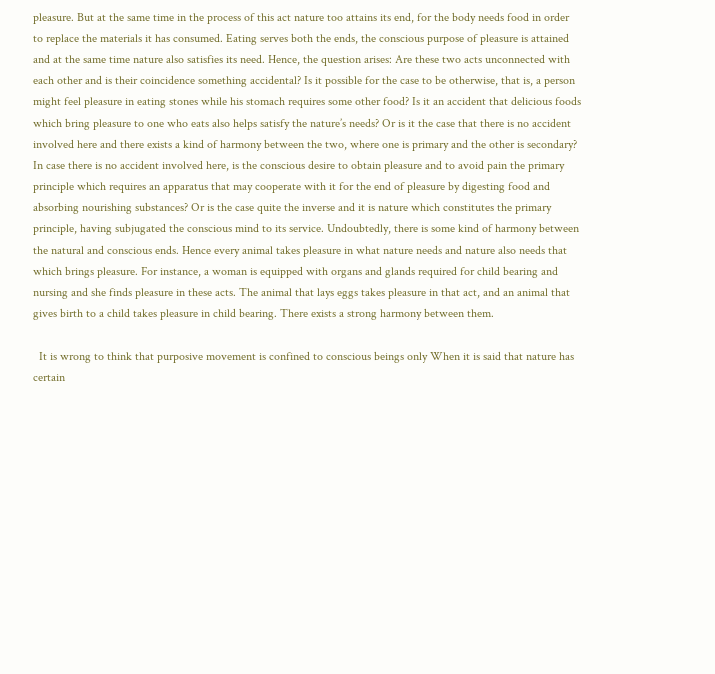pleasure. But at the same time in the process of this act nature too attains its end, for the body needs food in order to replace the materials it has consumed. Eating serves both the ends, the conscious purpose of pleasure is attained and at the same time nature also satisfies its need. Hence, the question arises: Are these two acts unconnected with each other and is their coincidence something accidental? Is it possible for the case to be otherwise, that is, a person might feel pleasure in eating stones while his stomach requires some other food? Is it an accident that delicious foods which bring pleasure to one who eats also helps satisfy the nature’s needs? Or is it the case that there is no accident involved here and there exists a kind of harmony between the two, where one is primary and the other is secondary? In case there is no accident involved here, is the conscious desire to obtain pleasure and to avoid pain the primary principle which requires an apparatus that may cooperate with it for the end of pleasure by digesting food and absorbing nourishing substances? Or is the case quite the inverse and it is nature which constitutes the primary principle, having subjugated the conscious mind to its service. Undoubtedly, there is some kind of harmony between the natural and conscious ends. Hence every animal takes pleasure in what nature needs and nature also needs that which brings pleasure. For instance, a woman is equipped with organs and glands required for child bearing and nursing and she finds pleasure in these acts. The animal that lays eggs takes pleasure in that act, and an animal that gives birth to a child takes pleasure in child bearing. There exists a strong harmony between them.

  It is wrong to think that purposive movement is confined to conscious beings only When it is said that nature has certain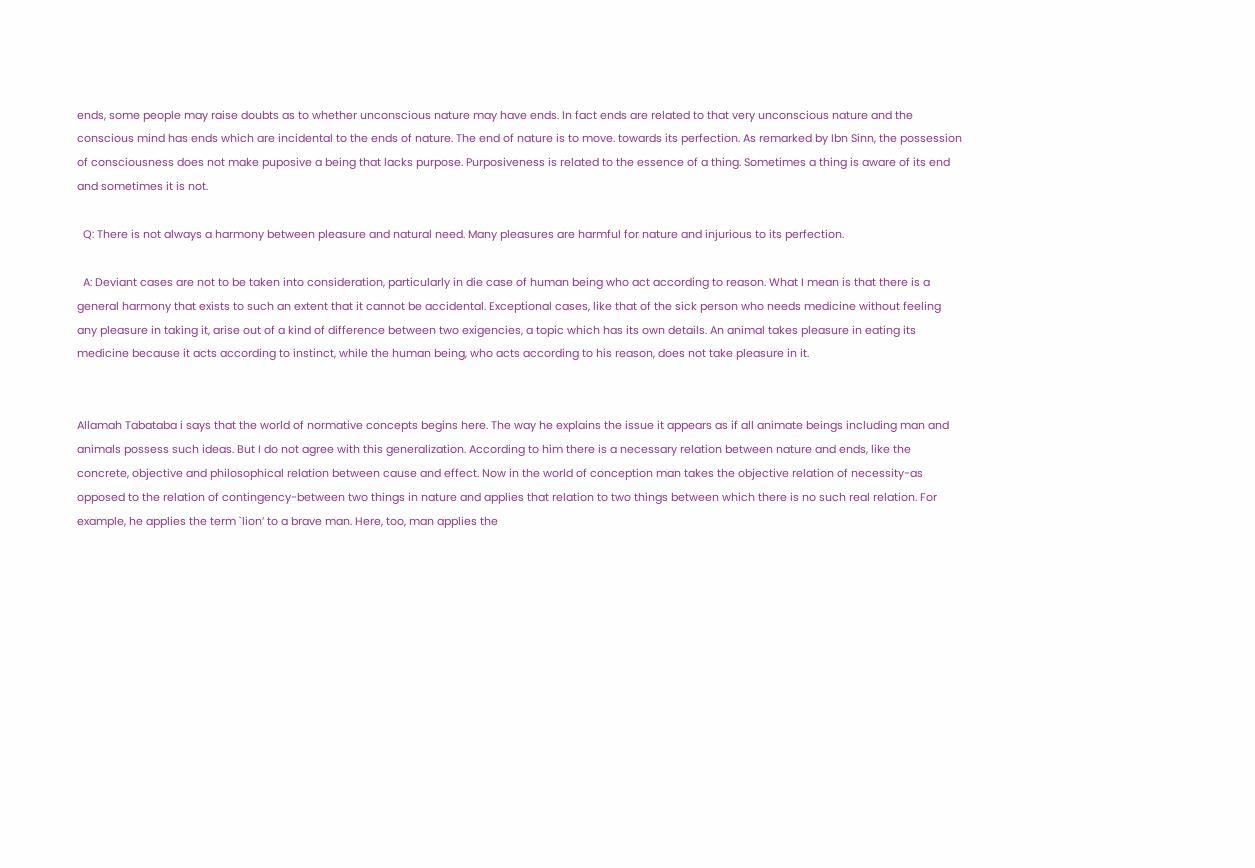ends, some people may raise doubts as to whether unconscious nature may have ends. In fact ends are related to that very unconscious nature and the conscious mind has ends which are incidental to the ends of nature. The end of nature is to move. towards its perfection. As remarked by Ibn Sinn, the possession of consciousness does not make puposive a being that lacks purpose. Purposiveness is related to the essence of a thing. Sometimes a thing is aware of its end and sometimes it is not.

  Q: There is not always a harmony between pleasure and natural need. Many pleasures are harmful for nature and injurious to its perfection.

  A: Deviant cases are not to be taken into consideration, particularly in die case of human being who act according to reason. What I mean is that there is a general harmony that exists to such an extent that it cannot be accidental. Exceptional cases, like that of the sick person who needs medicine without feeling any pleasure in taking it, arise out of a kind of difference between two exigencies, a topic which has its own details. An animal takes pleasure in eating its medicine because it acts according to instinct, while the human being, who acts according to his reason, does not take pleasure in it.


Allamah Tabataba i says that the world of normative concepts begins here. The way he explains the issue it appears as if all animate beings including man and animals possess such ideas. But I do not agree with this generalization. According to him there is a necessary relation between nature and ends, like the concrete, objective and philosophical relation between cause and effect. Now in the world of conception man takes the objective relation of necessity-as opposed to the relation of contingency-between two things in nature and applies that relation to two things between which there is no such real relation. For example, he applies the term `lion’ to a brave man. Here, too, man applies the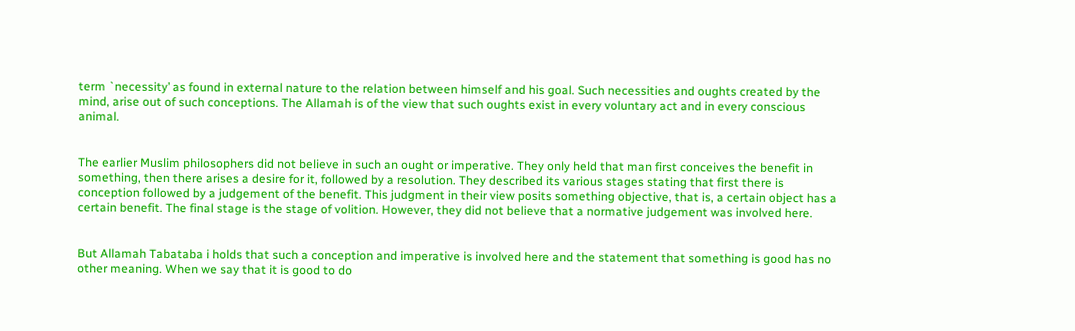term `necessity’ as found in external nature to the relation between himself and his goal. Such necessities and oughts created by the mind, arise out of such conceptions. The Allamah is of the view that such oughts exist in every voluntary act and in every conscious animal.


The earlier Muslim philosophers did not believe in such an ought or imperative. They only held that man first conceives the benefit in something, then there arises a desire for it, followed by a resolution. They described its various stages stating that first there is conception followed by a judgement of the benefit. This judgment in their view posits something objective, that is, a certain object has a certain benefit. The final stage is the stage of volition. However, they did not believe that a normative judgement was involved here.


But Allamah Tabataba i holds that such a conception and imperative is involved here and the statement that something is good has no other meaning. When we say that it is good to do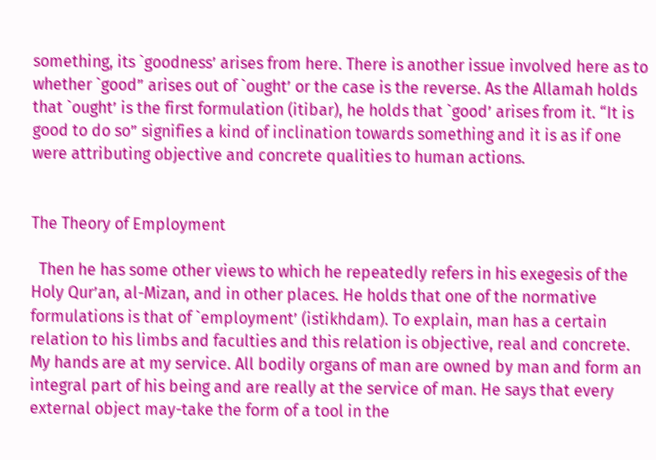something, its `goodness’ arises from here. There is another issue involved here as to whether `good” arises out of `ought’ or the case is the reverse. As the Allamah holds that `ought’ is the first formulation (itibar), he holds that `good’ arises from it. “It is good to do so” signifies a kind of inclination towards something and it is as if one were attributing objective and concrete qualities to human actions.


The Theory of Employment

  Then he has some other views to which he repeatedly refers in his exegesis of the Holy Qur’an, al-Mizan, and in other places. He holds that one of the normative formulations is that of `employment’ (istikhdam). To explain, man has a certain relation to his limbs and faculties and this relation is objective, real and concrete. My hands are at my service. All bodily organs of man are owned by man and form an integral part of his being and are really at the service of man. He says that every external object may-take the form of a tool in the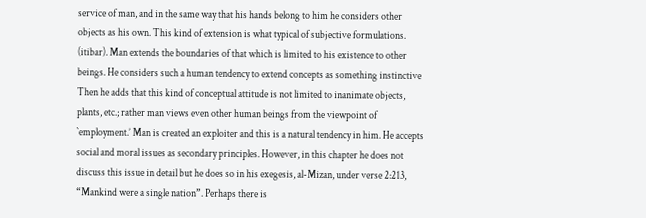service of man, and in the same way that his hands belong to him he considers other objects as his own. This kind of extension is what typical of subjective formulations. (itibar). Man extends the boundaries of that which is limited to his existence to other beings. He considers such a human tendency to extend concepts as something instinctive Then he adds that this kind of conceptual attitude is not limited to inanimate objects, plants, etc.; rather man views even other human beings from the viewpoint of `employment.’ Man is created an exploiter and this is a natural tendency in him. He accepts social and moral issues as secondary principles. However, in this chapter he does not discuss this issue in detail but he does so in his exegesis, al-Mizan, under verse 2:213, “Mankind were a single nation”. Perhaps there is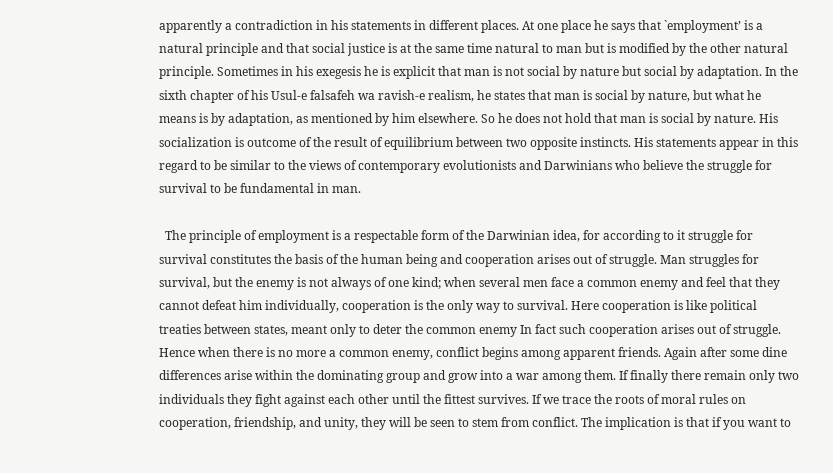apparently a contradiction in his statements in different places. At one place he says that `employment’ is a natural principle and that social justice is at the same time natural to man but is modified by the other natural principle. Sometimes in his exegesis he is explicit that man is not social by nature but social by adaptation. In the sixth chapter of his Usul-e falsafeh wa ravish-e realism, he states that man is social by nature, but what he means is by adaptation, as mentioned by him elsewhere. So he does not hold that man is social by nature. His socialization is outcome of the result of equilibrium between two opposite instincts. His statements appear in this regard to be similar to the views of contemporary evolutionists and Darwinians who believe the struggle for survival to be fundamental in man.

  The principle of employment is a respectable form of the Darwinian idea, for according to it struggle for survival constitutes the basis of the human being and cooperation arises out of struggle. Man struggles for survival, but the enemy is not always of one kind; when several men face a common enemy and feel that they cannot defeat him individually, cooperation is the only way to survival. Here cooperation is like political treaties between states, meant only to deter the common enemy In fact such cooperation arises out of struggle. Hence when there is no more a common enemy, conflict begins among apparent friends. Again after some dine differences arise within the dominating group and grow into a war among them. If finally there remain only two individuals they fight against each other until the fittest survives. If we trace the roots of moral rules on cooperation, friendship, and unity, they will be seen to stem from conflict. The implication is that if you want to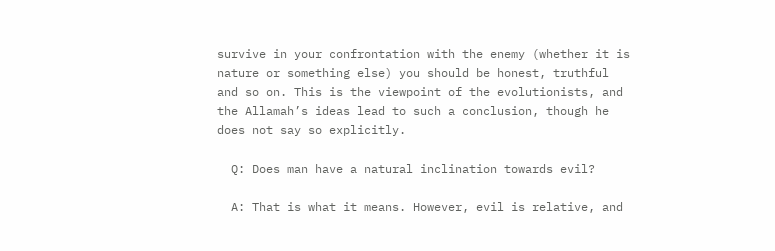survive in your confrontation with the enemy (whether it is nature or something else) you should be honest, truthful and so on. This is the viewpoint of the evolutionists, and the Allamah’s ideas lead to such a conclusion, though he does not say so explicitly.

  Q: Does man have a natural inclination towards evil?

  A: That is what it means. However, evil is relative, and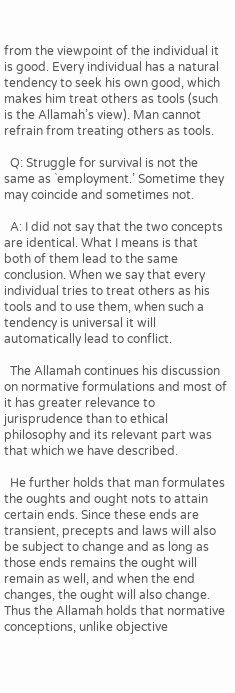from the viewpoint of the individual it is good. Every individual has a natural tendency to seek his own good, which makes him treat others as tools (such is the Allamah’s view). Man cannot refrain from treating others as tools.

  Q: Struggle for survival is not the same as `employment.’ Sometime they may coincide and sometimes not.

  A: I did not say that the two concepts are identical. What I means is that both of them lead to the same conclusion. When we say that every individual tries to treat others as his tools and to use them, when such a tendency is universal it will automatically lead to conflict.

  The Allamah continues his discussion on normative formulations and most of it has greater relevance to jurisprudence than to ethical philosophy and its relevant part was that which we have described.

  He further holds that man formulates the oughts and ought nots to attain certain ends. Since these ends are transient, precepts and laws will also be subject to change and as long as those ends remains the ought will remain as well, and when the end changes, the ought will also change. Thus the Allamah holds that normative conceptions, unlike objective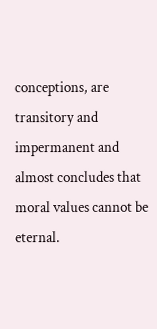conceptions, are transitory and impermanent and almost concludes that moral values cannot be eternal.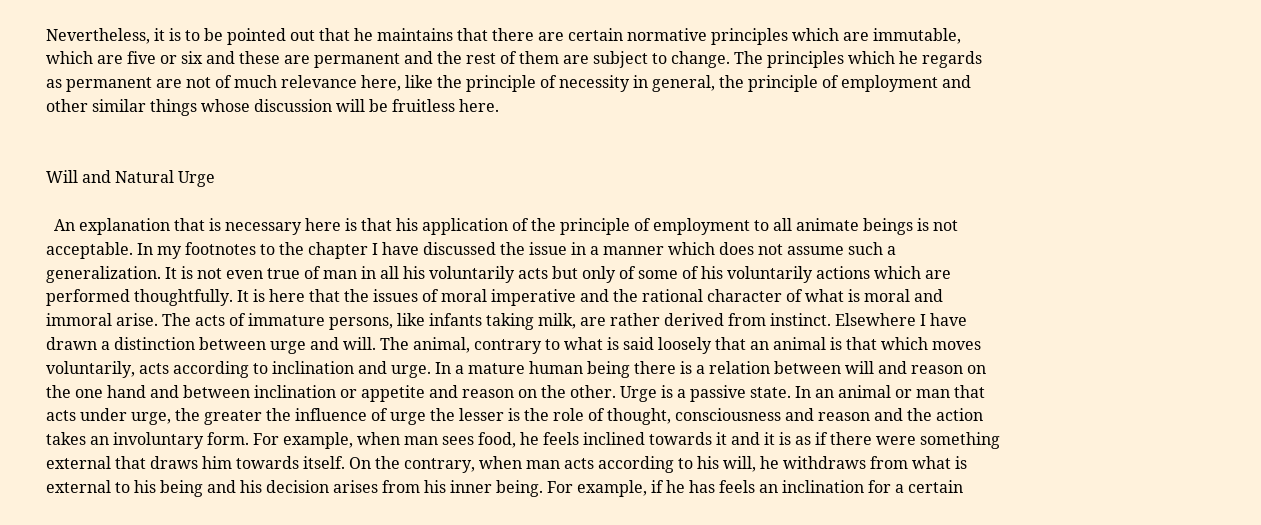Nevertheless, it is to be pointed out that he maintains that there are certain normative principles which are immutable, which are five or six and these are permanent and the rest of them are subject to change. The principles which he regards as permanent are not of much relevance here, like the principle of necessity in general, the principle of employment and other similar things whose discussion will be fruitless here.


Will and Natural Urge

  An explanation that is necessary here is that his application of the principle of employment to all animate beings is not acceptable. In my footnotes to the chapter I have discussed the issue in a manner which does not assume such a generalization. It is not even true of man in all his voluntarily acts but only of some of his voluntarily actions which are performed thoughtfully. It is here that the issues of moral imperative and the rational character of what is moral and immoral arise. The acts of immature persons, like infants taking milk, are rather derived from instinct. Elsewhere I have drawn a distinction between urge and will. The animal, contrary to what is said loosely that an animal is that which moves voluntarily, acts according to inclination and urge. In a mature human being there is a relation between will and reason on the one hand and between inclination or appetite and reason on the other. Urge is a passive state. In an animal or man that acts under urge, the greater the influence of urge the lesser is the role of thought, consciousness and reason and the action takes an involuntary form. For example, when man sees food, he feels inclined towards it and it is as if there were something external that draws him towards itself. On the contrary, when man acts according to his will, he withdraws from what is external to his being and his decision arises from his inner being. For example, if he has feels an inclination for a certain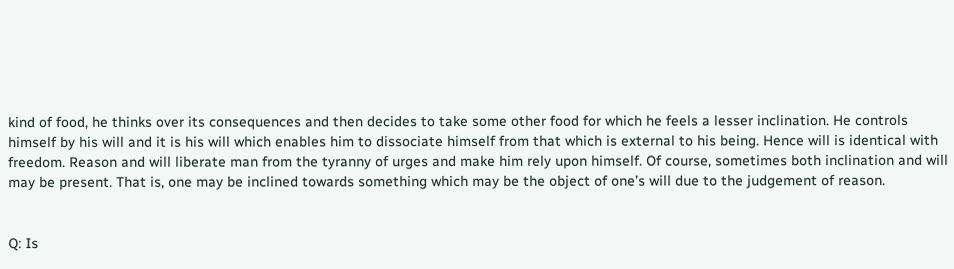kind of food, he thinks over its consequences and then decides to take some other food for which he feels a lesser inclination. He controls himself by his will and it is his will which enables him to dissociate himself from that which is external to his being. Hence will is identical with freedom. Reason and will liberate man from the tyranny of urges and make him rely upon himself. Of course, sometimes both inclination and will may be present. That is, one may be inclined towards something which may be the object of one’s will due to the judgement of reason.


Q: Is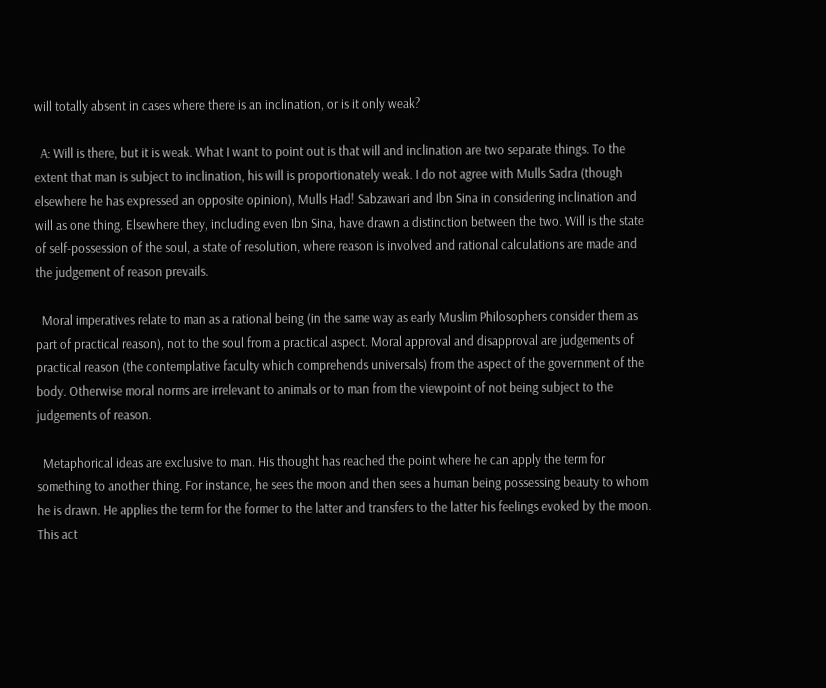will totally absent in cases where there is an inclination, or is it only weak?

  A: Will is there, but it is weak. What I want to point out is that will and inclination are two separate things. To the extent that man is subject to inclination, his will is proportionately weak. I do not agree with Mulls Sadra (though elsewhere he has expressed an opposite opinion), Mulls Had! Sabzawari and Ibn Sina in considering inclination and will as one thing. Elsewhere they, including even Ibn Sina, have drawn a distinction between the two. Will is the state of self-possession of the soul, a state of resolution, where reason is involved and rational calculations are made and the judgement of reason prevails.

  Moral imperatives relate to man as a rational being (in the same way as early Muslim Philosophers consider them as part of practical reason), not to the soul from a practical aspect. Moral approval and disapproval are judgements of practical reason (the contemplative faculty which comprehends universals) from the aspect of the government of the body. Otherwise moral norms are irrelevant to animals or to man from the viewpoint of not being subject to the judgements of reason.

  Metaphorical ideas are exclusive to man. His thought has reached the point where he can apply the term for something to another thing. For instance, he sees the moon and then sees a human being possessing beauty to whom he is drawn. He applies the term for the former to the latter and transfers to the latter his feelings evoked by the moon. This act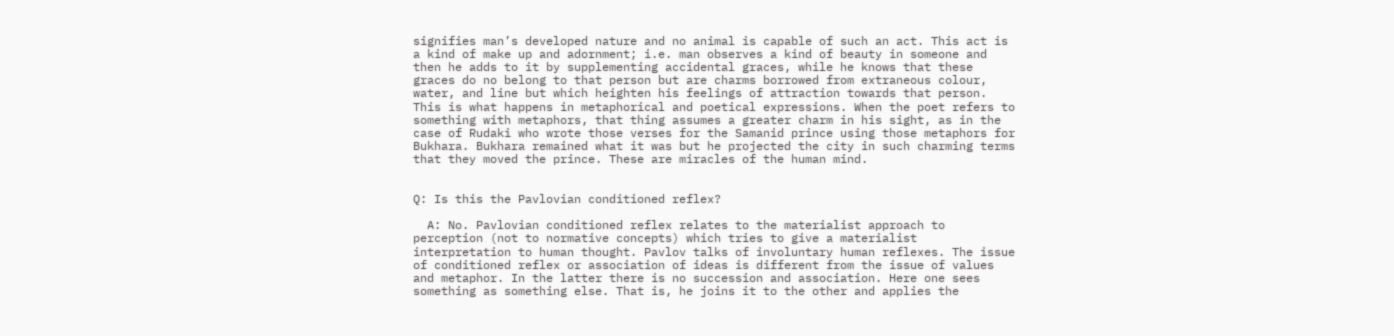signifies man’s developed nature and no animal is capable of such an act. This act is a kind of make up and adornment; i.e. man observes a kind of beauty in someone and then he adds to it by supplementing accidental graces, while he knows that these graces do no belong to that person but are charms borrowed from extraneous colour, water, and line but which heighten his feelings of attraction towards that person. This is what happens in metaphorical and poetical expressions. When the poet refers to something with metaphors, that thing assumes a greater charm in his sight, as in the case of Rudaki who wrote those verses for the Samanid prince using those metaphors for Bukhara. Bukhara remained what it was but he projected the city in such charming terms that they moved the prince. These are miracles of the human mind.


Q: Is this the Pavlovian conditioned reflex?

  A: No. Pavlovian conditioned reflex relates to the materialist approach to perception (not to normative concepts) which tries to give a materialist interpretation to human thought. Pavlov talks of involuntary human reflexes. The issue of conditioned reflex or association of ideas is different from the issue of values and metaphor. In the latter there is no succession and association. Here one sees something as something else. That is, he joins it to the other and applies the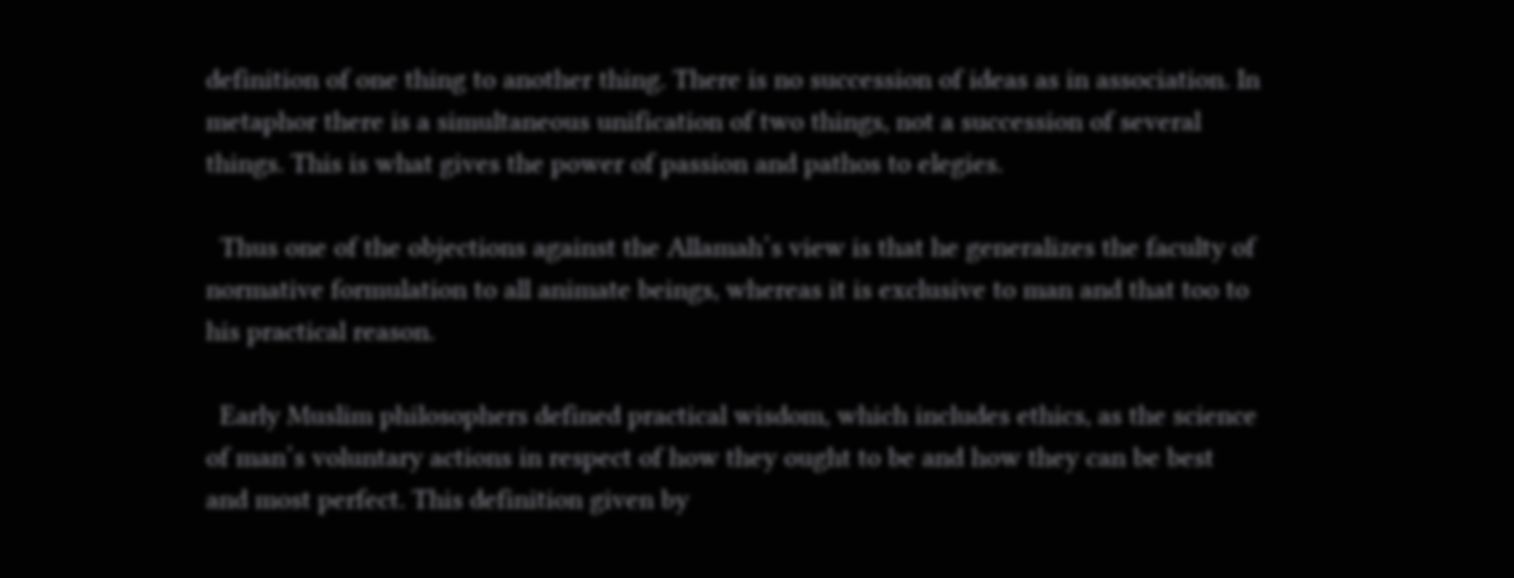definition of one thing to another thing. There is no succession of ideas as in association. In metaphor there is a simultaneous unification of two things, not a succession of several things. This is what gives the power of passion and pathos to elegies.

  Thus one of the objections against the Allamah’s view is that he generalizes the faculty of normative formulation to all animate beings, whereas it is exclusive to man and that too to his practical reason.

  Early Muslim philosophers defined practical wisdom, which includes ethics, as the science of man’s voluntary actions in respect of how they ought to be and how they can be best and most perfect. This definition given by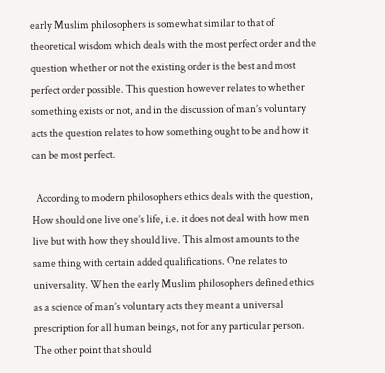early Muslim philosophers is somewhat similar to that of theoretical wisdom which deals with the most perfect order and the question whether or not the existing order is the best and most perfect order possible. This question however relates to whether something exists or not, and in the discussion of man’s voluntary acts the question relates to how something ought to be and how it can be most perfect.

  According to modern philosophers ethics deals with the question, How should one live one’s life, i.e. it does not deal with how men live but with how they should live. This almost amounts to the same thing with certain added qualifications. One relates to universality. When the early Muslim philosophers defined ethics as a science of man’s voluntary acts they meant a universal prescription for all human beings, not for any particular person. The other point that should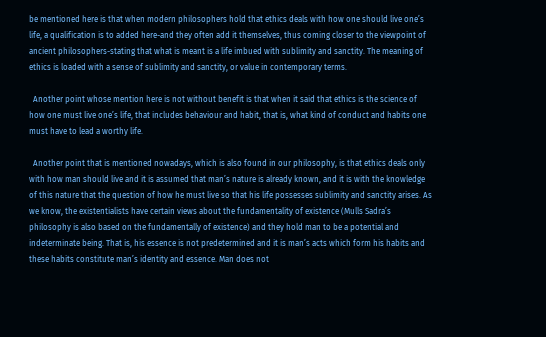be mentioned here is that when modern philosophers hold that ethics deals with how one should live one’s life, a qualification is to added here-and they often add it themselves, thus coming closer to the viewpoint of ancient philosophers-stating that what is meant is a life imbued with sublimity and sanctity. The meaning of ethics is loaded with a sense of sublimity and sanctity, or value in contemporary terms.

  Another point whose mention here is not without benefit is that when it said that ethics is the science of how one must live one’s life, that includes behaviour and habit, that is, what kind of conduct and habits one must have to lead a worthy life.

  Another point that is mentioned nowadays, which is also found in our philosophy, is that ethics deals only with how man should live and it is assumed that man’s nature is already known, and it is with the knowledge of this nature that the question of how he must live so that his life possesses sublimity and sanctity arises. As we know, the existentialists have certain views about the fundamentality of existence (Mulls Sadra’s philosophy is also based on the fundamentally of existence) and they hold man to be a potential and indeterminate being. That is, his essence is not predetermined and it is man’s acts which form his habits and these habits constitute man’s identity and essence. Man does not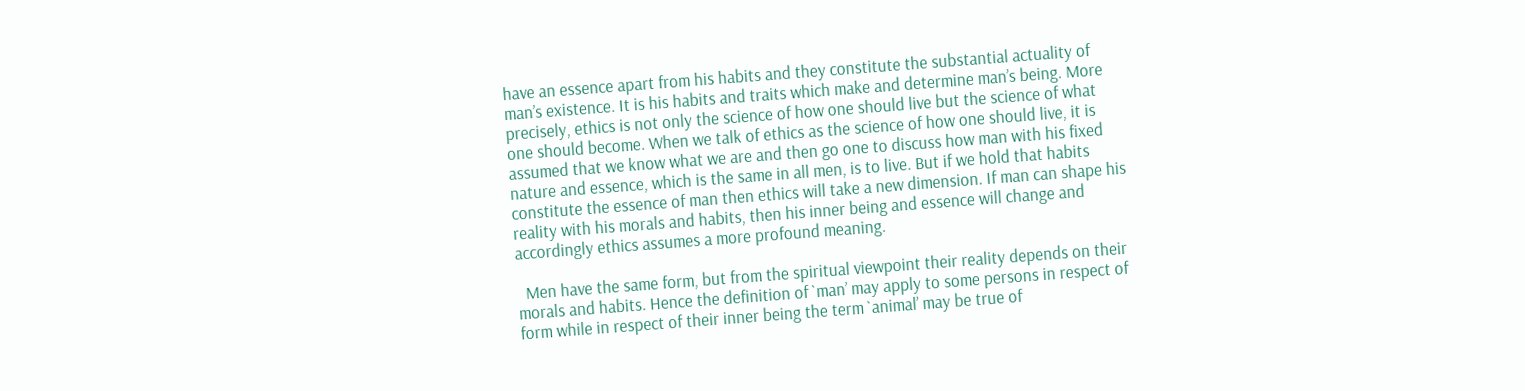have an essence apart from his habits and they constitute the substantial actuality of man’s existence. It is his habits and traits which make and determine man’s being. More precisely, ethics is not only the science of how one should live but the science of what one should become. When we talk of ethics as the science of how one should live, it is assumed that we know what we are and then go one to discuss how man with his fixed nature and essence, which is the same in all men, is to live. But if we hold that habits constitute the essence of man then ethics will take a new dimension. If man can shape his reality with his morals and habits, then his inner being and essence will change and accordingly ethics assumes a more profound meaning.

  Men have the same form, but from the spiritual viewpoint their reality depends on their morals and habits. Hence the definition of `man’ may apply to some persons in respect of form while in respect of their inner being the term `animal’ may be true of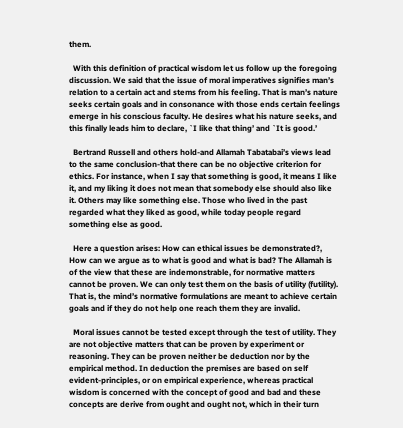them.

  With this definition of practical wisdom let us follow up the foregoing discussion. We said that the issue of moral imperatives signifies man’s relation to a certain act and stems from his feeling. That is man’s nature seeks certain goals and in consonance with those ends certain feelings emerge in his conscious faculty. He desires what his nature seeks, and this finally leads him to declare, `I like that thing’ and `It is good.’

  Bertrand Russell and others hold-and Allamah Tabatabai’s views lead to the same conclusion-that there can be no objective criterion for ethics. For instance, when I say that something is good, it means I like it, and my liking it does not mean that somebody else should also like it. Others may like something else. Those who lived in the past regarded what they liked as good, while today people regard something else as good.

  Here a question arises: How can ethical issues be demonstrated?, How can we argue as to what is good and what is bad? The Allamah is of the view that these are indemonstrable, for normative matters cannot be proven. We can only test them on the basis of utility (futility). That is, the mind’s normative formulations are meant to achieve certain goals and if they do not help one reach them they are invalid.

  Moral issues cannot be tested except through the test of utility. They are not objective matters that can be proven by experiment or reasoning. They can be proven neither be deduction nor by the empirical method. In deduction the premises are based on self evident-principles, or on empirical experience, whereas practical wisdom is concerned with the concept of good and bad and these concepts are derive from ought and ought not, which in their turn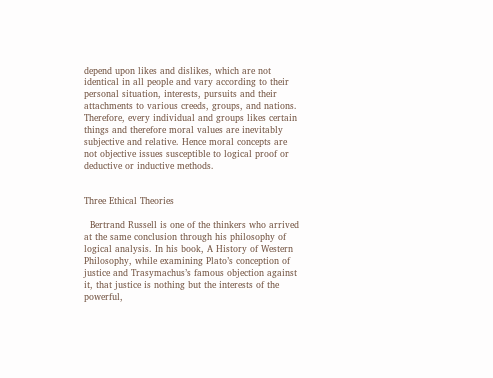depend upon likes and dislikes, which are not identical in all people and vary according to their personal situation, interests, pursuits and their attachments to various creeds, groups, and nations. Therefore, every individual and groups likes certain things and therefore moral values are inevitably subjective and relative. Hence moral concepts are not objective issues susceptible to logical proof or deductive or inductive methods.


Three Ethical Theories

  Bertrand Russell is one of the thinkers who arrived at the same conclusion through his philosophy of logical analysis. In his book, A History of Western Philosophy, while examining Plato’s conception of justice and Trasymachus’s famous objection against it, that justice is nothing but the interests of the powerful,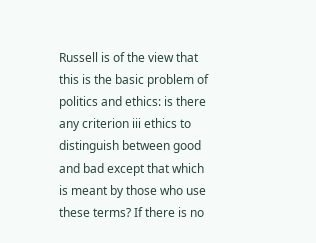Russell is of the view that this is the basic problem of politics and ethics: is there any criterion iii ethics to distinguish between good and bad except that which is meant by those who use these terms? If there is no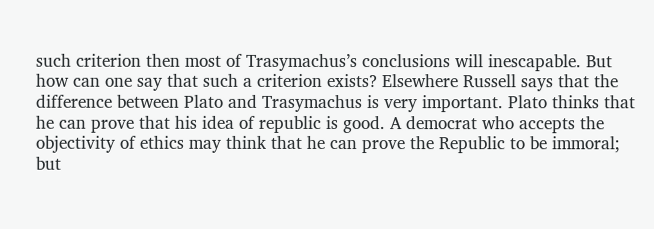such criterion then most of Trasymachus’s conclusions will inescapable. But how can one say that such a criterion exists? Elsewhere Russell says that the difference between Plato and Trasymachus is very important. Plato thinks that he can prove that his idea of republic is good. A democrat who accepts the objectivity of ethics may think that he can prove the Republic to be immoral; but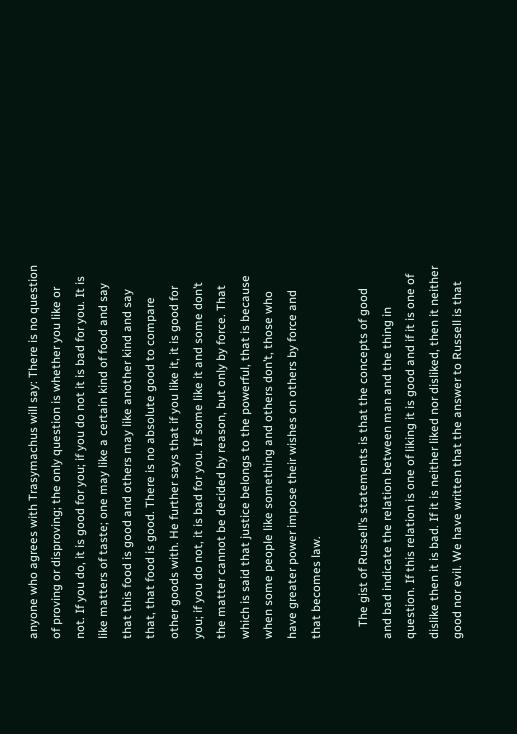anyone who agrees with Trasymachus will say: There is no question of proving or disproving; the only question is whether you like or not. If you do, it is good for you; if you do not it is bad for you. It is like matters of taste; one may like a certain kind of food and say that this food is good and others may like another kind and say that, that food is good. There is no absolute good to compare other goods with. He further says that if you like it, it is good for you; if you do not, it is bad for you. If some like it and some don’t the matter cannot be decided by reason, but only by force. That which is said that justice belongs to the powerful, that is because when some people like something and others don’t, those who have greater power impose their wishes on others by force and that becomes law.

    The gist of Russell’s statements is that the concepts of good and bad indicate the relation between man and the thing in question. If this relation is one of liking it is good and if it is one of dislike then it is bad. If it is neither liked nor disliked, then it neither good nor evil. We have written that the answer to Russell is that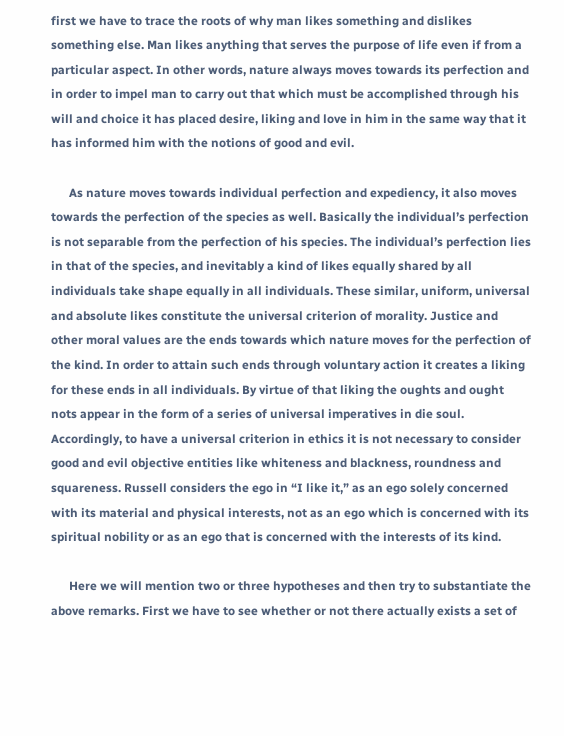first we have to trace the roots of why man likes something and dislikes something else. Man likes anything that serves the purpose of life even if from a particular aspect. In other words, nature always moves towards its perfection and in order to impel man to carry out that which must be accomplished through his will and choice it has placed desire, liking and love in him in the same way that it has informed him with the notions of good and evil.

      As nature moves towards individual perfection and expediency, it also moves towards the perfection of the species as well. Basically the individual’s perfection is not separable from the perfection of his species. The individual’s perfection lies in that of the species, and inevitably a kind of likes equally shared by all individuals take shape equally in all individuals. These similar, uniform, universal and absolute likes constitute the universal criterion of morality. Justice and other moral values are the ends towards which nature moves for the perfection of the kind. In order to attain such ends through voluntary action it creates a liking for these ends in all individuals. By virtue of that liking the oughts and ought nots appear in the form of a series of universal imperatives in die soul. Accordingly, to have a universal criterion in ethics it is not necessary to consider good and evil objective entities like whiteness and blackness, roundness and squareness. Russell considers the ego in “I like it,” as an ego solely concerned with its material and physical interests, not as an ego which is concerned with its spiritual nobility or as an ego that is concerned with the interests of its kind.

      Here we will mention two or three hypotheses and then try to substantiate the above remarks. First we have to see whether or not there actually exists a set of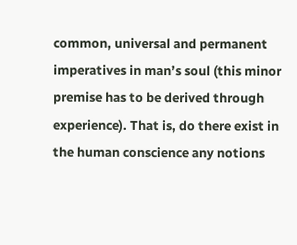common, universal and permanent imperatives in man’s soul (this minor premise has to be derived through experience). That is, do there exist in the human conscience any notions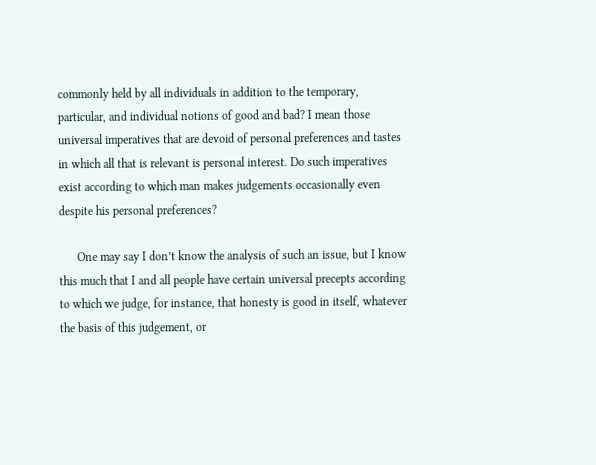commonly held by all individuals in addition to the temporary, particular, and individual notions of good and bad? I mean those universal imperatives that are devoid of personal preferences and tastes in which all that is relevant is personal interest. Do such imperatives exist according to which man makes judgements occasionally even despite his personal preferences?

      One may say I don’t know the analysis of such an issue, but I know this much that I and all people have certain universal precepts according to which we judge, for instance, that honesty is good in itself, whatever the basis of this judgement, or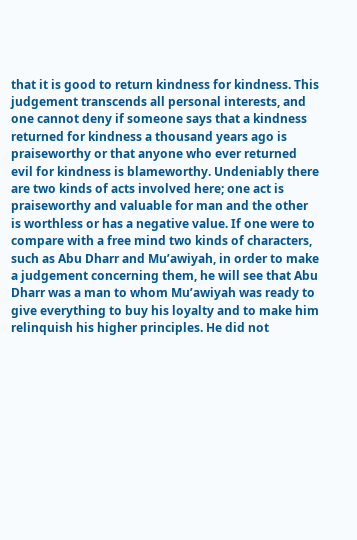that it is good to return kindness for kindness. This judgement transcends all personal interests, and one cannot deny if someone says that a kindness returned for kindness a thousand years ago is praiseworthy or that anyone who ever returned evil for kindness is blameworthy. Undeniably there are two kinds of acts involved here; one act is praiseworthy and valuable for man and the other is worthless or has a negative value. If one were to compare with a free mind two kinds of characters, such as Abu Dharr and Mu’awiyah, in order to make a judgement concerning them, he will see that Abu Dharr was a man to whom Mu’awiyah was ready to give everything to buy his loyalty and to make him relinquish his higher principles. He did not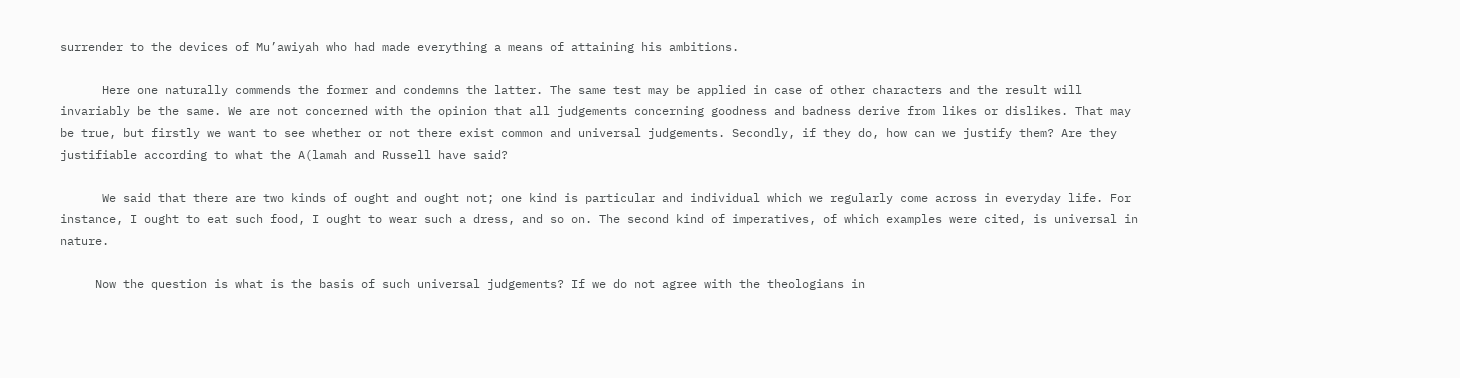surrender to the devices of Mu’awiyah who had made everything a means of attaining his ambitions.

      Here one naturally commends the former and condemns the latter. The same test may be applied in case of other characters and the result will invariably be the same. We are not concerned with the opinion that all judgements concerning goodness and badness derive from likes or dislikes. That may be true, but firstly we want to see whether or not there exist common and universal judgements. Secondly, if they do, how can we justify them? Are they justifiable according to what the A(lamah and Russell have said?

      We said that there are two kinds of ought and ought not; one kind is particular and individual which we regularly come across in everyday life. For instance, I ought to eat such food, I ought to wear such a dress, and so on. The second kind of imperatives, of which examples were cited, is universal in nature.

     Now the question is what is the basis of such universal judgements? If we do not agree with the theologians in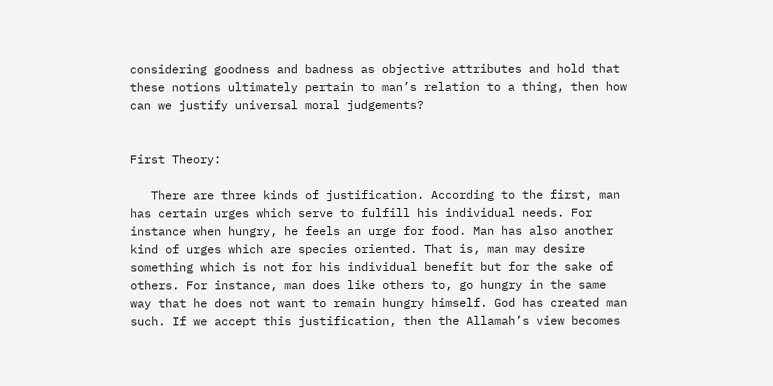considering goodness and badness as objective attributes and hold that these notions ultimately pertain to man’s relation to a thing, then how can we justify universal moral judgements?


First Theory:

   There are three kinds of justification. According to the first, man has certain urges which serve to fulfill his individual needs. For instance when hungry, he feels an urge for food. Man has also another kind of urges which are species oriented. That is, man may desire something which is not for his individual benefit but for the sake of others. For instance, man does like others to, go hungry in the same way that he does not want to remain hungry himself. God has created man such. If we accept this justification, then the Allamah’s view becomes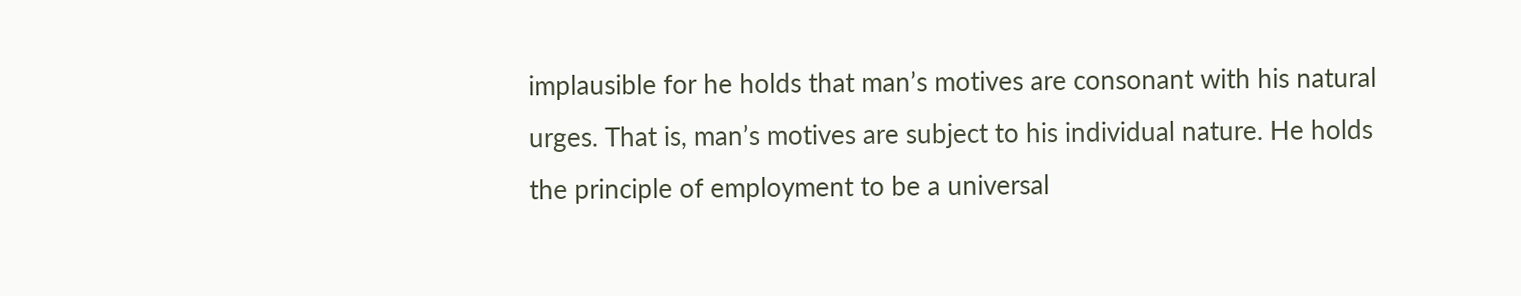implausible for he holds that man’s motives are consonant with his natural urges. That is, man’s motives are subject to his individual nature. He holds the principle of employment to be a universal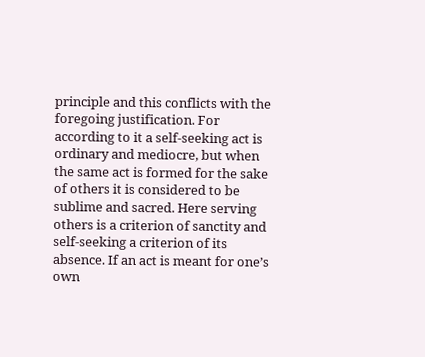principle and this conflicts with the foregoing justification. For according to it a self-seeking act is ordinary and mediocre, but when the same act is formed for the sake of others it is considered to be sublime and sacred. Here serving others is a criterion of sanctity and self-seeking a criterion of its absence. If an act is meant for one’s own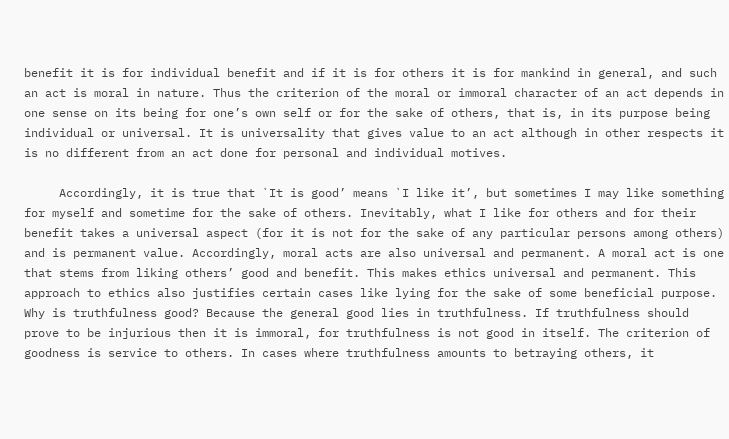benefit it is for individual benefit and if it is for others it is for mankind in general, and such an act is moral in nature. Thus the criterion of the moral or immoral character of an act depends in one sense on its being for one’s own self or for the sake of others, that is, in its purpose being individual or universal. It is universality that gives value to an act although in other respects it is no different from an act done for personal and individual motives.

     Accordingly, it is true that `It is good’ means `I like it’, but sometimes I may like something for myself and sometime for the sake of others. Inevitably, what I like for others and for their benefit takes a universal aspect (for it is not for the sake of any particular persons among others) and is permanent value. Accordingly, moral acts are also universal and permanent. A moral act is one that stems from liking others’ good and benefit. This makes ethics universal and permanent. This approach to ethics also justifies certain cases like lying for the sake of some beneficial purpose. Why is truthfulness good? Because the general good lies in truthfulness. If truthfulness should prove to be injurious then it is immoral, for truthfulness is not good in itself. The criterion of goodness is service to others. In cases where truthfulness amounts to betraying others, it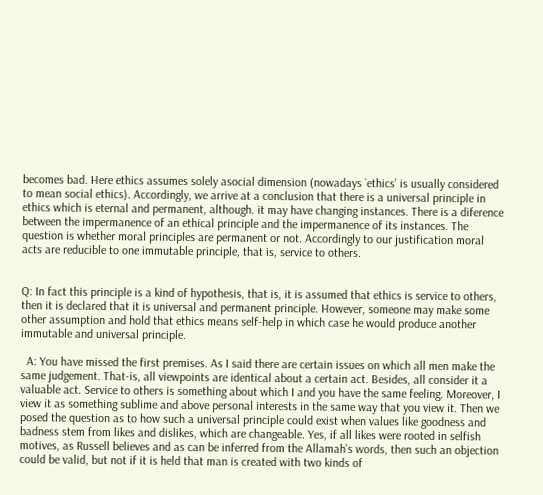becomes bad. Here ethics assumes solely asocial dimension (nowadays `ethics’ is usually considered to mean social ethics). Accordingly, we arrive at a conclusion that there is a universal principle in ethics which is eternal and permanent, although. it may have changing instances. There is a diference between the impermanence of an ethical principle and the impermanence of its instances. The question is whether moral principles are permanent or not. Accordingly to our justification moral acts are reducible to one immutable principle, that is, service to others.


Q: In fact this principle is a kind of hypothesis, that is, it is assumed that ethics is service to others, then it is declared that it is universal and permanent principle. However, someone may make some other assumption and hold that ethics means self-help in which case he would produce another immutable and universal principle.

  A: You have missed the first premises. As I said there are certain issues on which all men make the same judgement. That-is, all viewpoints are identical about a certain act. Besides, all consider it a valuable act. Service to others is something about which I and you have the same feeling. Moreover, I view it as something sublime and above personal interests in the same way that you view it. Then we posed the question as to how such a universal principle could exist when values like goodness and badness stem from likes and dislikes, which are changeable. Yes, if all likes were rooted in selfish motives, as Russell believes and as can be inferred from the Allamah’s words, then such an objection could be valid, but not if it is held that man is created with two kinds of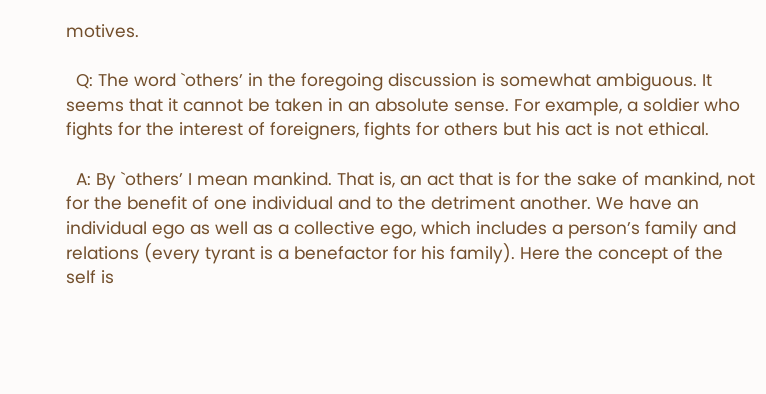motives.

  Q: The word `others’ in the foregoing discussion is somewhat ambiguous. It seems that it cannot be taken in an absolute sense. For example, a soldier who fights for the interest of foreigners, fights for others but his act is not ethical.

  A: By `others’ I mean mankind. That is, an act that is for the sake of mankind, not for the benefit of one individual and to the detriment another. We have an individual ego as well as a collective ego, which includes a person’s family and relations (every tyrant is a benefactor for his family). Here the concept of the self is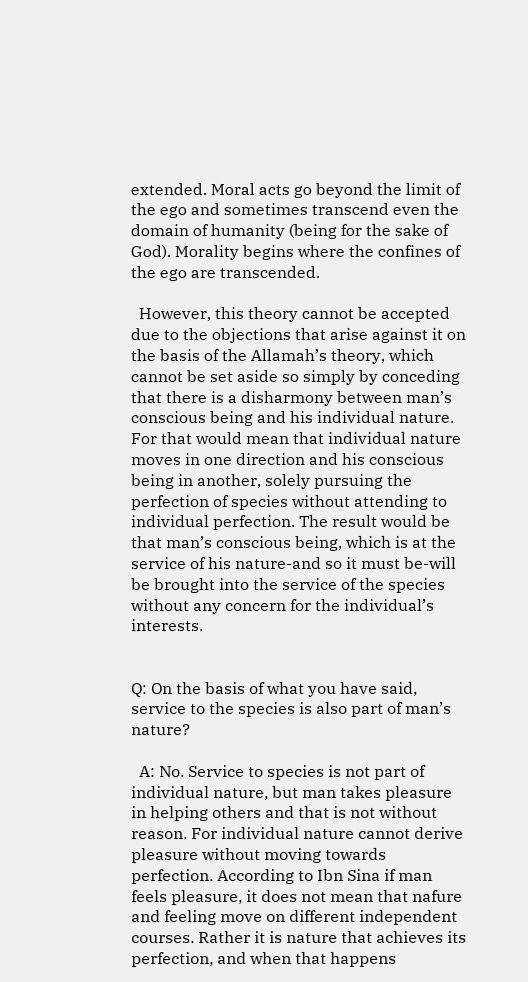extended. Moral acts go beyond the limit of the ego and sometimes transcend even the domain of humanity (being for the sake of God). Morality begins where the confines of the ego are transcended.

  However, this theory cannot be accepted due to the objections that arise against it on the basis of the Allamah’s theory, which cannot be set aside so simply by conceding that there is a disharmony between man’s conscious being and his individual nature. For that would mean that individual nature moves in one direction and his conscious being in another, solely pursuing the perfection of species without attending to individual perfection. The result would be that man’s conscious being, which is at the service of his nature-and so it must be-will be brought into the service of the species without any concern for the individual’s interests.


Q: On the basis of what you have said, service to the species is also part of man’s nature?

  A: No. Service to species is not part of individual nature, but man takes pleasure in helping others and that is not without reason. For individual nature cannot derive pleasure without moving towards perfection. According to Ibn Sina if man feels pleasure, it does not mean that nafure and feeling move on different independent courses. Rather it is nature that achieves its perfection, and when that happens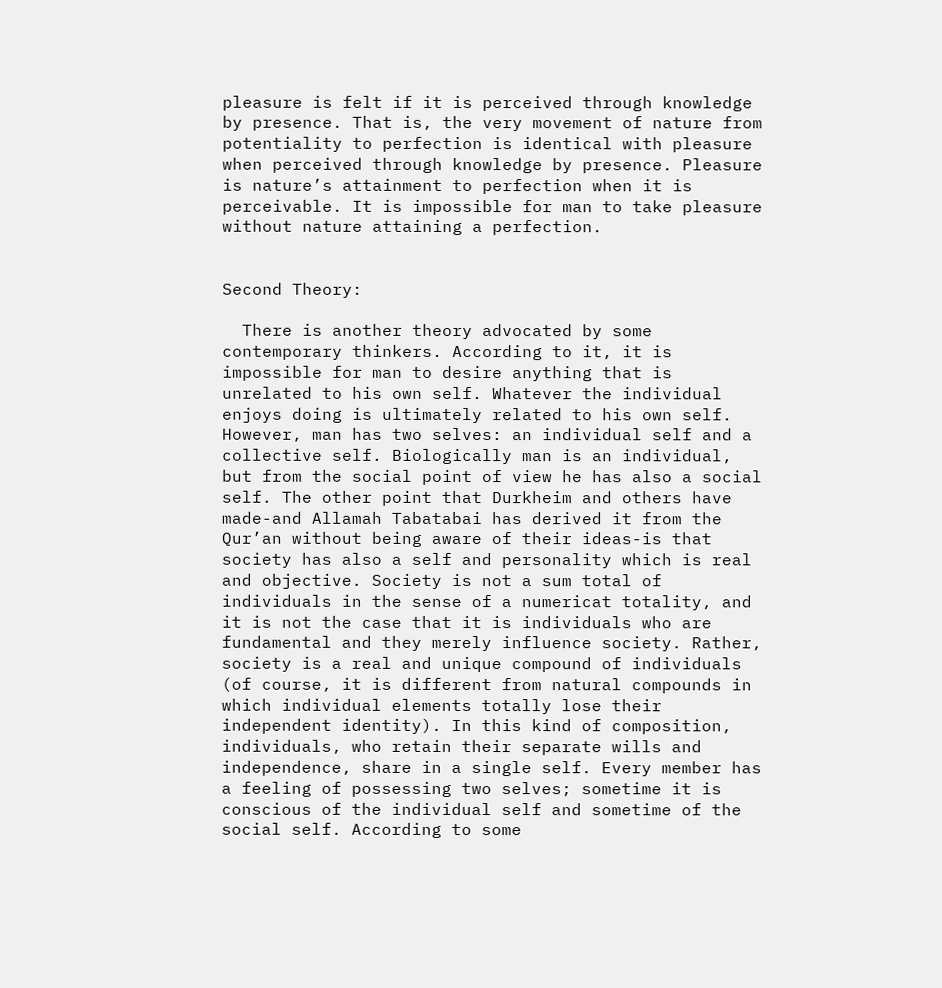pleasure is felt if it is perceived through knowledge by presence. That is, the very movement of nature from potentiality to perfection is identical with pleasure when perceived through knowledge by presence. Pleasure is nature’s attainment to perfection when it is perceivable. It is impossible for man to take pleasure without nature attaining a perfection.


Second Theory:

  There is another theory advocated by some contemporary thinkers. According to it, it is impossible for man to desire anything that is unrelated to his own self. Whatever the individual enjoys doing is ultimately related to his own self. However, man has two selves: an individual self and a collective self. Biologically man is an individual, but from the social point of view he has also a social self. The other point that Durkheim and others have made-and Allamah Tabatabai has derived it from the Qur’an without being aware of their ideas-is that society has also a self and personality which is real and objective. Society is not a sum total of individuals in the sense of a numericat totality, and it is not the case that it is individuals who are fundamental and they merely influence society. Rather, society is a real and unique compound of individuals (of course, it is different from natural compounds in which individual elements totally lose their independent identity). In this kind of composition, individuals, who retain their separate wills and independence, share in a single self. Every member has a feeling of possessing two selves; sometime it is conscious of the individual self and sometime of the social self. According to some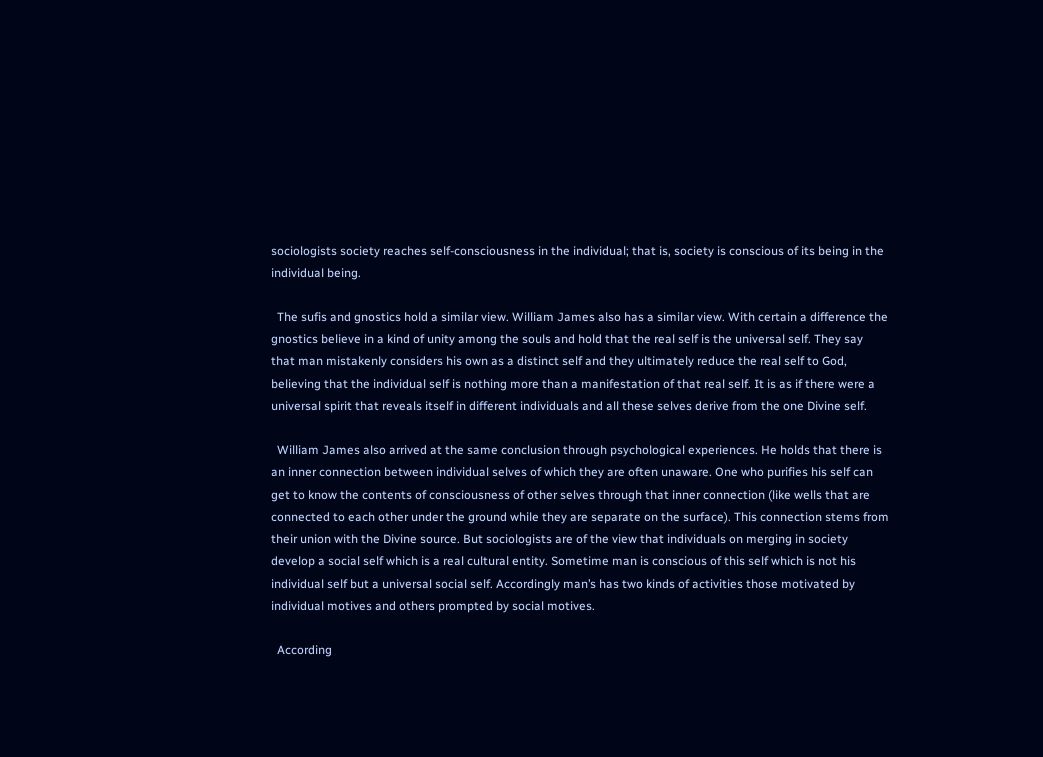sociologists society reaches self-consciousness in the individual; that is, society is conscious of its being in the individual being.

  The sufis and gnostics hold a similar view. William James also has a similar view. With certain a difference the gnostics believe in a kind of unity among the souls and hold that the real self is the universal self. They say that man mistakenly considers his own as a distinct self and they ultimately reduce the real self to God, believing that the individual self is nothing more than a manifestation of that real self. It is as if there were a universal spirit that reveals itself in different individuals and all these selves derive from the one Divine self.

  William James also arrived at the same conclusion through psychological experiences. He holds that there is an inner connection between individual selves of which they are often unaware. One who purifies his self can get to know the contents of consciousness of other selves through that inner connection (like wells that are connected to each other under the ground while they are separate on the surface). This connection stems from their union with the Divine source. But sociologists are of the view that individuals on merging in society develop a social self which is a real cultural entity. Sometime man is conscious of this self which is not his individual self but a universal social self. Accordingly man’s has two kinds of activities those motivated by individual motives and others prompted by social motives.

  According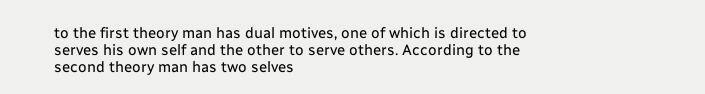to the first theory man has dual motives, one of which is directed to serves his own self and the other to serve others. According to the second theory man has two selves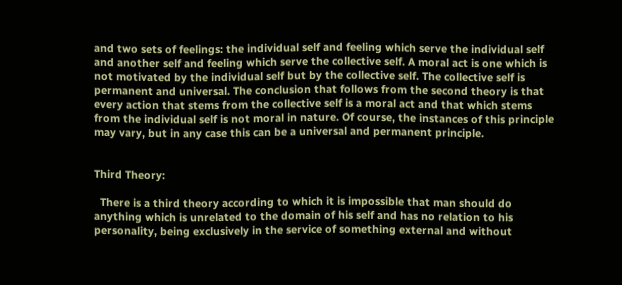and two sets of feelings: the individual self and feeling which serve the individual self and another self and feeling which serve the collective self. A moral act is one which is not motivated by the individual self but by the collective self. The collective self is permanent and universal. The conclusion that follows from the second theory is that every action that stems from the collective self is a moral act and that which stems from the individual self is not moral in nature. Of course, the instances of this principle may vary, but in any case this can be a universal and permanent principle.


Third Theory:

  There is a third theory according to which it is impossible that man should do anything which is unrelated to the domain of his self and has no relation to his personality, being exclusively in the service of something external and without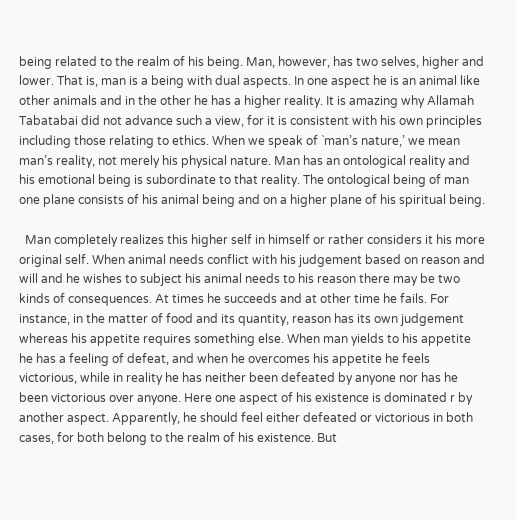being related to the realm of his being. Man, however, has two selves, higher and lower. That is, man is a being with dual aspects. In one aspect he is an animal like other animals and in the other he has a higher reality. It is amazing why Allamah Tabatabai did not advance such a view, for it is consistent with his own principles including those relating to ethics. When we speak of `man’s nature,’ we mean man’s reality, not merely his physical nature. Man has an ontological reality and his emotional being is subordinate to that reality. The ontological being of man one plane consists of his animal being and on a higher plane of his spiritual being.

  Man completely realizes this higher self in himself or rather considers it his more original self. When animal needs conflict with his judgement based on reason and will and he wishes to subject his animal needs to his reason there may be two kinds of consequences. At times he succeeds and at other time he fails. For instance, in the matter of food and its quantity, reason has its own judgement whereas his appetite requires something else. When man yields to his appetite he has a feeling of defeat, and when he overcomes his appetite he feels victorious, while in reality he has neither been defeated by anyone nor has he been victorious over anyone. Here one aspect of his existence is dominated r by another aspect. Apparently, he should feel either defeated or victorious in both cases, for both belong to the realm of his existence. But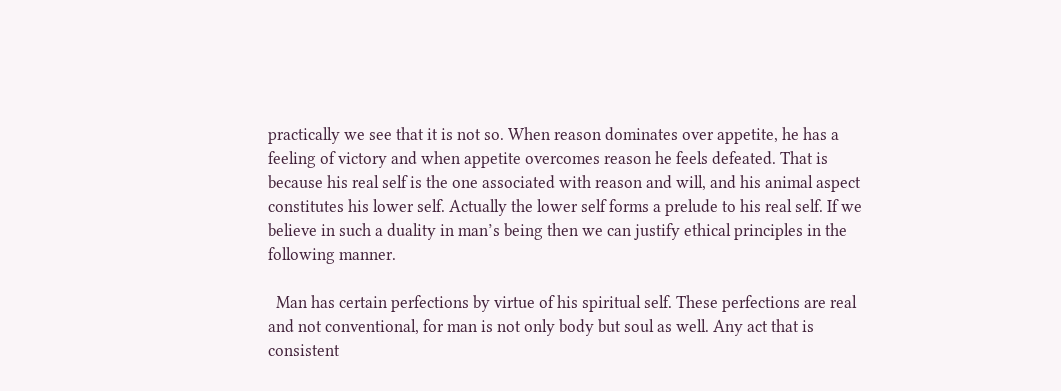practically we see that it is not so. When reason dominates over appetite, he has a feeling of victory and when appetite overcomes reason he feels defeated. That is because his real self is the one associated with reason and will, and his animal aspect constitutes his lower self. Actually the lower self forms a prelude to his real self. If we believe in such a duality in man’s being then we can justify ethical principles in the following manner.

  Man has certain perfections by virtue of his spiritual self. These perfections are real and not conventional, for man is not only body but soul as well. Any act that is consistent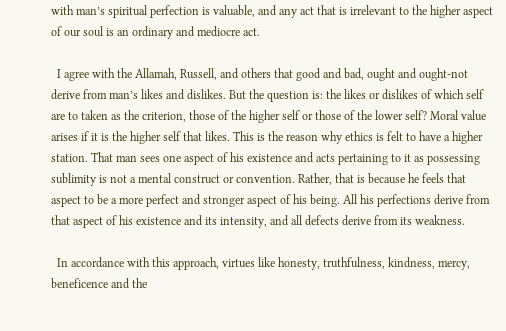with man’s spiritual perfection is valuable, and any act that is irrelevant to the higher aspect of our soul is an ordinary and mediocre act.

  I agree with the Allamah, Russell, and others that good and bad, ought and ought-not derive from man’s likes and dislikes. But the question is: the likes or dislikes of which self are to taken as the criterion, those of the higher self or those of the lower self? Moral value arises if it is the higher self that likes. This is the reason why ethics is felt to have a higher station. That man sees one aspect of his existence and acts pertaining to it as possessing sublimity is not a mental construct or convention. Rather, that is because he feels that aspect to be a more perfect and stronger aspect of his being. All his perfections derive from that aspect of his existence and its intensity, and all defects derive from its weakness.

  In accordance with this approach, virtues like honesty, truthfulness, kindness, mercy, beneficence and the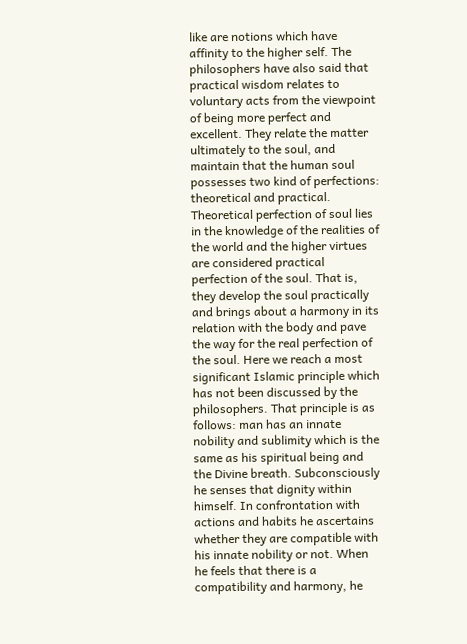like are notions which have affinity to the higher self. The philosophers have also said that practical wisdom relates to voluntary acts from the viewpoint of being more perfect and excellent. They relate the matter ultimately to the soul, and maintain that the human soul possesses two kind of perfections: theoretical and practical. Theoretical perfection of soul lies in the knowledge of the realities of the world and the higher virtues are considered practical perfection of the soul. That is, they develop the soul practically and brings about a harmony in its relation with the body and pave the way for the real perfection of the soul. Here we reach a most significant Islamic principle which has not been discussed by the philosophers. That principle is as follows: man has an innate nobility and sublimity which is the same as his spiritual being and the Divine breath. Subconsciously he senses that dignity within himself. In confrontation with actions and habits he ascertains whether they are compatible with his innate nobility or not. When he feels that there is a compatibility and harmony, he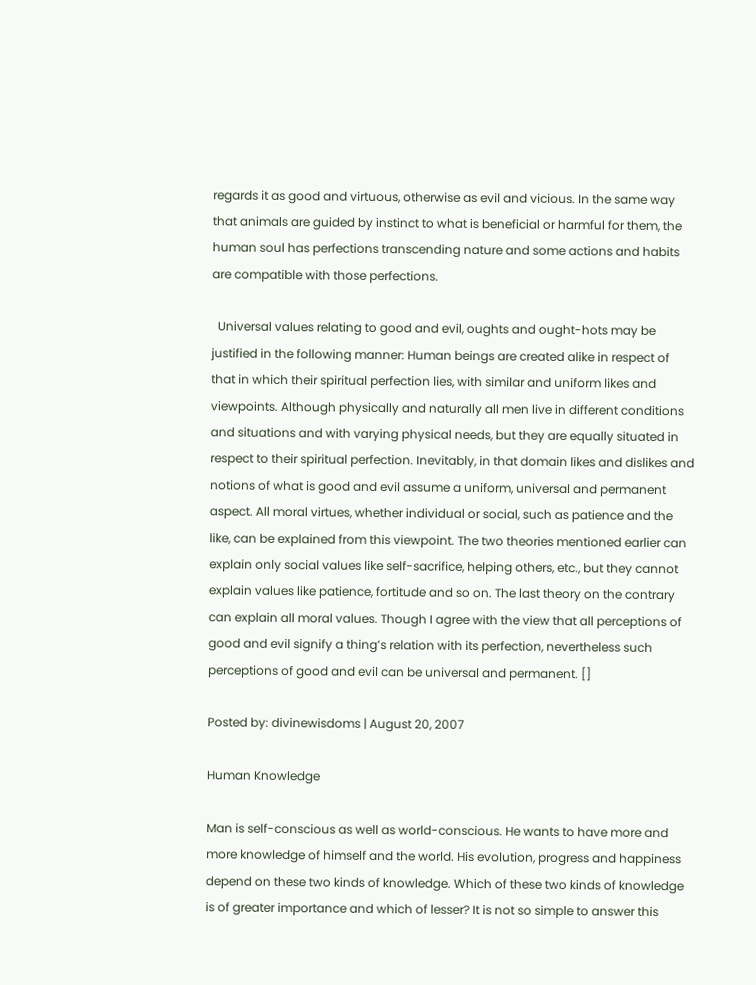regards it as good and virtuous, otherwise as evil and vicious. In the same way that animals are guided by instinct to what is beneficial or harmful for them, the human soul has perfections transcending nature and some actions and habits are compatible with those perfections.

  Universal values relating to good and evil, oughts and ought-hots may be justified in the following manner: Human beings are created alike in respect of that in which their spiritual perfection lies, with similar and uniform likes and viewpoints. Although physically and naturally all men live in different conditions and situations and with varying physical needs, but they are equally situated in respect to their spiritual perfection. Inevitably, in that domain likes and dislikes and notions of what is good and evil assume a uniform, universal and permanent aspect. All moral virtues, whether individual or social, such as patience and the like, can be explained from this viewpoint. The two theories mentioned earlier can explain only social values like self-sacrifice, helping others, etc., but they cannot explain values like patience, fortitude and so on. The last theory on the contrary can explain all moral values. Though I agree with the view that all perceptions of good and evil signify a thing’s relation with its perfection, nevertheless such perceptions of good and evil can be universal and permanent. []

Posted by: divinewisdoms | August 20, 2007

Human Knowledge

Man is self-conscious as well as world-conscious. He wants to have more and more knowledge of himself and the world. His evolution, progress and happiness depend on these two kinds of knowledge. Which of these two kinds of knowledge is of greater importance and which of lesser? It is not so simple to answer this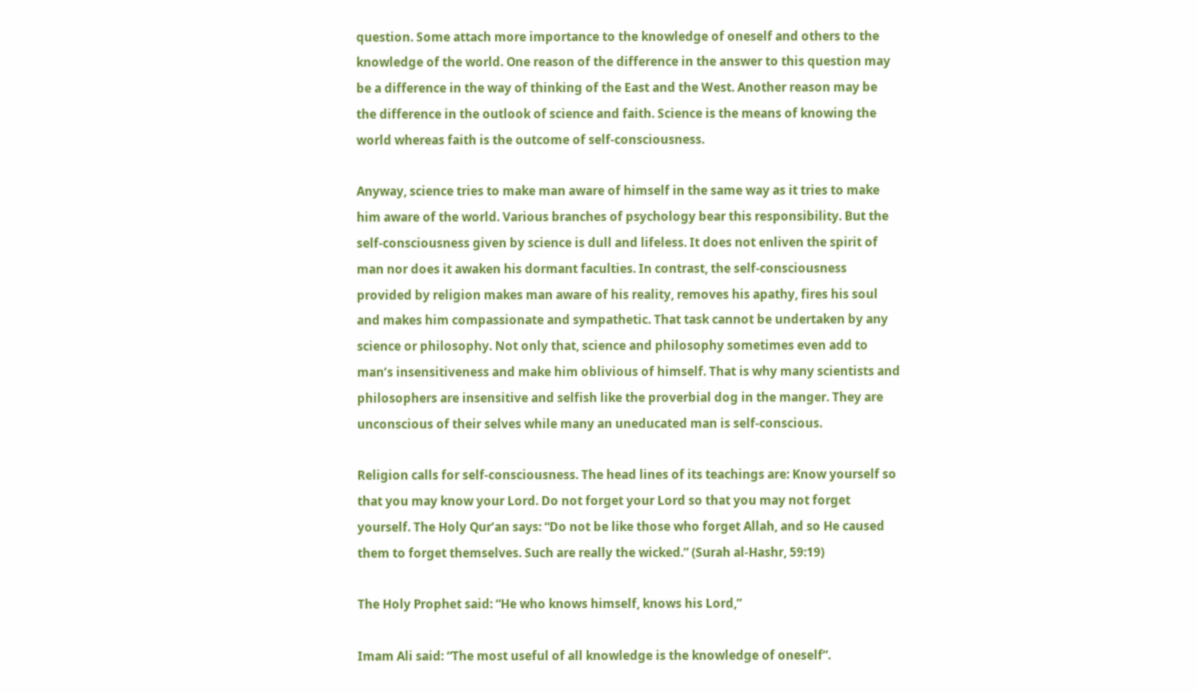question. Some attach more importance to the knowledge of oneself and others to the knowledge of the world. One reason of the difference in the answer to this question may be a difference in the way of thinking of the East and the West. Another reason may be the difference in the outlook of science and faith. Science is the means of knowing the world whereas faith is the outcome of self-consciousness.

Anyway, science tries to make man aware of himself in the same way as it tries to make him aware of the world. Various branches of psychology bear this responsibility. But the self-consciousness given by science is dull and lifeless. It does not enliven the spirit of man nor does it awaken his dormant faculties. In contrast, the self-consciousness provided by religion makes man aware of his reality, removes his apathy, fires his soul and makes him compassionate and sympathetic. That task cannot be undertaken by any science or philosophy. Not only that, science and philosophy sometimes even add to man’s insensitiveness and make him oblivious of himself. That is why many scientists and philosophers are insensitive and selfish like the proverbial dog in the manger. They are unconscious of their selves while many an uneducated man is self-conscious.

Religion calls for self-consciousness. The head lines of its teachings are: Know yourself so that you may know your Lord. Do not forget your Lord so that you may not forget yourself. The Holy Qur’an says: “Do not be like those who forget Allah, and so He caused them to forget themselves. Such are really the wicked.” (Surah al-Hashr, 59:19)

The Holy Prophet said: “He who knows himself, knows his Lord,”

Imam Ali said: “The most useful of all knowledge is the knowledge of oneself”.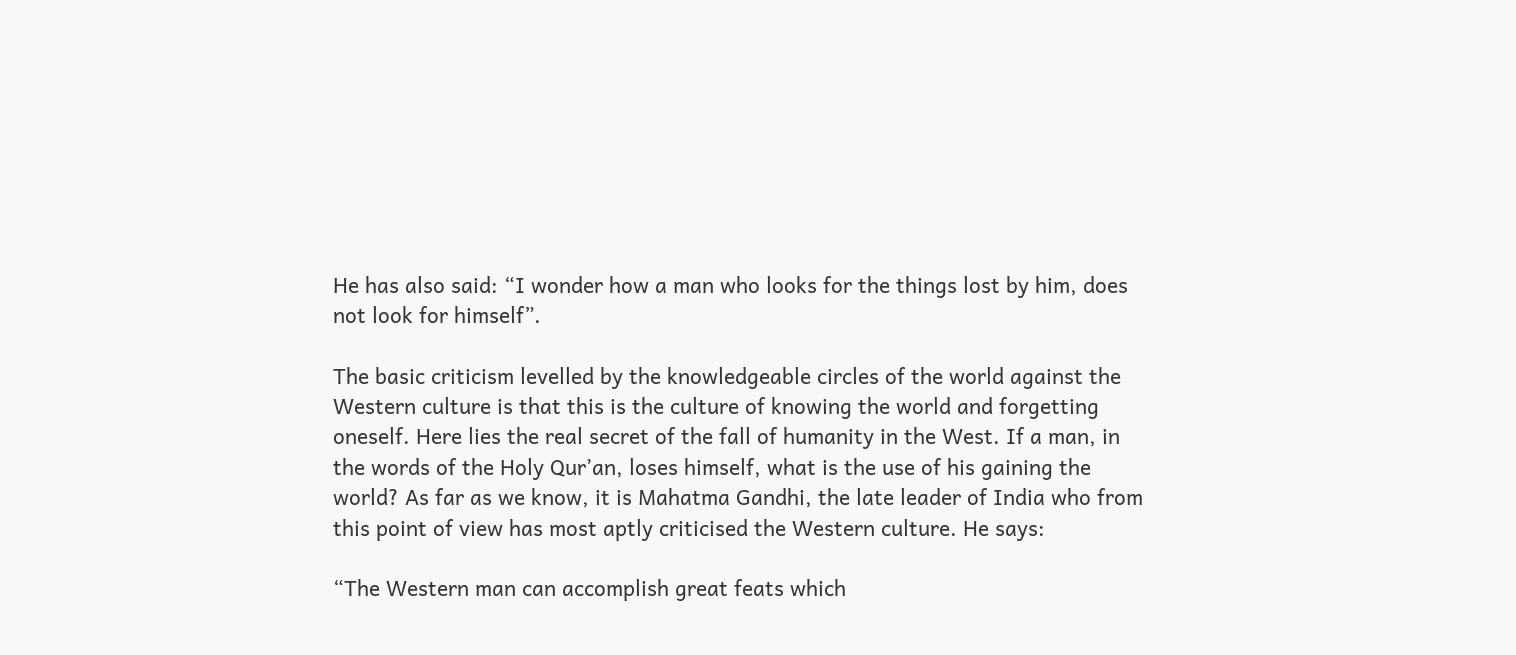He has also said: “I wonder how a man who looks for the things lost by him, does not look for himself”.

The basic criticism levelled by the knowledgeable circles of the world against the Western culture is that this is the culture of knowing the world and forgetting oneself. Here lies the real secret of the fall of humanity in the West. If a man, in the words of the Holy Qur’an, loses himself, what is the use of his gaining the world? As far as we know, it is Mahatma Gandhi, the late leader of India who from this point of view has most aptly criticised the Western culture. He says:

“The Western man can accomplish great feats which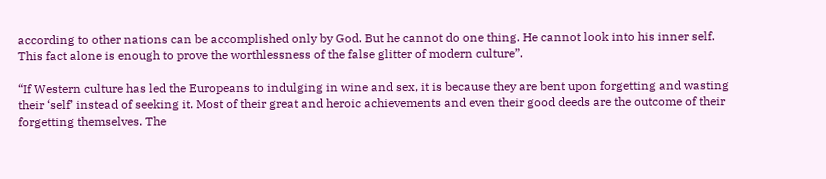according to other nations can be accomplished only by God. But he cannot do one thing. He cannot look into his inner self. This fact alone is enough to prove the worthlessness of the false glitter of modern culture”.

“If Western culture has led the Europeans to indulging in wine and sex, it is because they are bent upon forgetting and wasting their ‘self’ instead of seeking it. Most of their great and heroic achievements and even their good deeds are the outcome of their forgetting themselves. The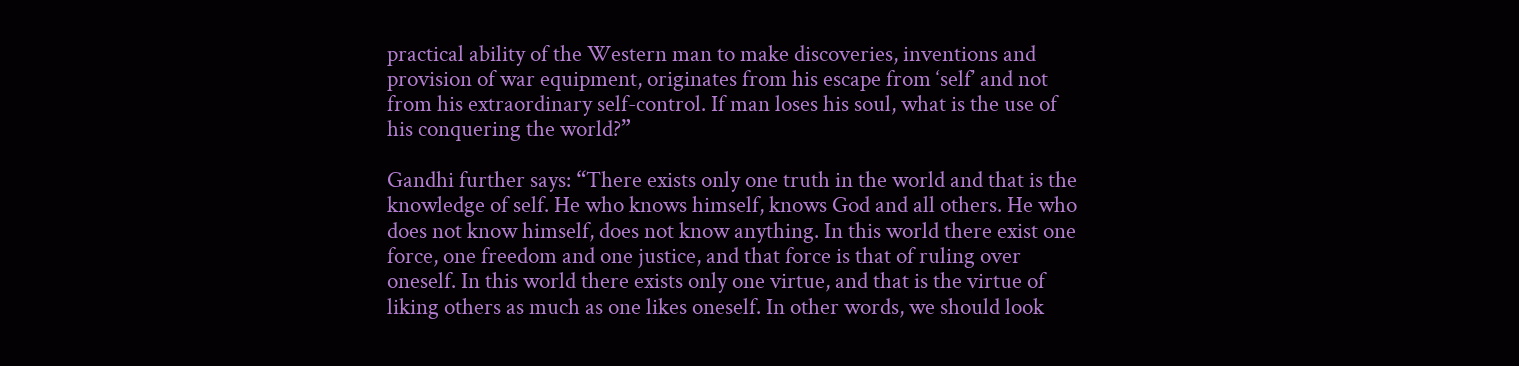practical ability of the Western man to make discoveries, inventions and provision of war equipment, originates from his escape from ‘self’ and not from his extraordinary self-control. If man loses his soul, what is the use of his conquering the world?”

Gandhi further says: “There exists only one truth in the world and that is the knowledge of self. He who knows himself, knows God and all others. He who does not know himself, does not know anything. In this world there exist one force, one freedom and one justice, and that force is that of ruling over oneself. In this world there exists only one virtue, and that is the virtue of liking others as much as one likes oneself. In other words, we should look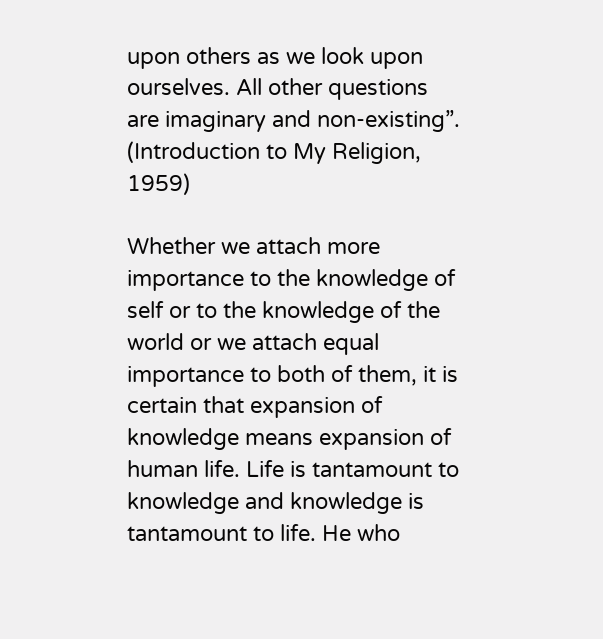upon others as we look upon ourselves. All other questions are imaginary and non-existing”. (Introduction to My Religion, 1959)

Whether we attach more importance to the knowledge of self or to the knowledge of the world or we attach equal importance to both of them, it is certain that expansion of knowledge means expansion of human life. Life is tantamount to knowledge and knowledge is tantamount to life. He who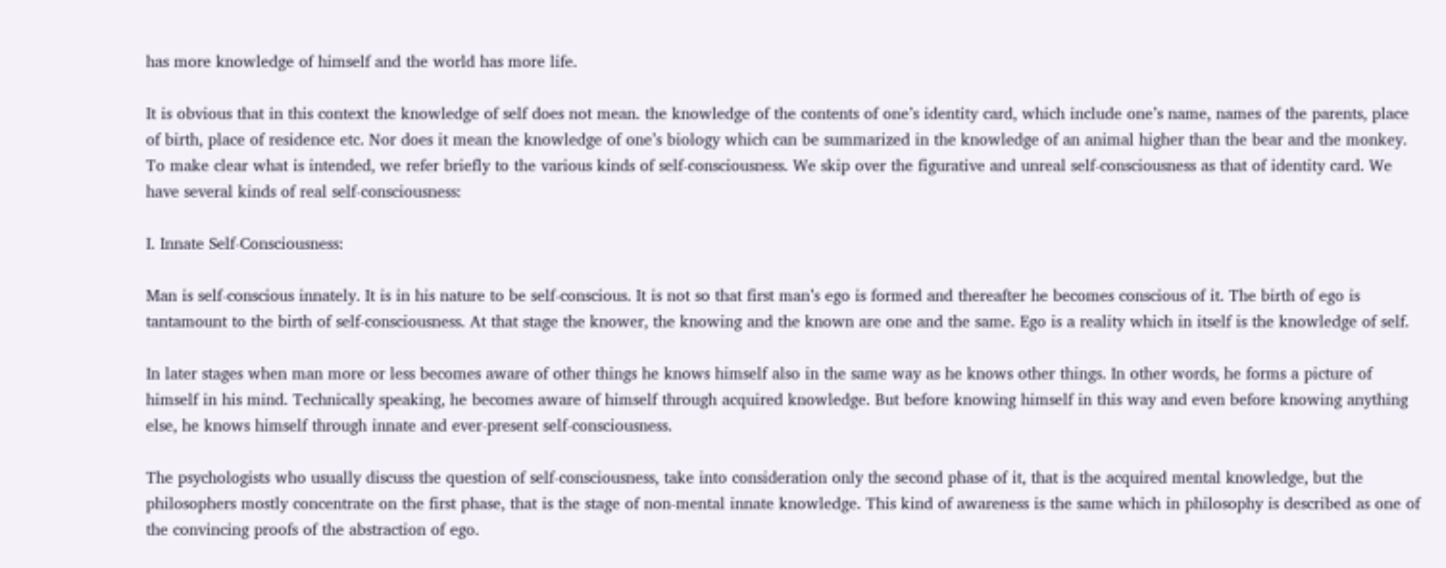has more knowledge of himself and the world has more life.

It is obvious that in this context the knowledge of self does not mean. the knowledge of the contents of one’s identity card, which include one’s name, names of the parents, place of birth, place of residence etc. Nor does it mean the knowledge of one’s biology which can be summarized in the knowledge of an animal higher than the bear and the monkey. To make clear what is intended, we refer briefly to the various kinds of self-consciousness. We skip over the figurative and unreal self-consciousness as that of identity card. We have several kinds of real self-consciousness:

I. Innate Self-Consciousness:

Man is self-conscious innately. It is in his nature to be self-conscious. It is not so that first man’s ego is formed and thereafter he becomes conscious of it. The birth of ego is tantamount to the birth of self-consciousness. At that stage the knower, the knowing and the known are one and the same. Ego is a reality which in itself is the knowledge of self.

In later stages when man more or less becomes aware of other things he knows himself also in the same way as he knows other things. In other words, he forms a picture of himself in his mind. Technically speaking, he becomes aware of himself through acquired knowledge. But before knowing himself in this way and even before knowing anything else, he knows himself through innate and ever-present self-consciousness.

The psychologists who usually discuss the question of self-consciousness, take into consideration only the second phase of it, that is the acquired mental knowledge, but the philosophers mostly concentrate on the first phase, that is the stage of non-mental innate knowledge. This kind of awareness is the same which in philosophy is described as one of the convincing proofs of the abstraction of ego.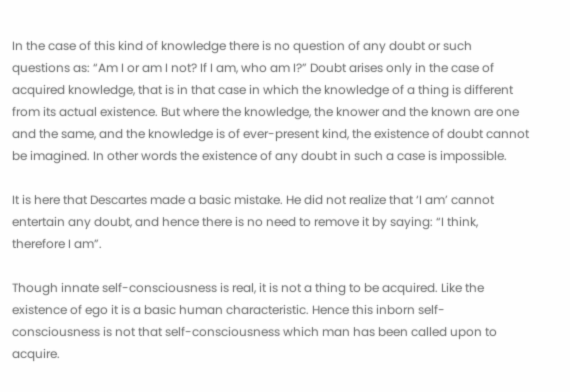In the case of this kind of knowledge there is no question of any doubt or such questions as: “Am I or am I not? If I am, who am I?” Doubt arises only in the case of acquired knowledge, that is in that case in which the knowledge of a thing is different from its actual existence. But where the knowledge, the knower and the known are one and the same, and the knowledge is of ever-present kind, the existence of doubt cannot be imagined. In other words the existence of any doubt in such a case is impossible.

It is here that Descartes made a basic mistake. He did not realize that ‘I am’ cannot entertain any doubt, and hence there is no need to remove it by saying: “I think, therefore I am”.

Though innate self-consciousness is real, it is not a thing to be acquired. Like the existence of ego it is a basic human characteristic. Hence this inborn self-consciousness is not that self-consciousness which man has been called upon to acquire.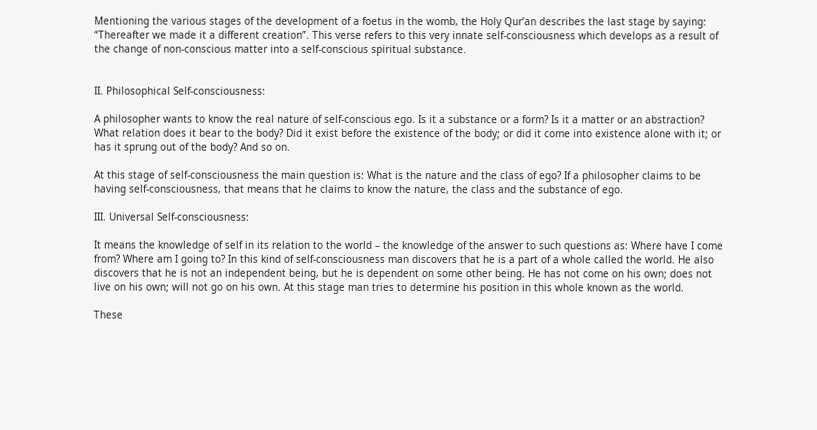Mentioning the various stages of the development of a foetus in the womb, the Holy Qur’an describes the last stage by saying: “Thereafter we made it a different creation”. This verse refers to this very innate self-consciousness which develops as a result of the change of non-conscious matter into a self-conscious spiritual substance.


II. Philosophical Self-consciousness:

A philosopher wants to know the real nature of self-conscious ego. Is it a substance or a form? Is it a matter or an abstraction? What relation does it bear to the body? Did it exist before the existence of the body; or did it come into existence alone with it; or has it sprung out of the body? And so on.

At this stage of self-consciousness the main question is: What is the nature and the class of ego? If a philosopher claims to be having self-consciousness, that means that he claims to know the nature, the class and the substance of ego.

III. Universal Self-consciousness:

It means the knowledge of self in its relation to the world – the knowledge of the answer to such questions as: Where have I come from? Where am I going to? In this kind of self-consciousness man discovers that he is a part of a whole called the world. He also discovers that he is not an independent being, but he is dependent on some other being. He has not come on his own; does not live on his own; will not go on his own. At this stage man tries to determine his position in this whole known as the world.

These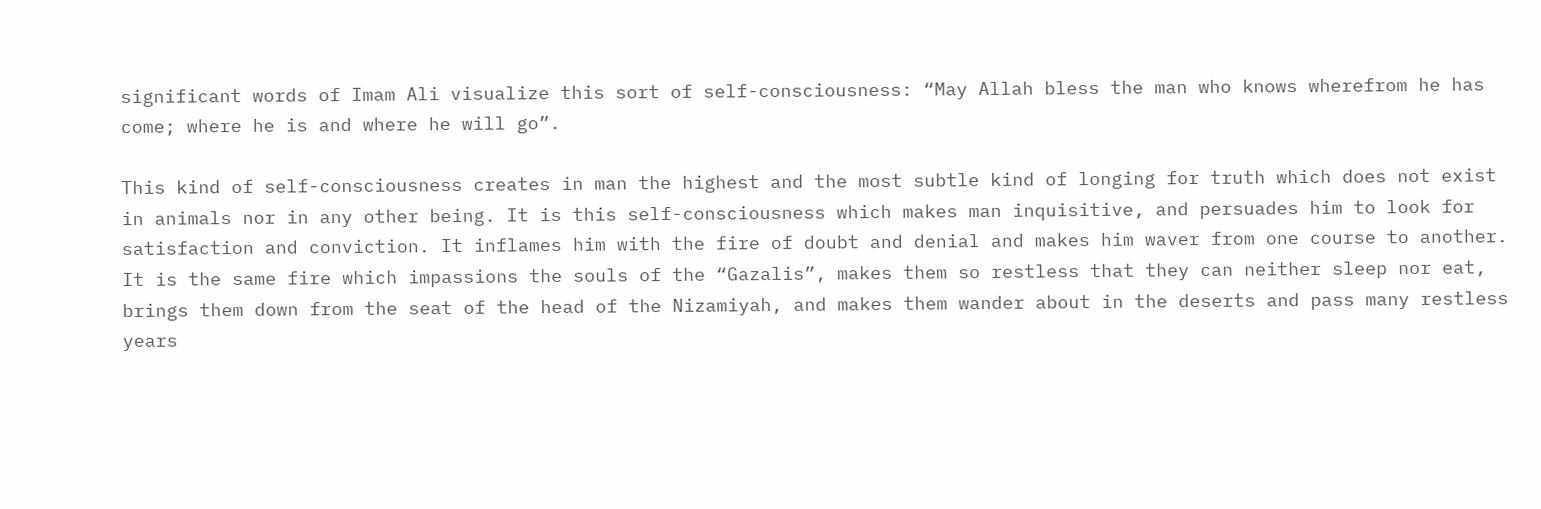significant words of Imam Ali visualize this sort of self-consciousness: “May Allah bless the man who knows wherefrom he has come; where he is and where he will go”.

This kind of self-consciousness creates in man the highest and the most subtle kind of longing for truth which does not exist in animals nor in any other being. It is this self-consciousness which makes man inquisitive, and persuades him to look for satisfaction and conviction. It inflames him with the fire of doubt and denial and makes him waver from one course to another. It is the same fire which impassions the souls of the “Gazalis”, makes them so restless that they can neither sleep nor eat, brings them down from the seat of the head of the Nizamiyah, and makes them wander about in the deserts and pass many restless years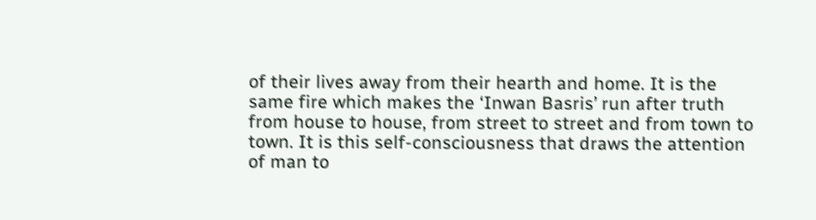of their lives away from their hearth and home. It is the same fire which makes the ‘Inwan Basris’ run after truth from house to house, from street to street and from town to town. It is this self-consciousness that draws the attention of man to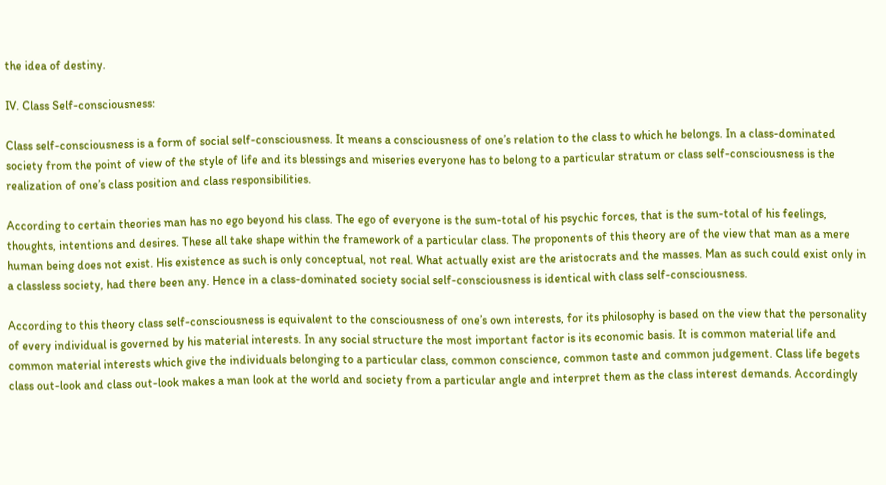the idea of destiny.

IV. Class Self-consciousness:

Class self-consciousness is a form of social self-consciousness. It means a consciousness of one’s relation to the class to which he belongs. In a class-dominated society from the point of view of the style of life and its blessings and miseries everyone has to belong to a particular stratum or class self-consciousness is the realization of one’s class position and class responsibilities.

According to certain theories man has no ego beyond his class. The ego of everyone is the sum-total of his psychic forces, that is the sum-total of his feelings, thoughts, intentions and desires. These all take shape within the framework of a particular class. The proponents of this theory are of the view that man as a mere human being does not exist. His existence as such is only conceptual, not real. What actually exist are the aristocrats and the masses. Man as such could exist only in a classless society, had there been any. Hence in a class-dominated society social self-consciousness is identical with class self-consciousness.

According to this theory class self-consciousness is equivalent to the consciousness of one’s own interests, for its philosophy is based on the view that the personality of every individual is governed by his material interests. In any social structure the most important factor is its economic basis. It is common material life and common material interests which give the individuals belonging to a particular class, common conscience, common taste and common judgement. Class life begets class out-look and class out-look makes a man look at the world and society from a particular angle and interpret them as the class interest demands. Accordingly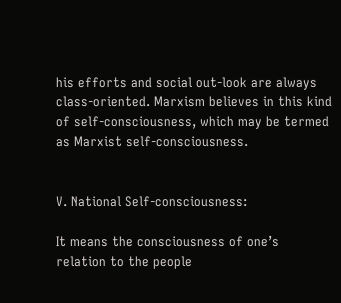his efforts and social out-look are always class-oriented. Marxism believes in this kind of self-consciousness, which may be termed as Marxist self-consciousness.


V. National Self-consciousness:

It means the consciousness of one’s relation to the people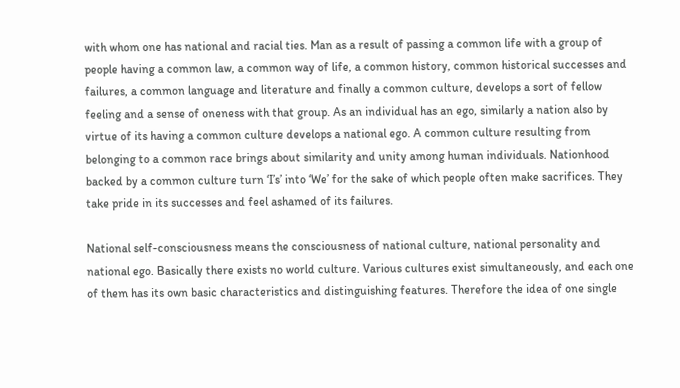with whom one has national and racial ties. Man as a result of passing a common life with a group of people having a common law, a common way of life, a common history, common historical successes and failures, a common language and literature and finally a common culture, develops a sort of fellow feeling and a sense of oneness with that group. As an individual has an ego, similarly a nation also by virtue of its having a common culture develops a national ego. A common culture resulting from belonging to a common race brings about similarity and unity among human individuals. Nationhood backed by a common culture turn ‘I’s’ into ‘We’ for the sake of which people often make sacrifices. They take pride in its successes and feel ashamed of its failures.

National self-consciousness means the consciousness of national culture, national personality and national ego. Basically there exists no world culture. Various cultures exist simultaneously, and each one of them has its own basic characteristics and distinguishing features. Therefore the idea of one single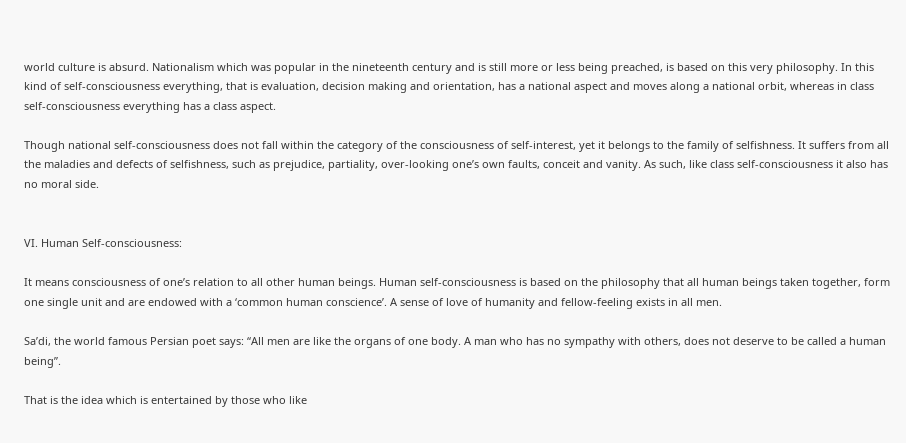world culture is absurd. Nationalism which was popular in the nineteenth century and is still more or less being preached, is based on this very philosophy. In this kind of self-consciousness everything, that is evaluation, decision making and orientation, has a national aspect and moves along a national orbit, whereas in class self-consciousness everything has a class aspect.

Though national self-consciousness does not fall within the category of the consciousness of self-interest, yet it belongs to the family of selfishness. It suffers from all the maladies and defects of selfishness, such as prejudice, partiality, over-looking one’s own faults, conceit and vanity. As such, like class self-consciousness it also has no moral side.


VI. Human Self-consciousness:

It means consciousness of one’s relation to all other human beings. Human self-consciousness is based on the philosophy that all human beings taken together, form one single unit and are endowed with a ‘common human conscience’. A sense of love of humanity and fellow-feeling exists in all men.

Sa’di, the world famous Persian poet says: “All men are like the organs of one body. A man who has no sympathy with others, does not deserve to be called a human being”.

That is the idea which is entertained by those who like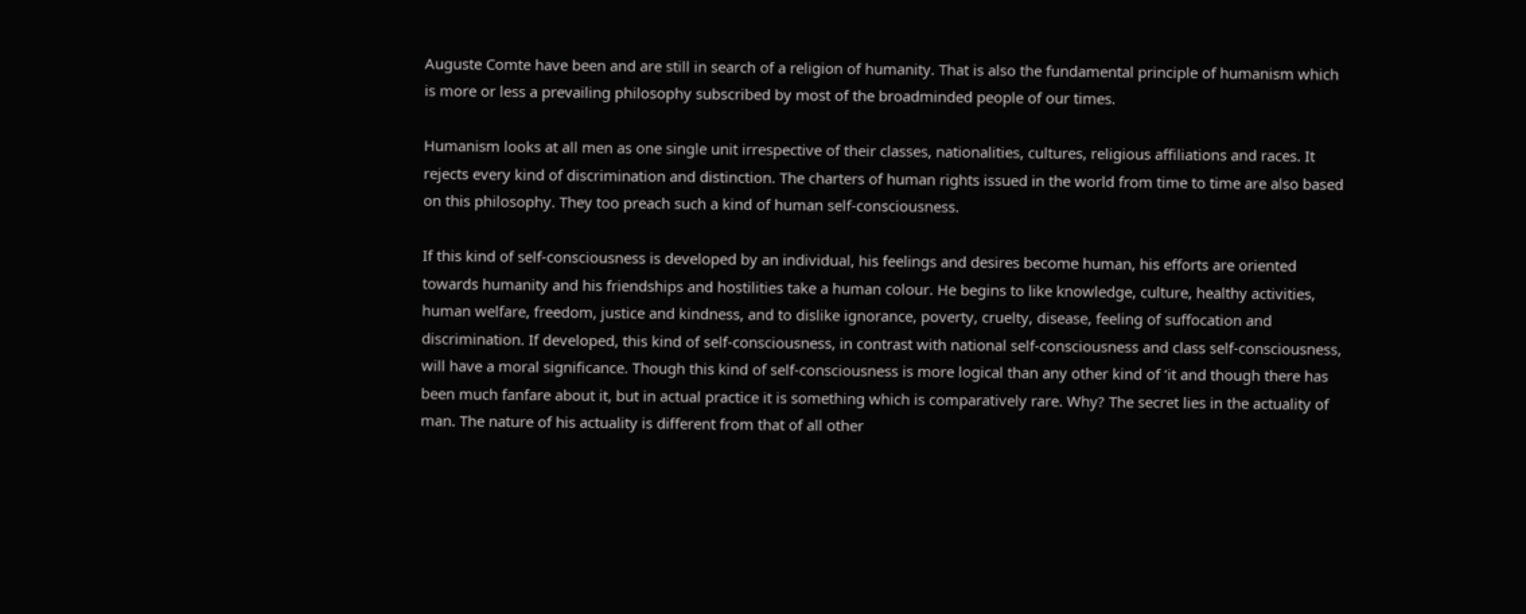Auguste Comte have been and are still in search of a religion of humanity. That is also the fundamental principle of humanism which is more or less a prevailing philosophy subscribed by most of the broadminded people of our times.

Humanism looks at all men as one single unit irrespective of their classes, nationalities, cultures, religious affiliations and races. It rejects every kind of discrimination and distinction. The charters of human rights issued in the world from time to time are also based on this philosophy. They too preach such a kind of human self-consciousness.

If this kind of self-consciousness is developed by an individual, his feelings and desires become human, his efforts are oriented towards humanity and his friendships and hostilities take a human colour. He begins to like knowledge, culture, healthy activities, human welfare, freedom, justice and kindness, and to dislike ignorance, poverty, cruelty, disease, feeling of suffocation and discrimination. If developed, this kind of self-consciousness, in contrast with national self-consciousness and class self-consciousness, will have a moral significance. Though this kind of self-consciousness is more logical than any other kind of ‘it and though there has been much fanfare about it, but in actual practice it is something which is comparatively rare. Why? The secret lies in the actuality of man. The nature of his actuality is different from that of all other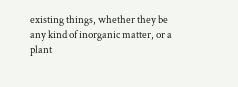existing things, whether they be any kind of inorganic matter, or a plant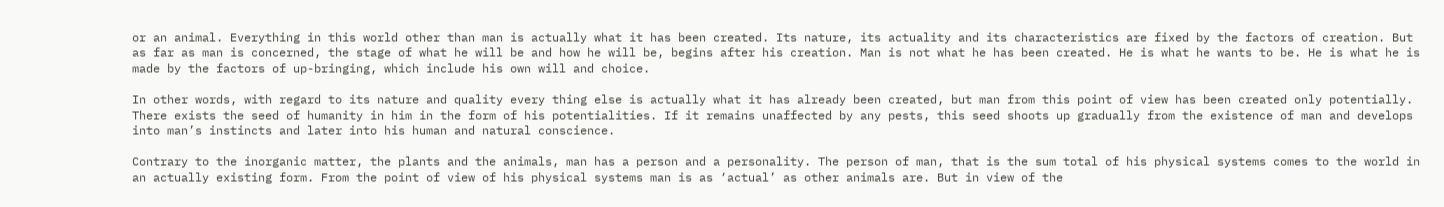or an animal. Everything in this world other than man is actually what it has been created. Its nature, its actuality and its characteristics are fixed by the factors of creation. But as far as man is concerned, the stage of what he will be and how he will be, begins after his creation. Man is not what he has been created. He is what he wants to be. He is what he is made by the factors of up-bringing, which include his own will and choice.

In other words, with regard to its nature and quality every thing else is actually what it has already been created, but man from this point of view has been created only potentially. There exists the seed of humanity in him in the form of his potentialities. If it remains unaffected by any pests, this seed shoots up gradually from the existence of man and develops into man’s instincts and later into his human and natural conscience.

Contrary to the inorganic matter, the plants and the animals, man has a person and a personality. The person of man, that is the sum total of his physical systems comes to the world in an actually existing form. From the point of view of his physical systems man is as ‘actual’ as other animals are. But in view of the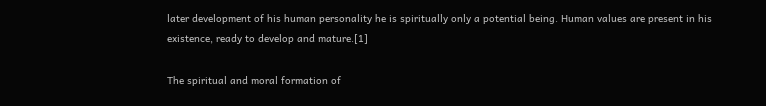later development of his human personality he is spiritually only a potential being. Human values are present in his existence, ready to develop and mature.[1]

The spiritual and moral formation of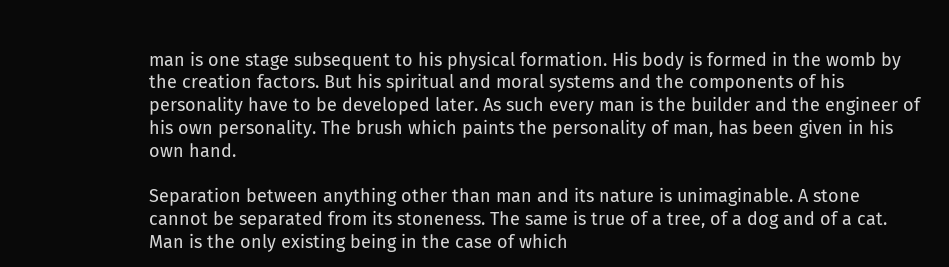man is one stage subsequent to his physical formation. His body is formed in the womb by the creation factors. But his spiritual and moral systems and the components of his personality have to be developed later. As such every man is the builder and the engineer of his own personality. The brush which paints the personality of man, has been given in his own hand.

Separation between anything other than man and its nature is unimaginable. A stone cannot be separated from its stoneness. The same is true of a tree, of a dog and of a cat. Man is the only existing being in the case of which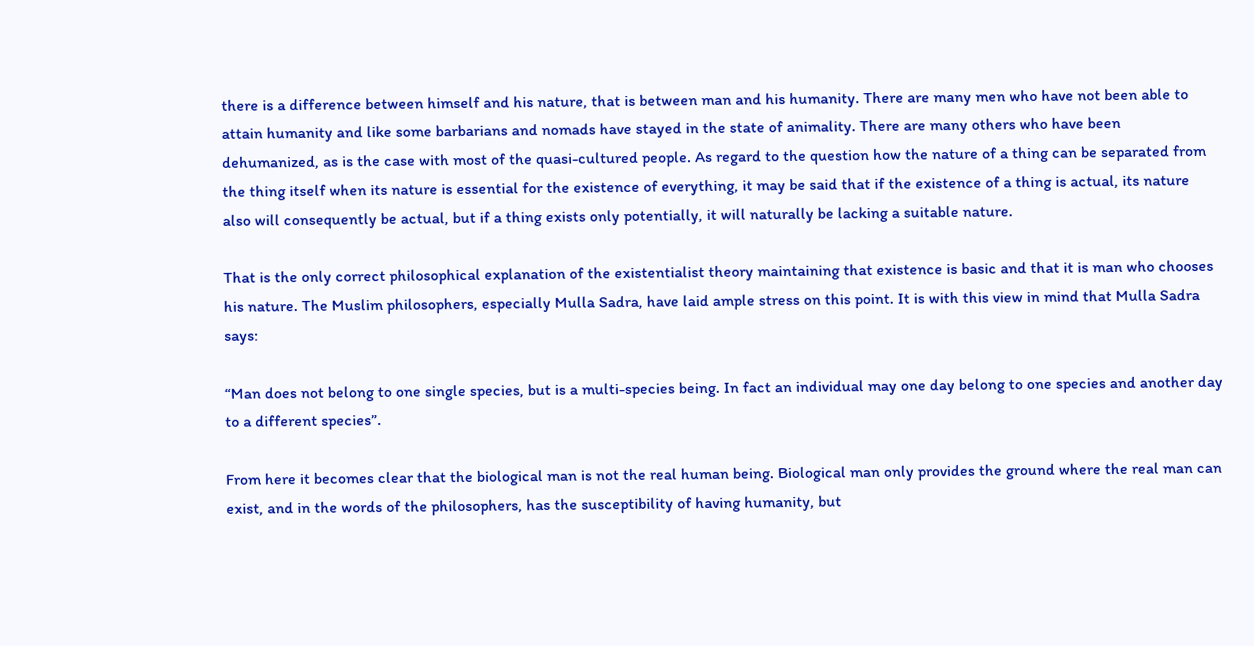there is a difference between himself and his nature, that is between man and his humanity. There are many men who have not been able to attain humanity and like some barbarians and nomads have stayed in the state of animality. There are many others who have been dehumanized, as is the case with most of the quasi-cultured people. As regard to the question how the nature of a thing can be separated from the thing itself when its nature is essential for the existence of everything, it may be said that if the existence of a thing is actual, its nature also will consequently be actual, but if a thing exists only potentially, it will naturally be lacking a suitable nature.

That is the only correct philosophical explanation of the existentialist theory maintaining that existence is basic and that it is man who chooses his nature. The Muslim philosophers, especially Mulla Sadra, have laid ample stress on this point. It is with this view in mind that Mulla Sadra says:

“Man does not belong to one single species, but is a multi-species being. In fact an individual may one day belong to one species and another day to a different species”.

From here it becomes clear that the biological man is not the real human being. Biological man only provides the ground where the real man can exist, and in the words of the philosophers, has the susceptibility of having humanity, but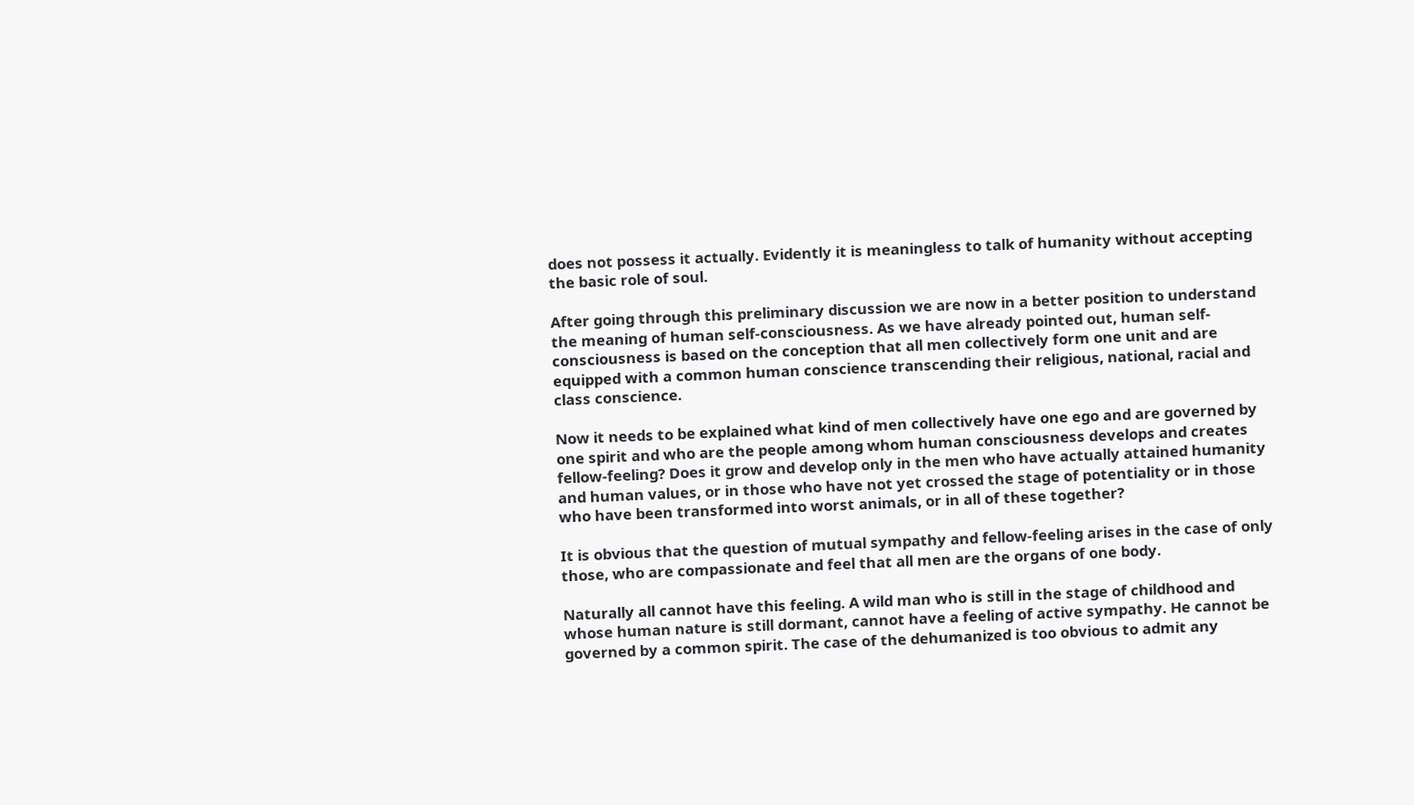does not possess it actually. Evidently it is meaningless to talk of humanity without accepting the basic role of soul.

After going through this preliminary discussion we are now in a better position to understand the meaning of human self-consciousness. As we have already pointed out, human self-consciousness is based on the conception that all men collectively form one unit and are equipped with a common human conscience transcending their religious, national, racial and class conscience.

Now it needs to be explained what kind of men collectively have one ego and are governed by one spirit and who are the people among whom human consciousness develops and creates fellow-feeling? Does it grow and develop only in the men who have actually attained humanity and human values, or in those who have not yet crossed the stage of potentiality or in those who have been transformed into worst animals, or in all of these together?

It is obvious that the question of mutual sympathy and fellow-feeling arises in the case of only those, who are compassionate and feel that all men are the organs of one body.

Naturally all cannot have this feeling. A wild man who is still in the stage of childhood and whose human nature is still dormant, cannot have a feeling of active sympathy. He cannot be governed by a common spirit. The case of the dehumanized is too obvious to admit any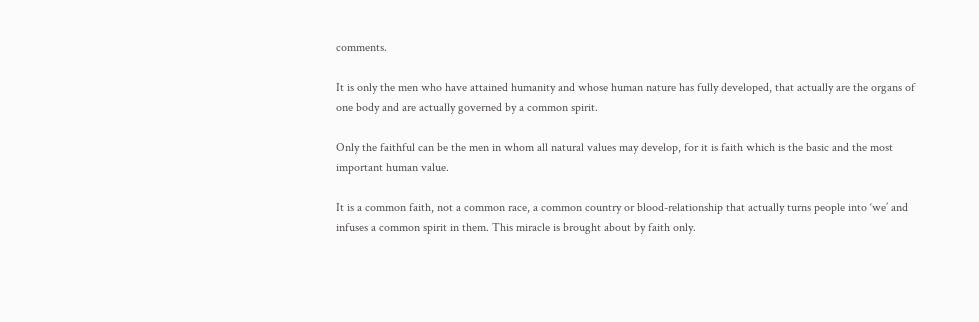comments.

It is only the men who have attained humanity and whose human nature has fully developed, that actually are the organs of one body and are actually governed by a common spirit.

Only the faithful can be the men in whom all natural values may develop, for it is faith which is the basic and the most important human value.

It is a common faith, not a common race, a common country or blood-relationship that actually turns people into ‘we’ and infuses a common spirit in them. This miracle is brought about by faith only.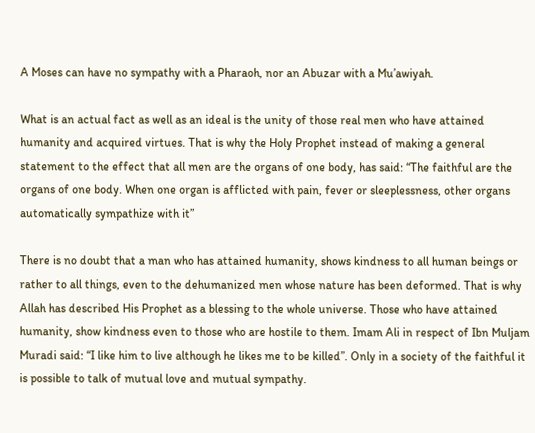A Moses can have no sympathy with a Pharaoh, nor an Abuzar with a Mu’awiyah.

What is an actual fact as well as an ideal is the unity of those real men who have attained humanity and acquired virtues. That is why the Holy Prophet instead of making a general statement to the effect that all men are the organs of one body, has said: “The faithful are the organs of one body. When one organ is afflicted with pain, fever or sleeplessness, other organs automatically sympathize with it”

There is no doubt that a man who has attained humanity, shows kindness to all human beings or rather to all things, even to the dehumanized men whose nature has been deformed. That is why Allah has described His Prophet as a blessing to the whole universe. Those who have attained humanity, show kindness even to those who are hostile to them. Imam Ali in respect of Ibn Muljam Muradi said: “I like him to live although he likes me to be killed”. Only in a society of the faithful it is possible to talk of mutual love and mutual sympathy.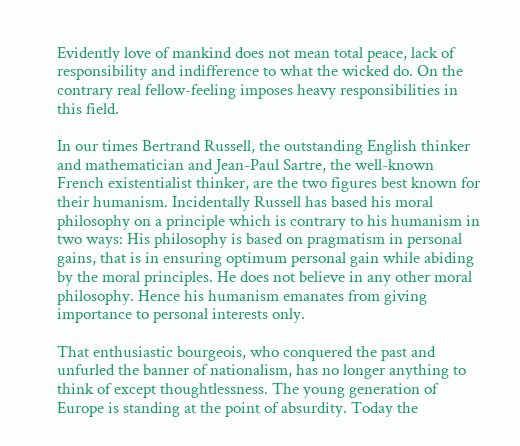Evidently love of mankind does not mean total peace, lack of responsibility and indifference to what the wicked do. On the contrary real fellow-feeling imposes heavy responsibilities in this field.

In our times Bertrand Russell, the outstanding English thinker and mathematician and Jean-Paul Sartre, the well-known French existentialist thinker, are the two figures best known for their humanism. Incidentally Russell has based his moral philosophy on a principle which is contrary to his humanism in two ways: His philosophy is based on pragmatism in personal gains, that is in ensuring optimum personal gain while abiding by the moral principles. He does not believe in any other moral philosophy. Hence his humanism emanates from giving importance to personal interests only.

That enthusiastic bourgeois, who conquered the past and unfurled the banner of nationalism, has no longer anything to think of except thoughtlessness. The young generation of Europe is standing at the point of absurdity. Today the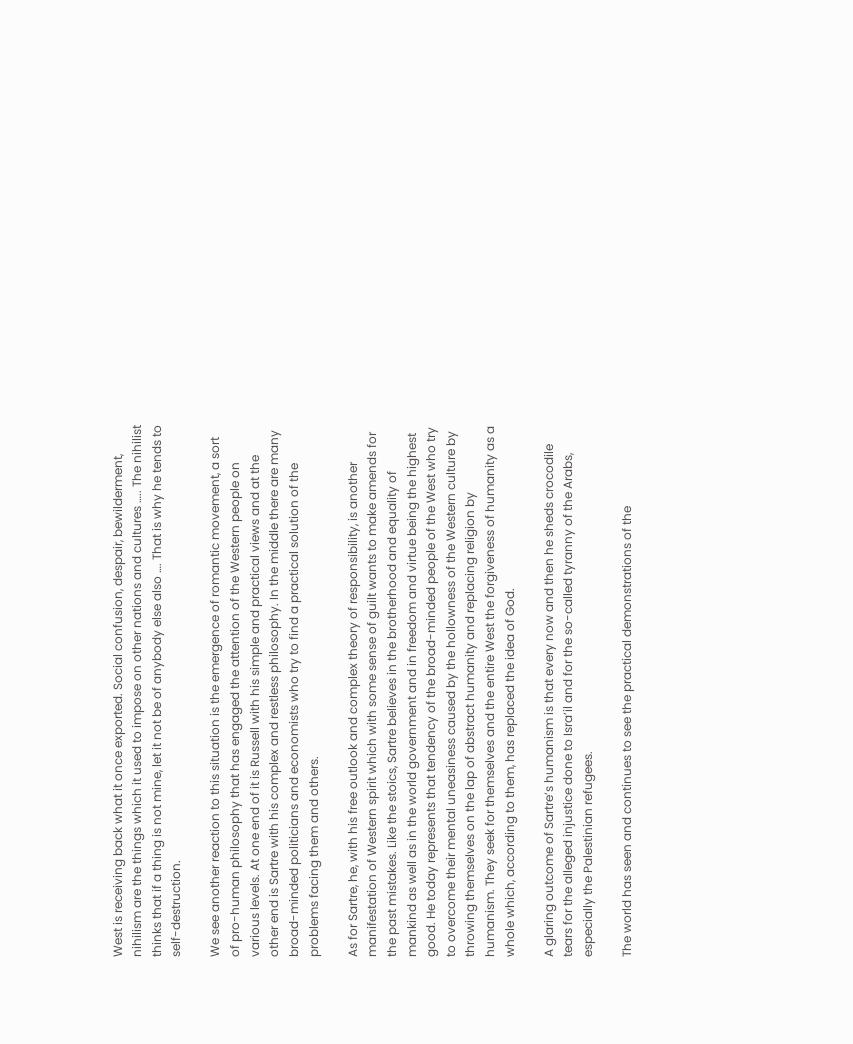West is receiving back what it once exported. Social confusion, despair, bewilderment, nihilism are the things which it used to impose on other nations and cultures ….. The nihilist thinks that if a thing is not mine, let it not be of anybody else also …. That is why he tends to self-destruction.

We see another reaction to this situation is the emergence of romantic movement, a sort of pro-human philosophy that has engaged the attention of the Western people on various levels. At one end of it is Russell with his simple and practical views and at the other end is Sartre with his complex and restless philosophy. In the middle there are many broad-minded politicians and economists who try to find a practical solution of the problems facing them and others.

As for Sartre, he, with his free outlook and complex theory of responsibility, is another manifestation of Western spirit which with some sense of guilt wants to make amends for the past mistakes. Like the stoics, Sartre believes in the brotherhood and equality of mankind as well as in the world government and in freedom and virtue being the highest good. He today represents that tendency of the broad-minded people of the West who try to overcome their mental uneasiness caused by the hollowness of the Western culture by throwing themselves on the lap of abstract humanity and replacing religion by humanism. They seek for themselves and the entire West the forgiveness of humanity as a whole which, according to them, has replaced the idea of God.

A glaring outcome of Sartre’s humanism is that every now and then he sheds crocodile tears for the alleged injustice done to Isra’il and for the so-called tyranny of the Arabs, especially the Palestinian refugees.

The world has seen and continues to see the practical demonstrations of the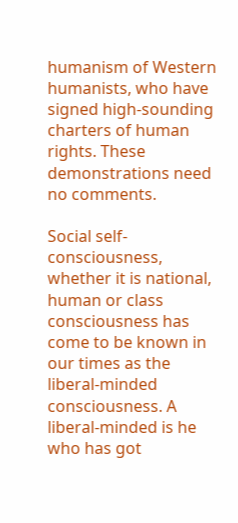humanism of Western humanists, who have signed high-sounding charters of human rights. These demonstrations need no comments.

Social self-consciousness, whether it is national, human or class consciousness has come to be known in our times as the liberal-minded consciousness. A liberal-minded is he who has got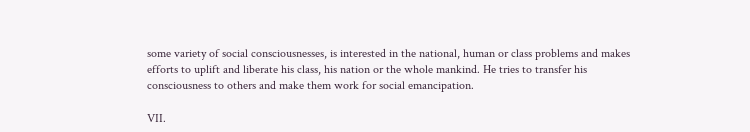some variety of social consciousnesses, is interested in the national, human or class problems and makes efforts to uplift and liberate his class, his nation or the whole mankind. He tries to transfer his consciousness to others and make them work for social emancipation.

VII.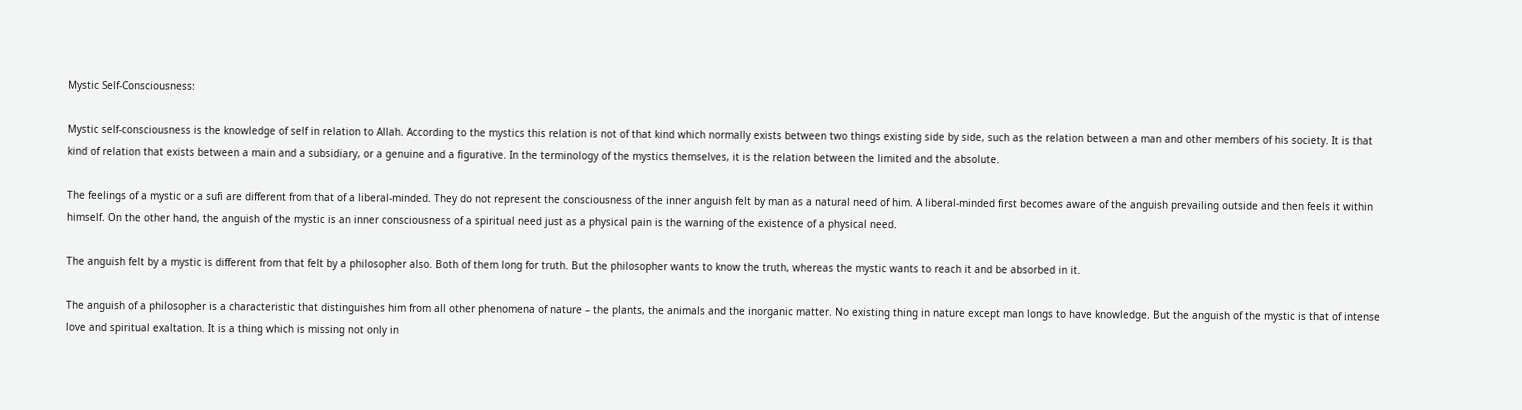Mystic Self-Consciousness:

Mystic self-consciousness is the knowledge of self in relation to Allah. According to the mystics this relation is not of that kind which normally exists between two things existing side by side, such as the relation between a man and other members of his society. It is that kind of relation that exists between a main and a subsidiary, or a genuine and a figurative. In the terminology of the mystics themselves, it is the relation between the limited and the absolute.

The feelings of a mystic or a sufi are different from that of a liberal-minded. They do not represent the consciousness of the inner anguish felt by man as a natural need of him. A liberal-minded first becomes aware of the anguish prevailing outside and then feels it within himself. On the other hand, the anguish of the mystic is an inner consciousness of a spiritual need just as a physical pain is the warning of the existence of a physical need.

The anguish felt by a mystic is different from that felt by a philosopher also. Both of them long for truth. But the philosopher wants to know the truth, whereas the mystic wants to reach it and be absorbed in it.

The anguish of a philosopher is a characteristic that distinguishes him from all other phenomena of nature – the plants, the animals and the inorganic matter. No existing thing in nature except man longs to have knowledge. But the anguish of the mystic is that of intense love and spiritual exaltation. It is a thing which is missing not only in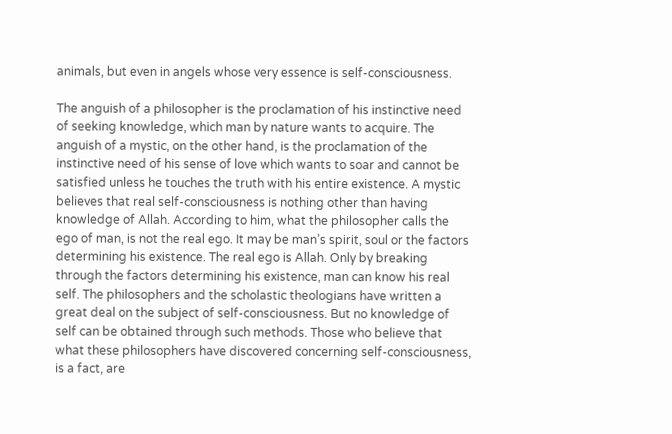animals, but even in angels whose very essence is self-consciousness.

The anguish of a philosopher is the proclamation of his instinctive need of seeking knowledge, which man by nature wants to acquire. The anguish of a mystic, on the other hand, is the proclamation of the instinctive need of his sense of love which wants to soar and cannot be satisfied unless he touches the truth with his entire existence. A mystic believes that real self-consciousness is nothing other than having knowledge of Allah. According to him, what the philosopher calls the ego of man, is not the real ego. It may be man’s spirit, soul or the factors determining his existence. The real ego is Allah. Only by breaking through the factors determining his existence, man can know his real self. The philosophers and the scholastic theologians have written a great deal on the subject of self-consciousness. But no knowledge of self can be obtained through such methods. Those who believe that what these philosophers have discovered concerning self-consciousness, is a fact, are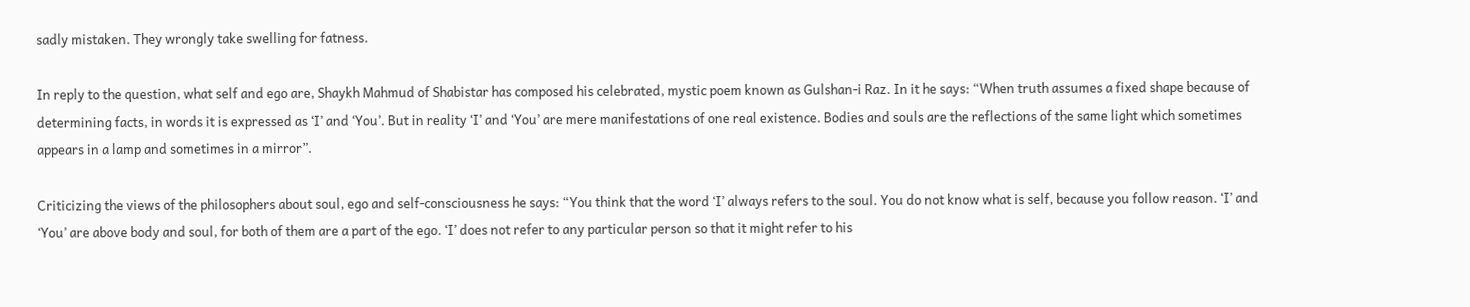sadly mistaken. They wrongly take swelling for fatness.

In reply to the question, what self and ego are, Shaykh Mahmud of Shabistar has composed his celebrated, mystic poem known as Gulshan-i Raz. In it he says: “When truth assumes a fixed shape because of determining facts, in words it is expressed as ‘I’ and ‘You’. But in reality ‘I’ and ‘You’ are mere manifestations of one real existence. Bodies and souls are the reflections of the same light which sometimes appears in a lamp and sometimes in a mirror”.

Criticizing the views of the philosophers about soul, ego and self-consciousness he says: “You think that the word ‘I’ always refers to the soul. You do not know what is self, because you follow reason. ‘I’ and ‘You’ are above body and soul, for both of them are a part of the ego. ‘I’ does not refer to any particular person so that it might refer to his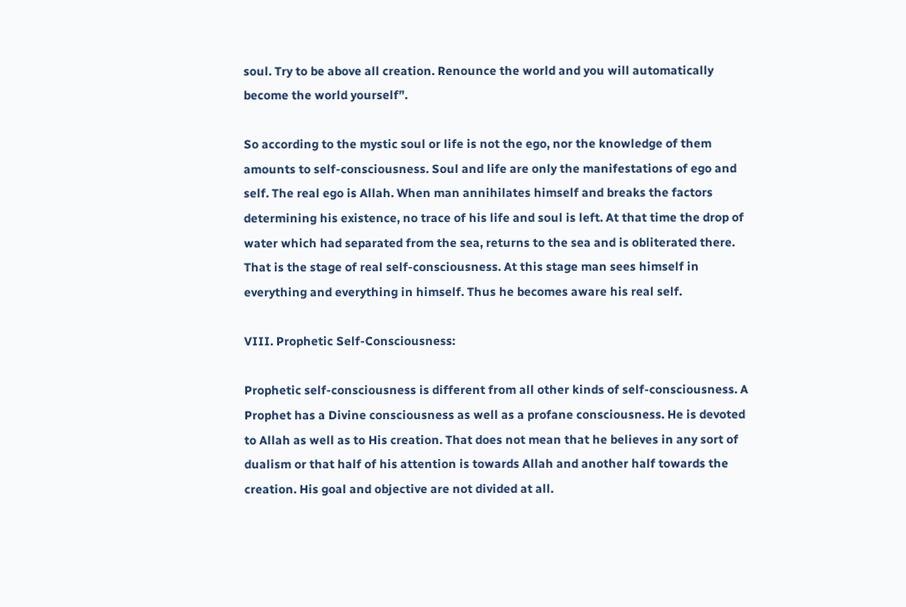soul. Try to be above all creation. Renounce the world and you will automatically become the world yourself”.

So according to the mystic soul or life is not the ego, nor the knowledge of them amounts to self-consciousness. Soul and life are only the manifestations of ego and self. The real ego is Allah. When man annihilates himself and breaks the factors determining his existence, no trace of his life and soul is left. At that time the drop of water which had separated from the sea, returns to the sea and is obliterated there. That is the stage of real self-consciousness. At this stage man sees himself in everything and everything in himself. Thus he becomes aware his real self.

VIII. Prophetic Self-Consciousness:

Prophetic self-consciousness is different from all other kinds of self-consciousness. A Prophet has a Divine consciousness as well as a profane consciousness. He is devoted to Allah as well as to His creation. That does not mean that he believes in any sort of dualism or that half of his attention is towards Allah and another half towards the creation. His goal and objective are not divided at all.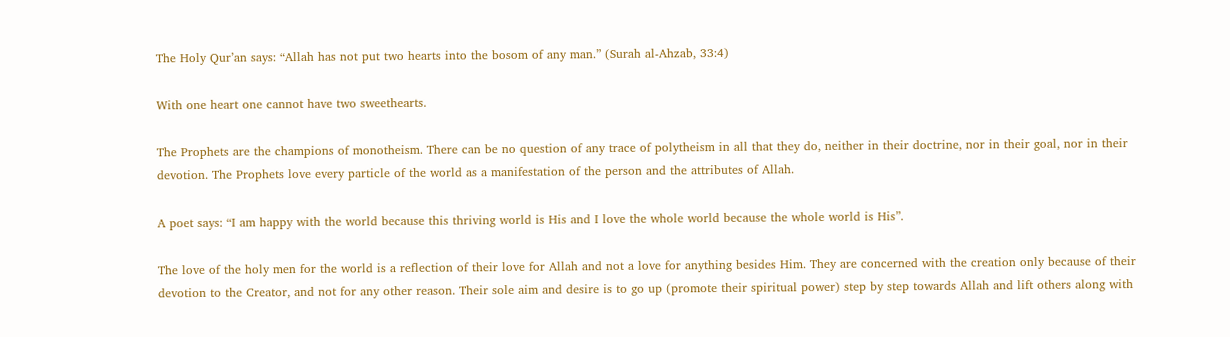The Holy Qur’an says: “Allah has not put two hearts into the bosom of any man.” (Surah al-Ahzab, 33:4)

With one heart one cannot have two sweethearts.

The Prophets are the champions of monotheism. There can be no question of any trace of polytheism in all that they do, neither in their doctrine, nor in their goal, nor in their devotion. The Prophets love every particle of the world as a manifestation of the person and the attributes of Allah.

A poet says: “I am happy with the world because this thriving world is His and I love the whole world because the whole world is His”.

The love of the holy men for the world is a reflection of their love for Allah and not a love for anything besides Him. They are concerned with the creation only because of their devotion to the Creator, and not for any other reason. Their sole aim and desire is to go up (promote their spiritual power) step by step towards Allah and lift others along with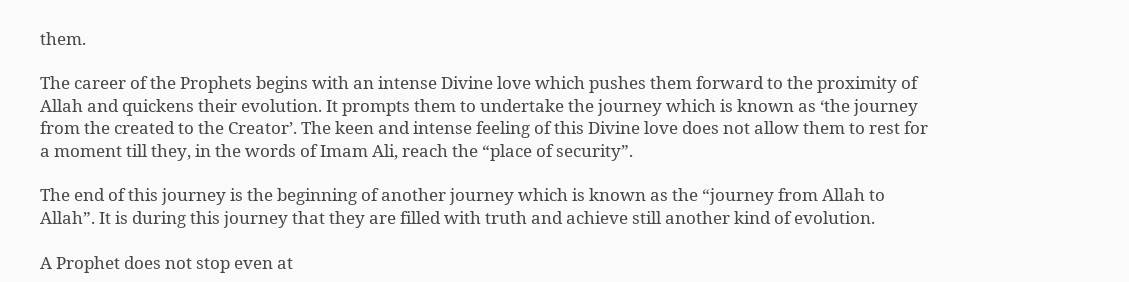them.

The career of the Prophets begins with an intense Divine love which pushes them forward to the proximity of Allah and quickens their evolution. It prompts them to undertake the journey which is known as ‘the journey from the created to the Creator’. The keen and intense feeling of this Divine love does not allow them to rest for a moment till they, in the words of Imam Ali, reach the “place of security”.

The end of this journey is the beginning of another journey which is known as the “journey from Allah to Allah”. It is during this journey that they are filled with truth and achieve still another kind of evolution.

A Prophet does not stop even at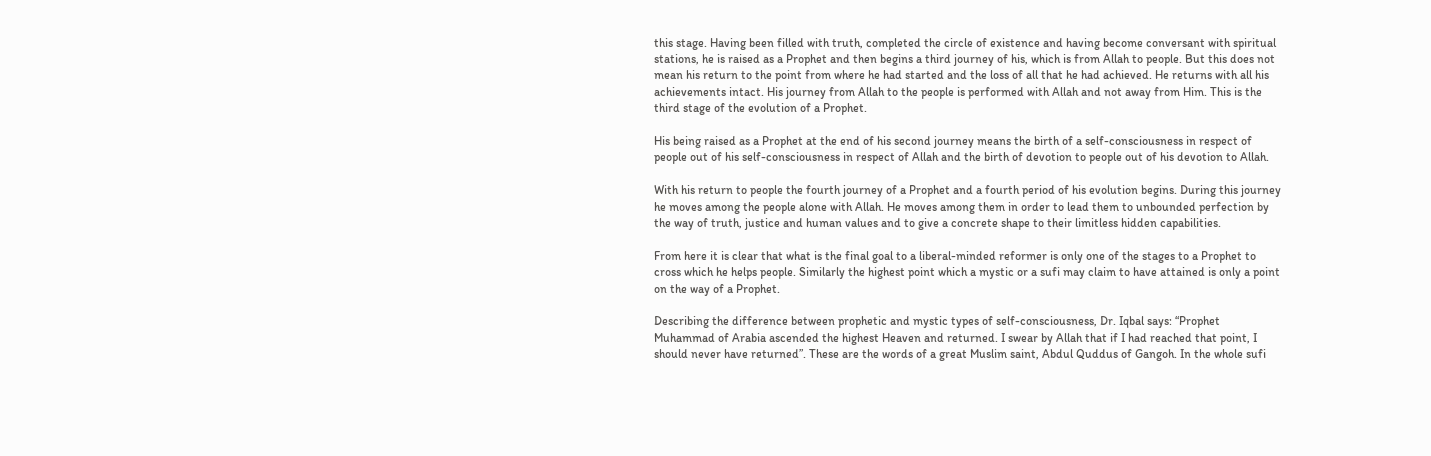this stage. Having been filled with truth, completed the circle of existence and having become conversant with spiritual stations, he is raised as a Prophet and then begins a third journey of his, which is from Allah to people. But this does not mean his return to the point from where he had started and the loss of all that he had achieved. He returns with all his achievements intact. His journey from Allah to the people is performed with Allah and not away from Him. This is the third stage of the evolution of a Prophet.

His being raised as a Prophet at the end of his second journey means the birth of a self-consciousness in respect of people out of his self-consciousness in respect of Allah and the birth of devotion to people out of his devotion to Allah.

With his return to people the fourth journey of a Prophet and a fourth period of his evolution begins. During this journey he moves among the people alone with Allah. He moves among them in order to lead them to unbounded perfection by the way of truth, justice and human values and to give a concrete shape to their limitless hidden capabilities.

From here it is clear that what is the final goal to a liberal-minded reformer is only one of the stages to a Prophet to cross which he helps people. Similarly the highest point which a mystic or a sufi may claim to have attained is only a point on the way of a Prophet.

Describing the difference between prophetic and mystic types of self-consciousness, Dr. Iqbal says: “Prophet Muhammad of Arabia ascended the highest Heaven and returned. I swear by Allah that if I had reached that point, I should never have returned”. These are the words of a great Muslim saint, Abdul Quddus of Gangoh. In the whole sufi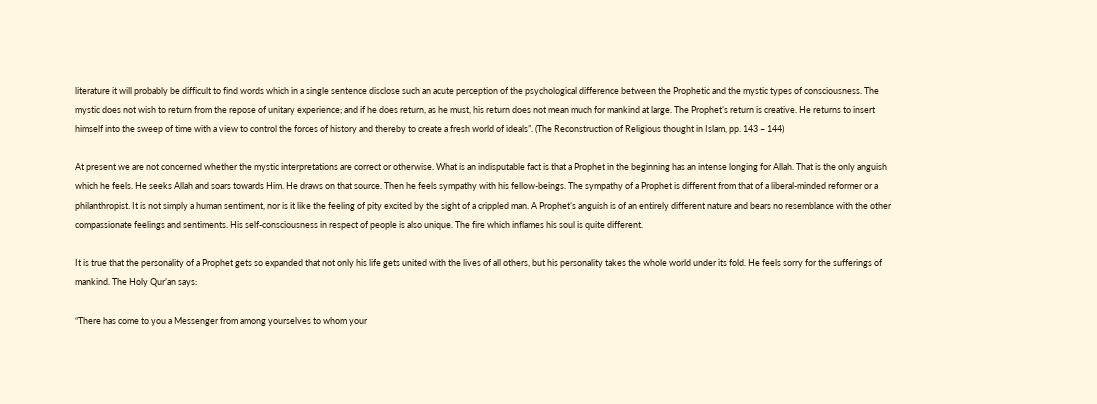literature it will probably be difficult to find words which in a single sentence disclose such an acute perception of the psychological difference between the Prophetic and the mystic types of consciousness. The mystic does not wish to return from the repose of unitary experience; and if he does return, as he must, his return does not mean much for mankind at large. The Prophet’s return is creative. He returns to insert himself into the sweep of time with a view to control the forces of history and thereby to create a fresh world of ideals”. (The Reconstruction of Religious thought in Islam, pp. 143 – 144)

At present we are not concerned whether the mystic interpretations are correct or otherwise. What is an indisputable fact is that a Prophet in the beginning has an intense longing for Allah. That is the only anguish which he feels. He seeks Allah and soars towards Him. He draws on that source. Then he feels sympathy with his fellow-beings. The sympathy of a Prophet is different from that of a liberal-minded reformer or a philanthropist. It is not simply a human sentiment, nor is it like the feeling of pity excited by the sight of a crippled man. A Prophet’s anguish is of an entirely different nature and bears no resemblance with the other compassionate feelings and sentiments. His self-consciousness in respect of people is also unique. The fire which inflames his soul is quite different.

It is true that the personality of a Prophet gets so expanded that not only his life gets united with the lives of all others, but his personality takes the whole world under its fold. He feels sorry for the sufferings of mankind. The Holy Qur’an says:

“There has come to you a Messenger from among yourselves to whom your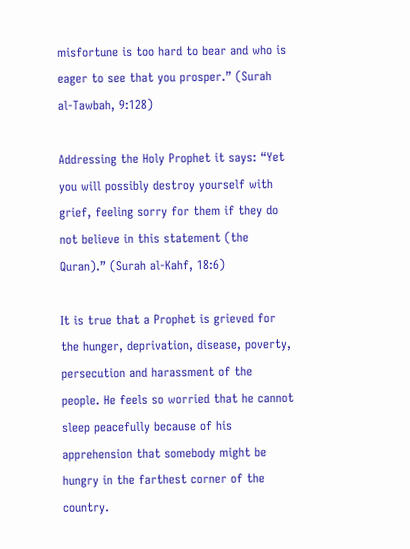misfortune is too hard to bear and who is eager to see that you prosper.” (Surah al-Tawbah, 9:128)

Addressing the Holy Prophet it says: “Yet you will possibly destroy yourself with grief, feeling sorry for them if they do not believe in this statement (the Quran).” (Surah al-Kahf, 18:6)

It is true that a Prophet is grieved for the hunger, deprivation, disease, poverty, persecution and harassment of the people. He feels so worried that he cannot sleep peacefully because of his apprehension that somebody might be hungry in the farthest corner of the country.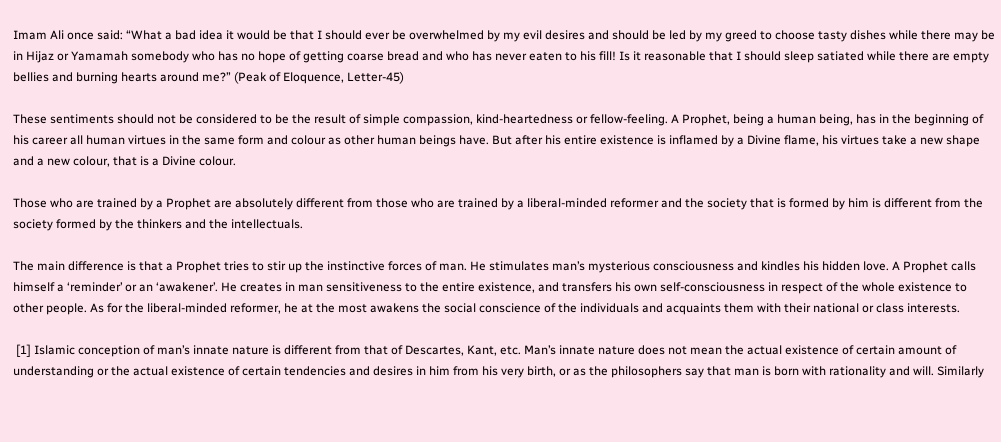Imam Ali once said: “What a bad idea it would be that I should ever be overwhelmed by my evil desires and should be led by my greed to choose tasty dishes while there may be in Hijaz or Yamamah somebody who has no hope of getting coarse bread and who has never eaten to his fill! Is it reasonable that I should sleep satiated while there are empty bellies and burning hearts around me?” (Peak of Eloquence, Letter-45)

These sentiments should not be considered to be the result of simple compassion, kind-heartedness or fellow-feeling. A Prophet, being a human being, has in the beginning of his career all human virtues in the same form and colour as other human beings have. But after his entire existence is inflamed by a Divine flame, his virtues take a new shape and a new colour, that is a Divine colour.

Those who are trained by a Prophet are absolutely different from those who are trained by a liberal-minded reformer and the society that is formed by him is different from the society formed by the thinkers and the intellectuals.

The main difference is that a Prophet tries to stir up the instinctive forces of man. He stimulates man’s mysterious consciousness and kindles his hidden love. A Prophet calls himself a ‘reminder’ or an ‘awakener’. He creates in man sensitiveness to the entire existence, and transfers his own self-consciousness in respect of the whole existence to other people. As for the liberal-minded reformer, he at the most awakens the social conscience of the individuals and acquaints them with their national or class interests.

 [1] Islamic conception of man’s innate nature is different from that of Descartes, Kant, etc. Man’s innate nature does not mean the actual existence of certain amount of understanding or the actual existence of certain tendencies and desires in him from his very birth, or as the philosophers say that man is born with rationality and will. Similarly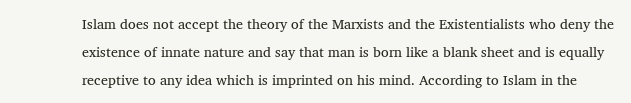Islam does not accept the theory of the Marxists and the Existentialists who deny the existence of innate nature and say that man is born like a blank sheet and is equally receptive to any idea which is imprinted on his mind. According to Islam in the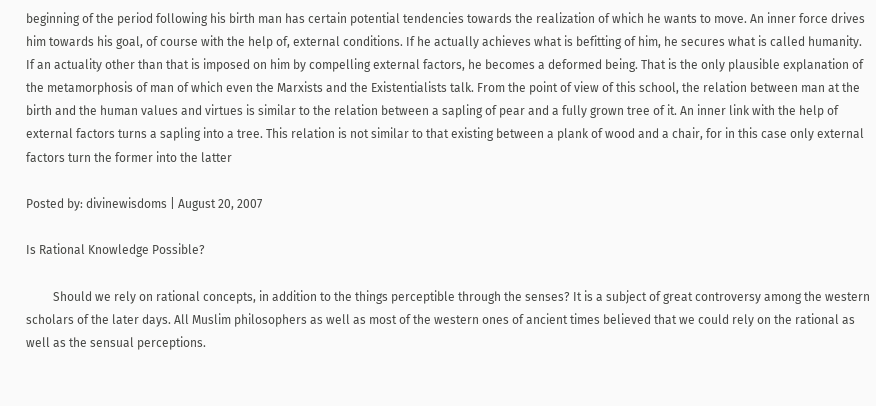beginning of the period following his birth man has certain potential tendencies towards the realization of which he wants to move. An inner force drives him towards his goal, of course with the help of, external conditions. If he actually achieves what is befitting of him, he secures what is called humanity. If an actuality other than that is imposed on him by compelling external factors, he becomes a deformed being. That is the only plausible explanation of the metamorphosis of man of which even the Marxists and the Existentialists talk. From the point of view of this school, the relation between man at the birth and the human values and virtues is similar to the relation between a sapling of pear and a fully grown tree of it. An inner link with the help of external factors turns a sapling into a tree. This relation is not similar to that existing between a plank of wood and a chair, for in this case only external factors turn the former into the latter

Posted by: divinewisdoms | August 20, 2007

Is Rational Knowledge Possible?

         Should we rely on rational concepts, in addition to the things perceptible through the senses? It is a subject of great controversy among the western scholars of the later days. All Muslim philosophers as well as most of the western ones of ancient times believed that we could rely on the rational as well as the sensual perceptions.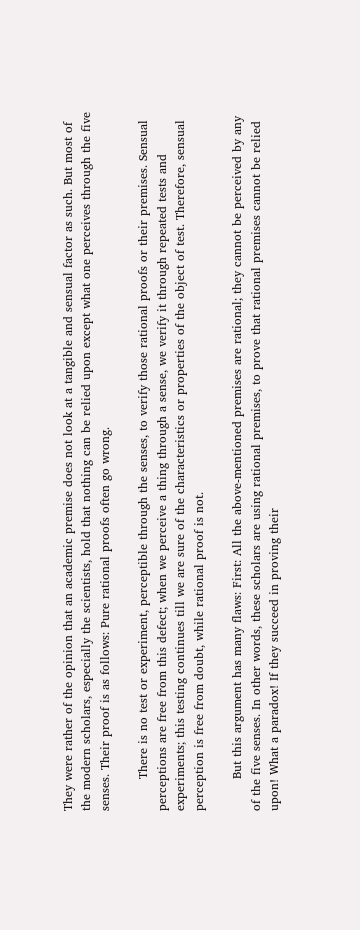They were rather of the opinion that an academic premise does not look at a tangible and sensual factor as such. But most of the modern scholars, especially the scientists, hold that nothing can be relied upon except what one perceives through the five senses. Their proof is as follows: Pure rational proofs often go wrong.

        There is no test or experiment, perceptible through the senses, to verify those rational proofs or their premises. Sensual perceptions are free from this defect; when we perceive a thing through a sense, we verify it through repeated tests and experiments; this testing continues till we are sure of the characteristics or properties of the object of test. Therefore, sensual perception is free from doubt, while rational proof is not.

        But this argument has many flaws: First: All the above-mentioned premises are rational; they cannot be perceived by any of the five senses. In other words, these scholars are using rational premises, to prove that rational premises cannot be relied upon! What a paradox! If they succeed in proving their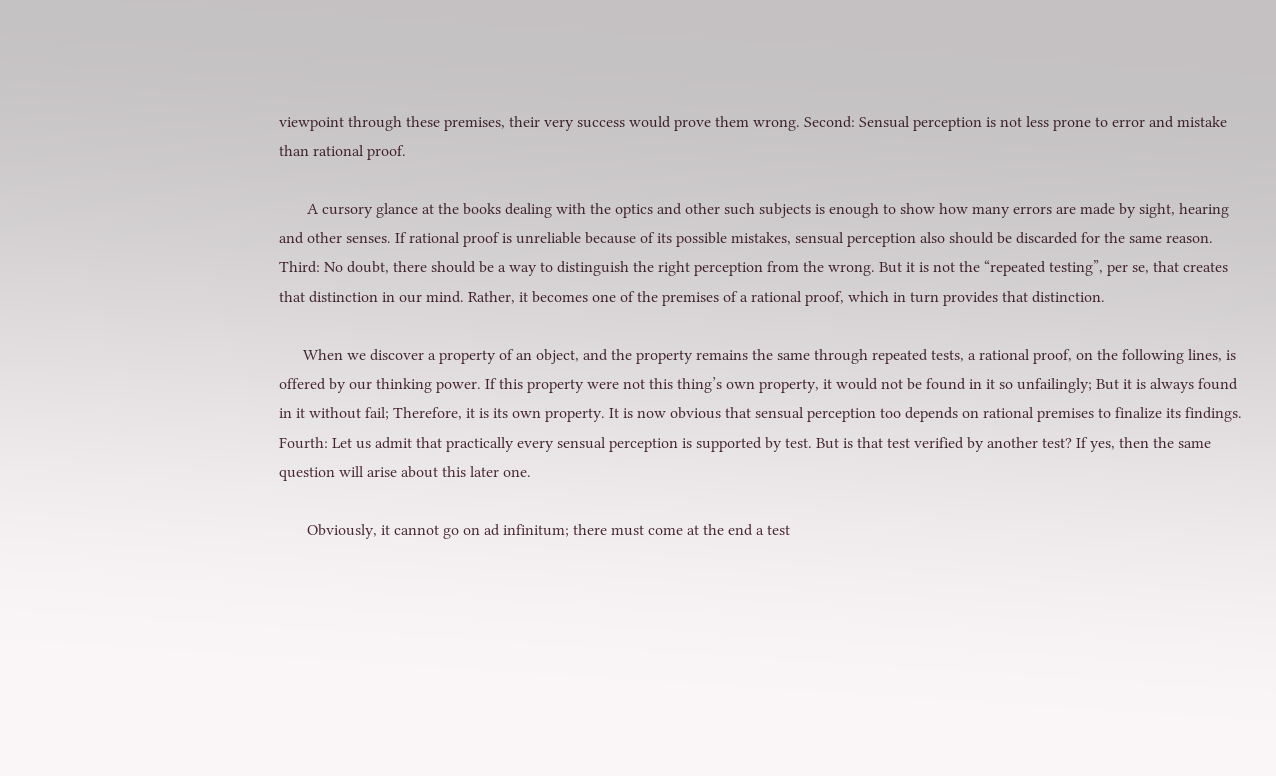viewpoint through these premises, their very success would prove them wrong. Second: Sensual perception is not less prone to error and mistake than rational proof.

       A cursory glance at the books dealing with the optics and other such subjects is enough to show how many errors are made by sight, hearing and other senses. If rational proof is unreliable because of its possible mistakes, sensual perception also should be discarded for the same reason. Third: No doubt, there should be a way to distinguish the right perception from the wrong. But it is not the “repeated testing”, per se, that creates that distinction in our mind. Rather, it becomes one of the premises of a rational proof, which in turn provides that distinction.

      When we discover a property of an object, and the property remains the same through repeated tests, a rational proof, on the following lines, is offered by our thinking power. If this property were not this thing’s own property, it would not be found in it so unfailingly; But it is always found in it without fail; Therefore, it is its own property. It is now obvious that sensual perception too depends on rational premises to finalize its findings. Fourth: Let us admit that practically every sensual perception is supported by test. But is that test verified by another test? If yes, then the same question will arise about this later one.

       Obviously, it cannot go on ad infinitum; there must come at the end a test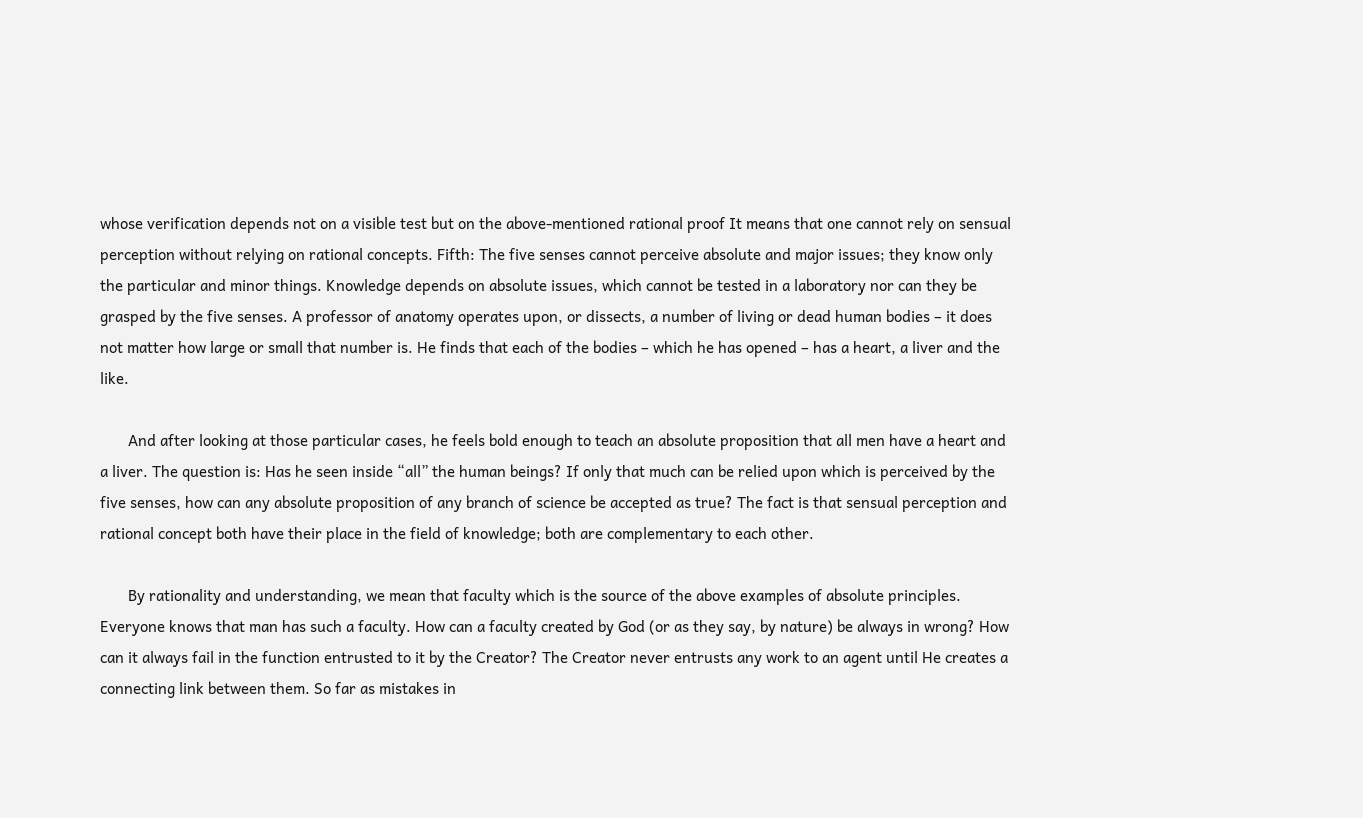whose verification depends not on a visible test but on the above-mentioned rational proof It means that one cannot rely on sensual perception without relying on rational concepts. Fifth: The five senses cannot perceive absolute and major issues; they know only the particular and minor things. Knowledge depends on absolute issues, which cannot be tested in a laboratory nor can they be grasped by the five senses. A professor of anatomy operates upon, or dissects, a number of living or dead human bodies – it does not matter how large or small that number is. He finds that each of the bodies – which he has opened – has a heart, a liver and the like.

       And after looking at those particular cases, he feels bold enough to teach an absolute proposition that all men have a heart and a liver. The question is: Has he seen inside “all” the human beings? If only that much can be relied upon which is perceived by the five senses, how can any absolute proposition of any branch of science be accepted as true? The fact is that sensual perception and rational concept both have their place in the field of knowledge; both are complementary to each other.

       By rationality and understanding, we mean that faculty which is the source of the above examples of absolute principles. Everyone knows that man has such a faculty. How can a faculty created by God (or as they say, by nature) be always in wrong? How can it always fail in the function entrusted to it by the Creator? The Creator never entrusts any work to an agent until He creates a connecting link between them. So far as mistakes in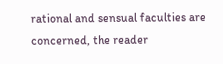rational and sensual faculties are concerned, the reader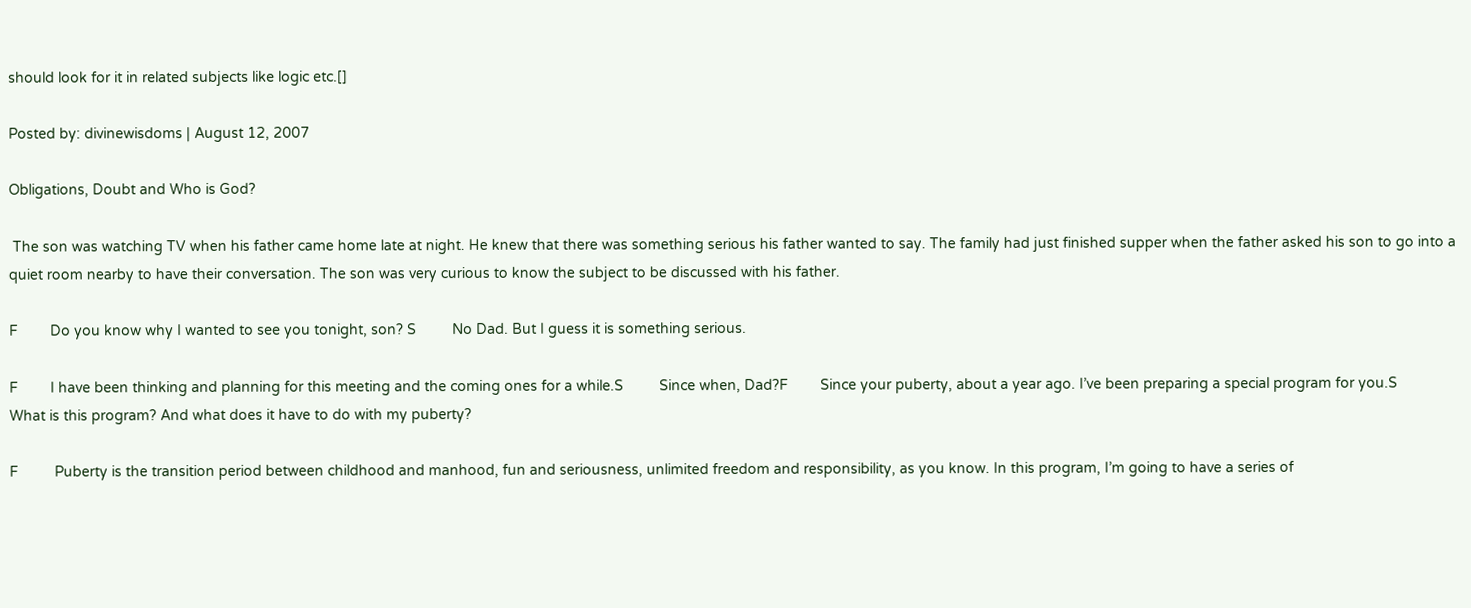should look for it in related subjects like logic etc.[]

Posted by: divinewisdoms | August 12, 2007

Obligations, Doubt and Who is God?

 The son was watching TV when his father came home late at night. He knew that there was something serious his father wanted to say. The family had just finished supper when the father asked his son to go into a quiet room nearby to have their conversation. The son was very curious to know the subject to be discussed with his father.

F        Do you know why I wanted to see you tonight, son? S         No Dad. But I guess it is something serious.

F        I have been thinking and planning for this meeting and the coming ones for a while.S         Since when, Dad?F        Since your puberty, about a year ago. I’ve been preparing a special program for you.S         What is this program? And what does it have to do with my puberty?

F         Puberty is the transition period between childhood and manhood, fun and seriousness, unlimited freedom and responsibility, as you know. In this program, I’m going to have a series of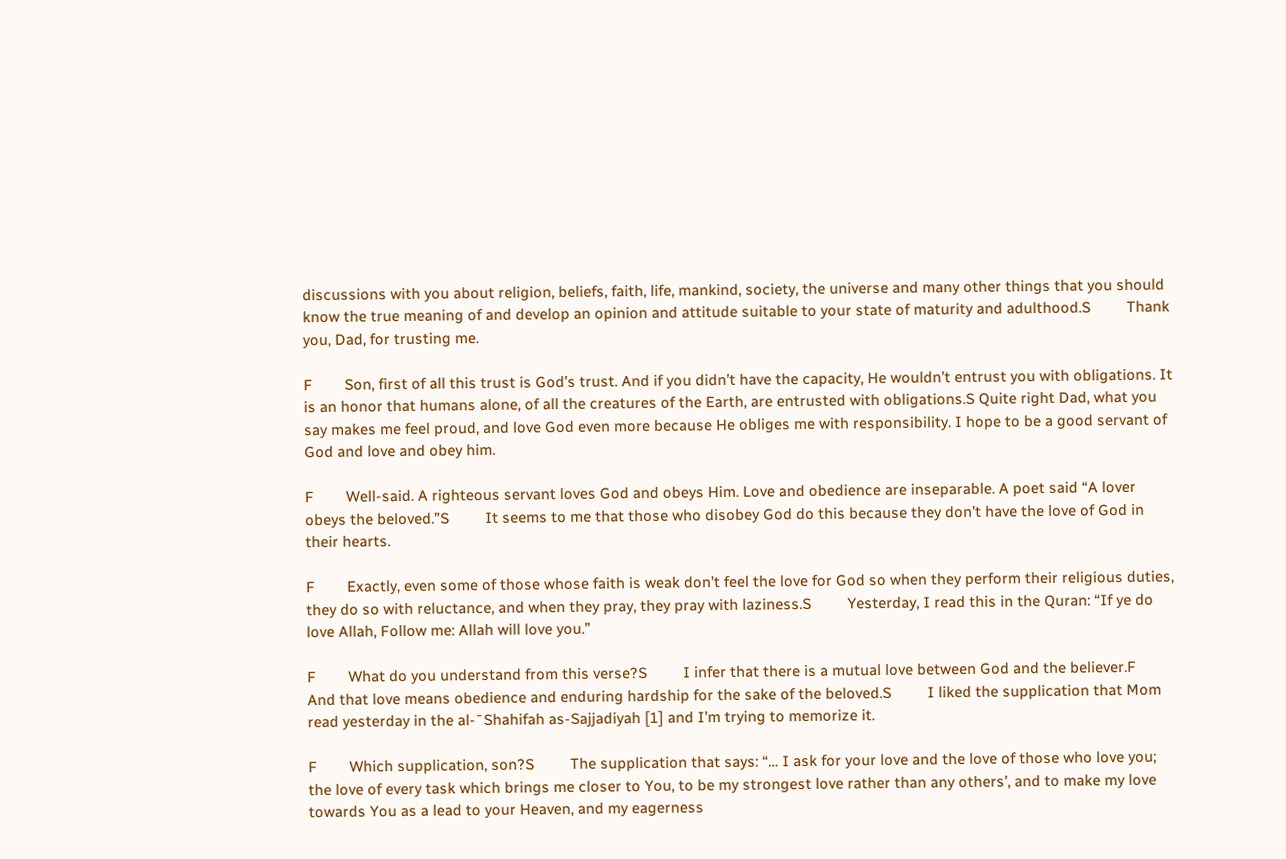discussions with you about religion, beliefs, faith, life, mankind, society, the universe and many other things that you should know the true meaning of and develop an opinion and attitude suitable to your state of maturity and adulthood.S         Thank you, Dad, for trusting me.

F        Son, first of all this trust is God’s trust. And if you didn’t have the capacity, He wouldn’t entrust you with obligations. It is an honor that humans alone, of all the creatures of the Earth, are entrusted with obligations.S Quite right Dad, what you say makes me feel proud, and love God even more because He obliges me with responsibility. I hope to be a good servant of God and love and obey him.

F        Well-said. A righteous servant loves God and obeys Him. Love and obedience are inseparable. A poet said “A lover obeys the beloved.”S         It seems to me that those who disobey God do this because they don’t have the love of God in their hearts.

F        Exactly, even some of those whose faith is weak don’t feel the love for God so when they perform their religious duties, they do so with reluctance, and when they pray, they pray with laziness.S         Yesterday, I read this in the Quran: “If ye do love Allah, Follow me: Allah will love you.”

F        What do you understand from this verse?S         I infer that there is a mutual love between God and the believer.F        And that love means obedience and enduring hardship for the sake of the beloved.S         I liked the supplication that Mom read yesterday in the al-¯Shahifah as-Sajjadiyah [1] and I’m trying to memorize it.

F        Which supplication, son?S         The supplication that says: “… I ask for your love and the love of those who love you; the love of every task which brings me closer to You, to be my strongest love rather than any others’, and to make my love towards You as a lead to your Heaven, and my eagerness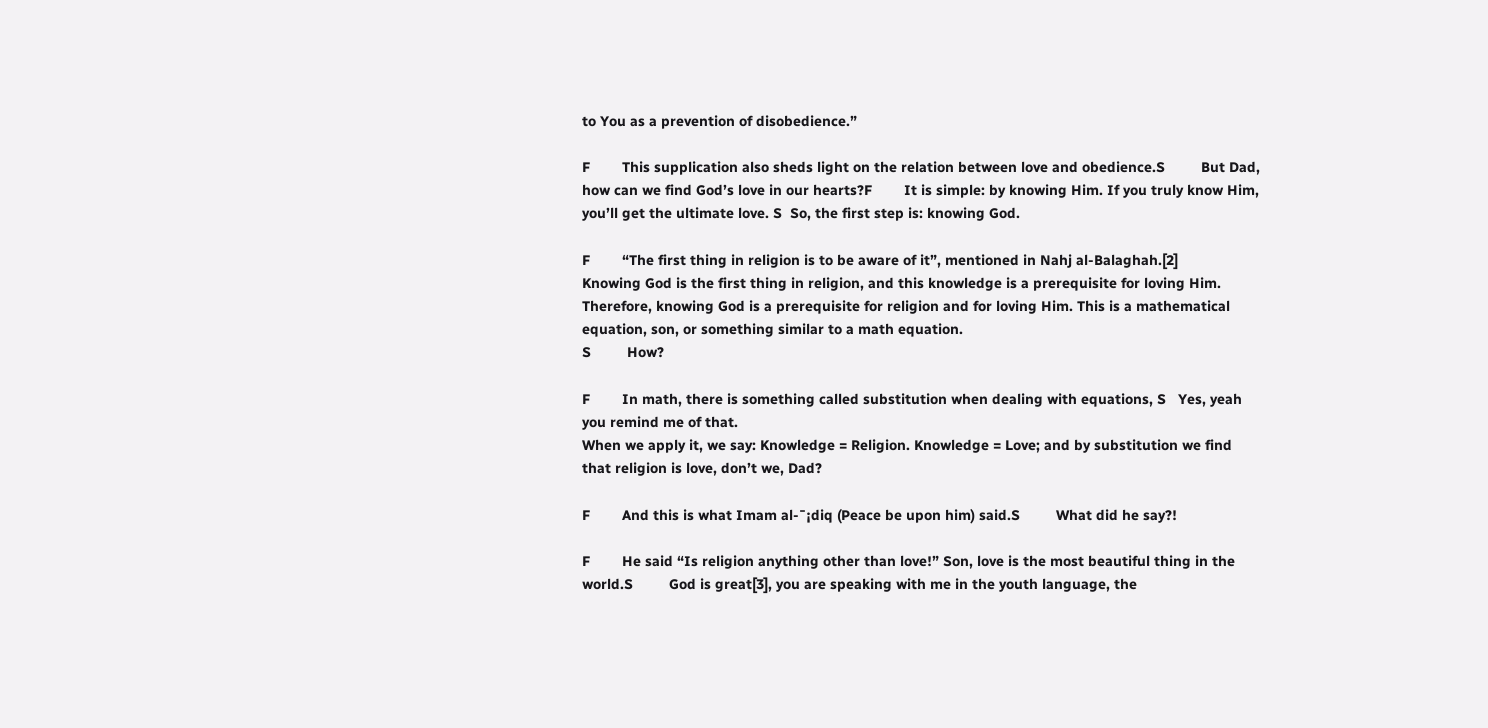to You as a prevention of disobedience.”

F        This supplication also sheds light on the relation between love and obedience.S         But Dad, how can we find God’s love in our hearts?F        It is simple: by knowing Him. If you truly know Him, you’ll get the ultimate love. S  So, the first step is: knowing God.

F        “The first thing in religion is to be aware of it”, mentioned in Nahj al-Balaghah.[2]
Knowing God is the first thing in religion, and this knowledge is a prerequisite for loving Him. Therefore, knowing God is a prerequisite for religion and for loving Him. This is a mathematical equation, son, or something similar to a math equation.
S         How?

F        In math, there is something called substitution when dealing with equations, S   Yes, yeah you remind me of that.
When we apply it, we say: Knowledge = Religion. Knowledge = Love; and by substitution we find that religion is love, don’t we, Dad?

F        And this is what Imam al-¯¡diq (Peace be upon him) said.S         What did he say?!

F        He said “Is religion anything other than love!” Son, love is the most beautiful thing in the world.S         God is great[3], you are speaking with me in the youth language, the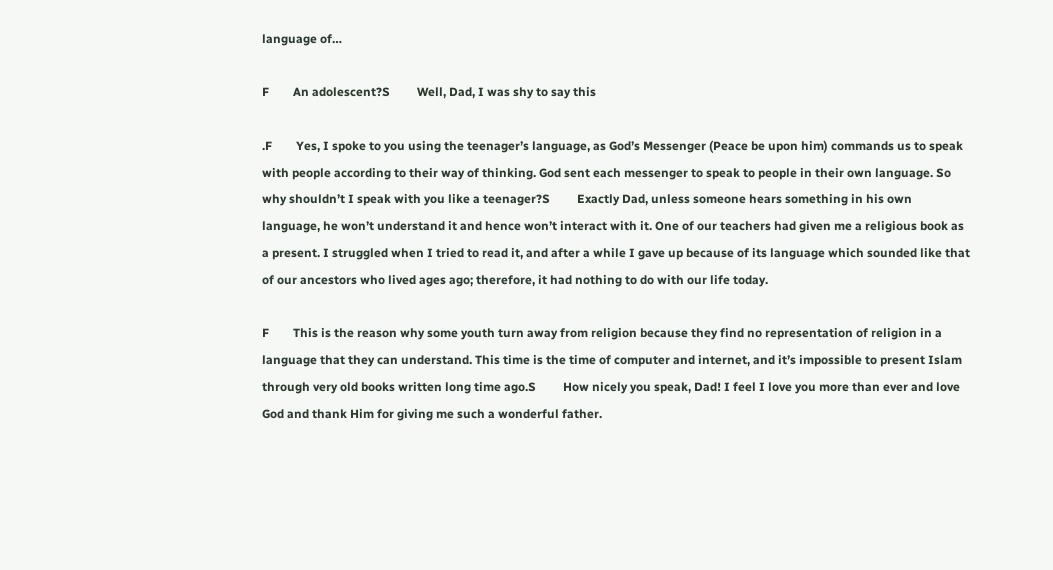language of…

F        An adolescent?S         Well, Dad, I was shy to say this

.F        Yes, I spoke to you using the teenager’s language, as God’s Messenger (Peace be upon him) commands us to speak with people according to their way of thinking. God sent each messenger to speak to people in their own language. So why shouldn’t I speak with you like a teenager?S         Exactly Dad, unless someone hears something in his own language, he won’t understand it and hence won’t interact with it. One of our teachers had given me a religious book as a present. I struggled when I tried to read it, and after a while I gave up because of its language which sounded like that of our ancestors who lived ages ago; therefore, it had nothing to do with our life today.

F        This is the reason why some youth turn away from religion because they find no representation of religion in a language that they can understand. This time is the time of computer and internet, and it’s impossible to present Islam through very old books written long time ago.S         How nicely you speak, Dad! I feel I love you more than ever and love God and thank Him for giving me such a wonderful father.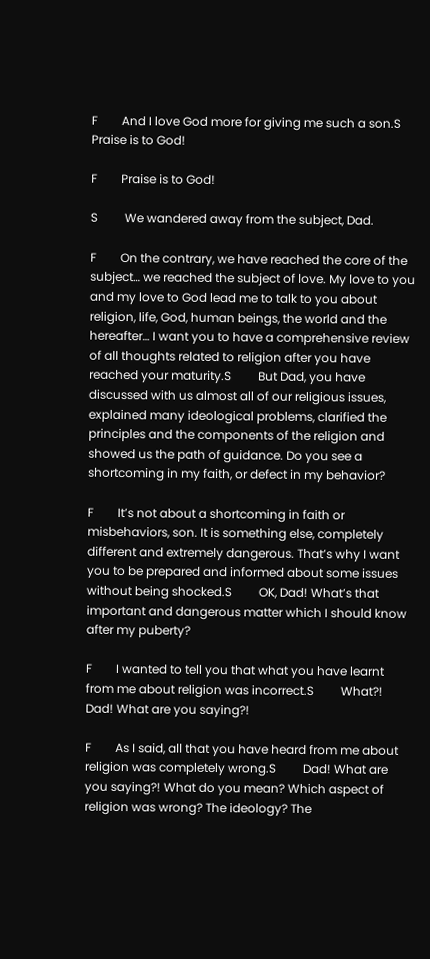F        And I love God more for giving me such a son.S         Praise is to God!

F        Praise is to God!

S         We wandered away from the subject, Dad.

F        On the contrary, we have reached the core of the subject… we reached the subject of love. My love to you and my love to God lead me to talk to you about religion, life, God, human beings, the world and the hereafter… I want you to have a comprehensive review of all thoughts related to religion after you have reached your maturity.S         But Dad, you have discussed with us almost all of our religious issues, explained many ideological problems, clarified the principles and the components of the religion and showed us the path of guidance. Do you see a shortcoming in my faith, or defect in my behavior?

F        It’s not about a shortcoming in faith or misbehaviors, son. It is something else, completely different and extremely dangerous. That’s why I want you to be prepared and informed about some issues without being shocked.S         OK, Dad! What’s that important and dangerous matter which I should know after my puberty?

F        I wanted to tell you that what you have learnt from me about religion was incorrect.S         What?! Dad! What are you saying?!

F        As I said, all that you have heard from me about religion was completely wrong.S         Dad! What are you saying?! What do you mean? Which aspect of religion was wrong? The ideology? The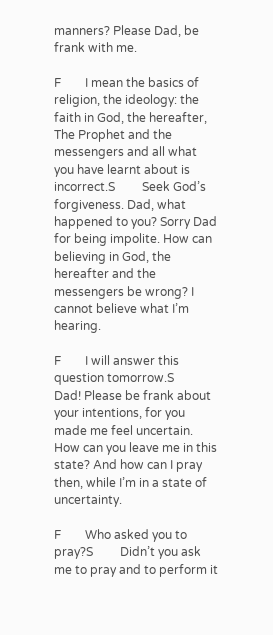manners? Please Dad, be frank with me.

F        I mean the basics of religion, the ideology: the faith in God, the hereafter, The Prophet and the messengers and all what you have learnt about is incorrect.S         Seek God’s forgiveness. Dad, what happened to you? Sorry Dad for being impolite. How can believing in God, the hereafter and the messengers be wrong? I cannot believe what I’m hearing.

F        I will answer this question tomorrow.S         Dad! Please be frank about your intentions, for you made me feel uncertain. How can you leave me in this state? And how can I pray then, while I’m in a state of uncertainty.

F        Who asked you to pray?S         Didn’t you ask me to pray and to perform it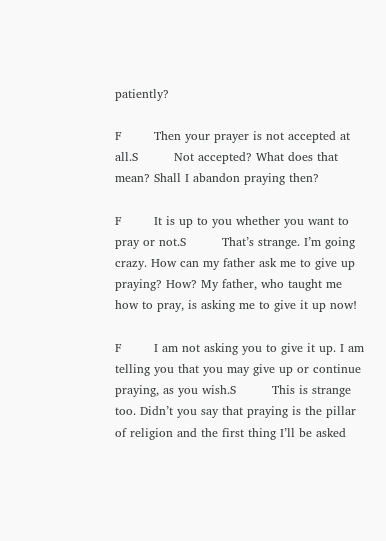patiently?

F        Then your prayer is not accepted at all.S         Not accepted? What does that mean? Shall I abandon praying then?

F        It is up to you whether you want to pray or not.S         That’s strange. I’m going crazy. How can my father ask me to give up praying? How? My father, who taught me how to pray, is asking me to give it up now!

F        I am not asking you to give it up. I am telling you that you may give up or continue praying, as you wish.S         This is strange too. Didn’t you say that praying is the pillar of religion and the first thing I’ll be asked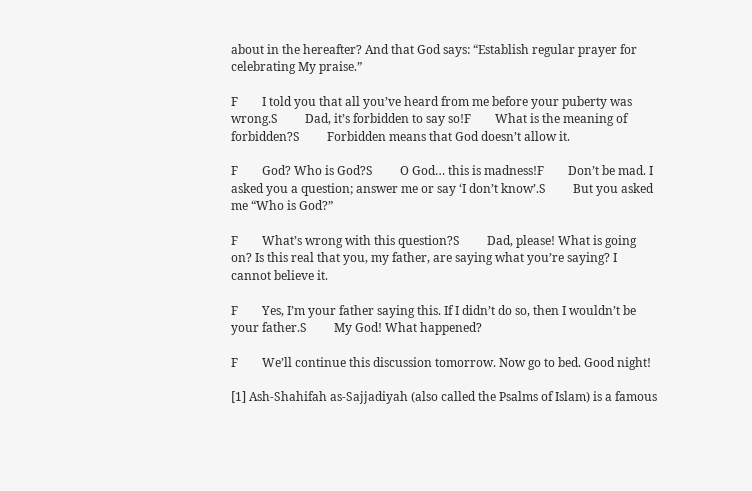about in the hereafter? And that God says: “Establish regular prayer for celebrating My praise.”

F        I told you that all you’ve heard from me before your puberty was wrong.S         Dad, it’s forbidden to say so!F        What is the meaning of forbidden?S         Forbidden means that God doesn’t allow it.

F        God? Who is God?S         O God… this is madness!F        Don’t be mad. I asked you a question; answer me or say ‘I don’t know’.S         But you asked me “Who is God?”

F        What’s wrong with this question?S         Dad, please! What is going on? Is this real that you, my father, are saying what you’re saying? I cannot believe it.

F        Yes, I’m your father saying this. If I didn’t do so, then I wouldn’t be your father.S         My God! What happened?

F        We’ll continue this discussion tomorrow. Now go to bed. Good night!

[1] Ash-Shahifah as-Sajjadiyah (also called the Psalms of Islam) is a famous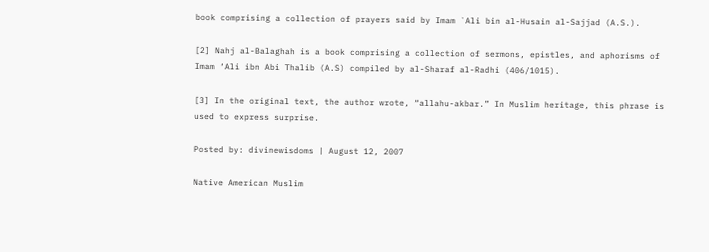book comprising a collection of prayers said by Imam `Ali bin al-Husain al-Sajjad (A.S.).

[2] Nahj al-Balaghah is a book comprising a collection of sermons, epistles, and aphorisms of Imam ‘Ali ibn Abi Thalib (A.S) compiled by al-Sharaf al-Radhi (406/1015).

[3] In the original text, the author wrote, “allahu-akbar.” In Muslim heritage, this phrase is used to express surprise.

Posted by: divinewisdoms | August 12, 2007

Native American Muslim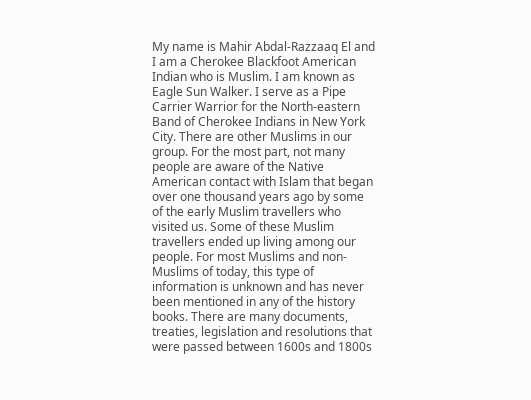My name is Mahir Abdal-Razzaaq El and I am a Cherokee Blackfoot American Indian who is Muslim. I am known as Eagle Sun Walker. I serve as a Pipe Carrier Warrior for the North-eastern Band of Cherokee Indians in New York City. There are other Muslims in our group. For the most part, not many people are aware of the Native American contact with Islam that began over one thousand years ago by some of the early Muslim travellers who visited us. Some of these Muslim travellers ended up living among our people. For most Muslims and non-Muslims of today, this type of information is unknown and has never been mentioned in any of the history books. There are many documents, treaties, legislation and resolutions that were passed between 1600s and 1800s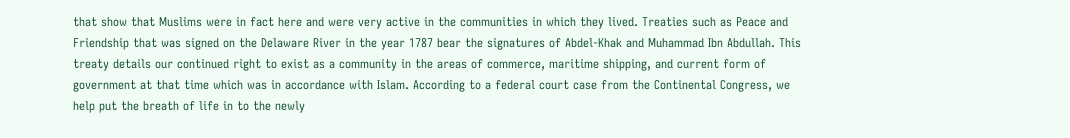that show that Muslims were in fact here and were very active in the communities in which they lived. Treaties such as Peace and Friendship that was signed on the Delaware River in the year 1787 bear the signatures of Abdel-Khak and Muhammad Ibn Abdullah. This treaty details our continued right to exist as a community in the areas of commerce, maritime shipping, and current form of government at that time which was in accordance with Islam. According to a federal court case from the Continental Congress, we help put the breath of life in to the newly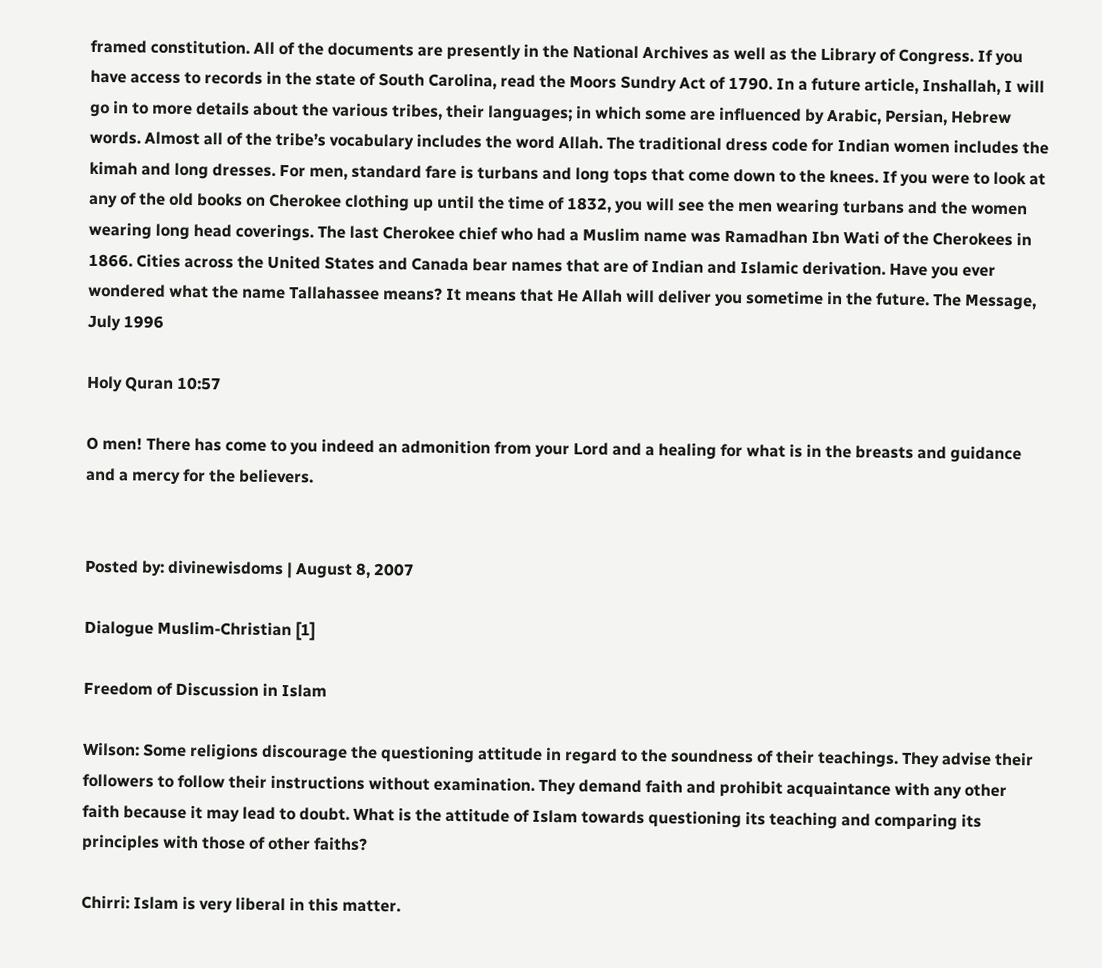framed constitution. All of the documents are presently in the National Archives as well as the Library of Congress. If you have access to records in the state of South Carolina, read the Moors Sundry Act of 1790. In a future article, Inshallah, I will go in to more details about the various tribes, their languages; in which some are influenced by Arabic, Persian, Hebrew words. Almost all of the tribe’s vocabulary includes the word Allah. The traditional dress code for Indian women includes the kimah and long dresses. For men, standard fare is turbans and long tops that come down to the knees. If you were to look at any of the old books on Cherokee clothing up until the time of 1832, you will see the men wearing turbans and the women wearing long head coverings. The last Cherokee chief who had a Muslim name was Ramadhan Ibn Wati of the Cherokees in 1866. Cities across the United States and Canada bear names that are of Indian and Islamic derivation. Have you ever wondered what the name Tallahassee means? It means that He Allah will deliver you sometime in the future. The Message, July 1996

Holy Quran 10:57

O men! There has come to you indeed an admonition from your Lord and a healing for what is in the breasts and guidance and a mercy for the believers.


Posted by: divinewisdoms | August 8, 2007

Dialogue Muslim-Christian [1]

Freedom of Discussion in Islam

Wilson: Some religions discourage the questioning attitude in regard to the soundness of their teachings. They advise their followers to follow their instructions without examination. They demand faith and prohibit acquaintance with any other faith because it may lead to doubt. What is the attitude of Islam towards questioning its teaching and comparing its principles with those of other faiths?

Chirri: Islam is very liberal in this matter.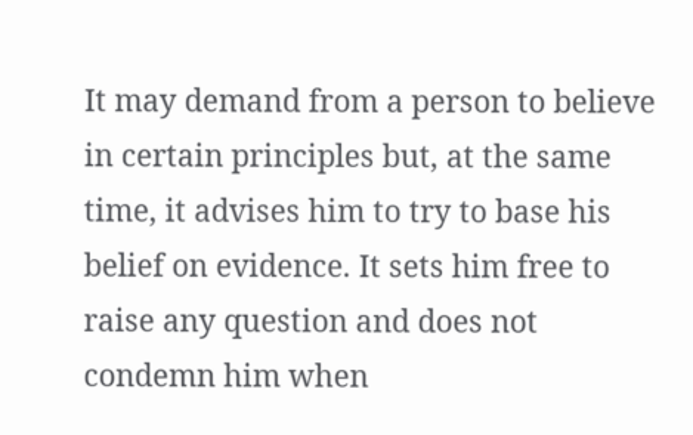It may demand from a person to believe in certain principles but, at the same time, it advises him to try to base his belief on evidence. It sets him free to raise any question and does not condemn him when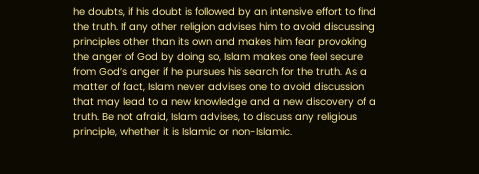he doubts, if his doubt is followed by an intensive effort to find the truth. If any other religion advises him to avoid discussing principles other than its own and makes him fear provoking the anger of God by doing so, Islam makes one feel secure from God’s anger if he pursues his search for the truth. As a matter of fact, Islam never advises one to avoid discussion that may lead to a new knowledge and a new discovery of a truth. Be not afraid, Islam advises, to discuss any religious principle, whether it is Islamic or non-Islamic.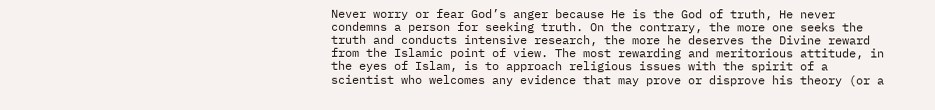Never worry or fear God’s anger because He is the God of truth, He never condemns a person for seeking truth. On the contrary, the more one seeks the truth and conducts intensive research, the more he deserves the Divine reward from the Islamic point of view. The most rewarding and meritorious attitude, in the eyes of Islam, is to approach religious issues with the spirit of a scientist who welcomes any evidence that may prove or disprove his theory (or a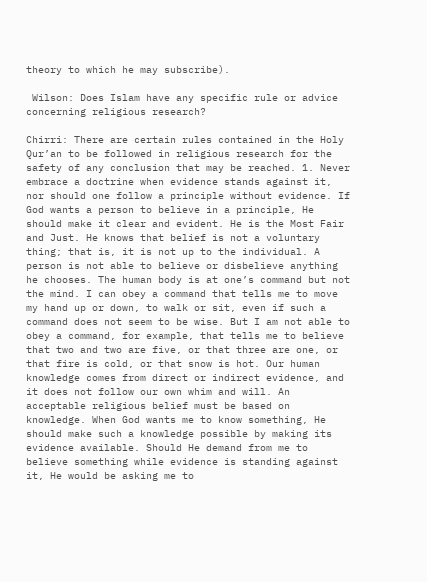theory to which he may subscribe).

 Wilson: Does Islam have any specific rule or advice concerning religious research?

Chirri: There are certain rules contained in the Holy Qur’an to be followed in religious research for the safety of any conclusion that may be reached. 1. Never embrace a doctrine when evidence stands against it, nor should one follow a principle without evidence. If God wants a person to believe in a principle, He should make it clear and evident. He is the Most Fair and Just. He knows that belief is not a voluntary thing; that is, it is not up to the individual. A person is not able to believe or disbelieve anything he chooses. The human body is at one’s command but not the mind. I can obey a command that tells me to move my hand up or down, to walk or sit, even if such a command does not seem to be wise. But I am not able to obey a command, for example, that tells me to believe that two and two are five, or that three are one, or that fire is cold, or that snow is hot. Our human knowledge comes from direct or indirect evidence, and it does not follow our own whim and will. An acceptable religious belief must be based on knowledge. When God wants me to know something, He should make such a knowledge possible by making its evidence available. Should He demand from me to believe something while evidence is standing against it, He would be asking me to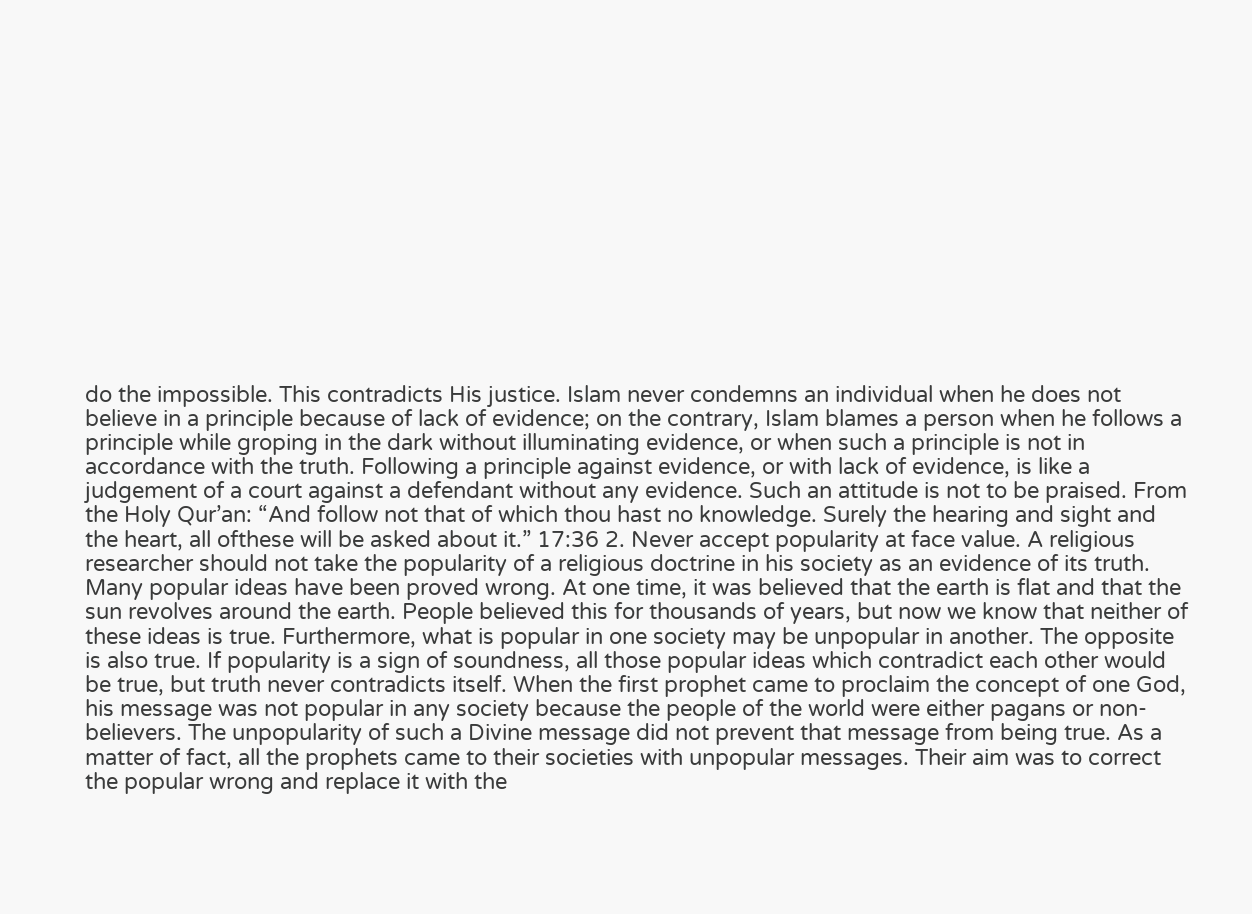do the impossible. This contradicts His justice. Islam never condemns an individual when he does not believe in a principle because of lack of evidence; on the contrary, Islam blames a person when he follows a principle while groping in the dark without illuminating evidence, or when such a principle is not in accordance with the truth. Following a principle against evidence, or with lack of evidence, is like a judgement of a court against a defendant without any evidence. Such an attitude is not to be praised. From the Holy Qur’an: “And follow not that of which thou hast no knowledge. Surely the hearing and sight and the heart, all ofthese will be asked about it.” 17:36 2. Never accept popularity at face value. A religious researcher should not take the popularity of a religious doctrine in his society as an evidence of its truth. Many popular ideas have been proved wrong. At one time, it was believed that the earth is flat and that the sun revolves around the earth. People believed this for thousands of years, but now we know that neither of these ideas is true. Furthermore, what is popular in one society may be unpopular in another. The opposite is also true. If popularity is a sign of soundness, all those popular ideas which contradict each other would be true, but truth never contradicts itself. When the first prophet came to proclaim the concept of one God, his message was not popular in any society because the people of the world were either pagans or non-believers. The unpopularity of such a Divine message did not prevent that message from being true. As a matter of fact, all the prophets came to their societies with unpopular messages. Their aim was to correct the popular wrong and replace it with the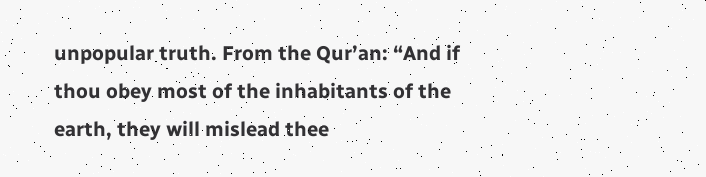unpopular truth. From the Qur’an: “And if thou obey most of the inhabitants of the earth, they will mislead thee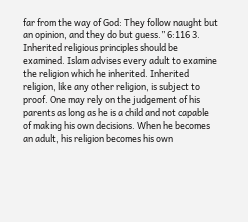far from the way of God: They follow naught but an opinion, and they do but guess.” 6:116 3. Inherited religious principles should be examined. Islam advises every adult to examine the religion which he inherited. Inherited religion, like any other religion, is subject to proof. One may rely on the judgement of his parents as long as he is a child and not capable of making his own decisions. When he becomes an adult, his religion becomes his own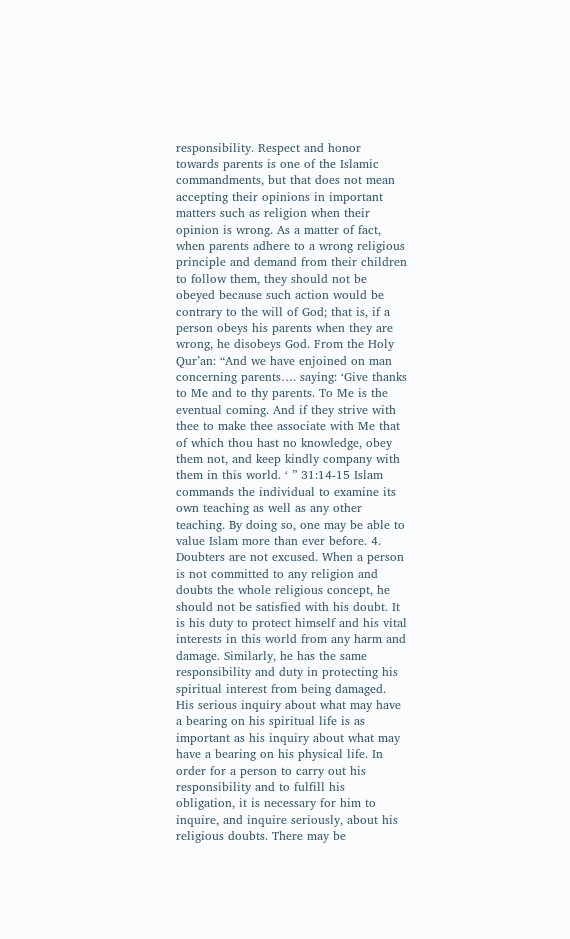responsibility. Respect and honor towards parents is one of the Islamic commandments, but that does not mean accepting their opinions in important matters such as religion when their opinion is wrong. As a matter of fact, when parents adhere to a wrong religious principle and demand from their children to follow them, they should not be obeyed because such action would be contrary to the will of God; that is, if a person obeys his parents when they are wrong, he disobeys God. From the Holy Qur’an: “And we have enjoined on man concerning parents…. saying: ‘Give thanks to Me and to thy parents. To Me is the eventual coming. And if they strive with thee to make thee associate with Me that of which thou hast no knowledge, obey them not, and keep kindly company with them in this world. ‘ ” 31:14-15 Islam commands the individual to examine its own teaching as well as any other teaching. By doing so, one may be able to value Islam more than ever before. 4. Doubters are not excused. When a person is not committed to any religion and doubts the whole religious concept, he should not be satisfied with his doubt. It is his duty to protect himself and his vital interests in this world from any harm and damage. Similarly, he has the same responsibility and duty in protecting his spiritual interest from being damaged. His serious inquiry about what may have a bearing on his spiritual life is as important as his inquiry about what may have a bearing on his physical life. In order for a person to carry out his responsibility and to fulfill his obligation, it is necessary for him to inquire, and inquire seriously, about his religious doubts. There may be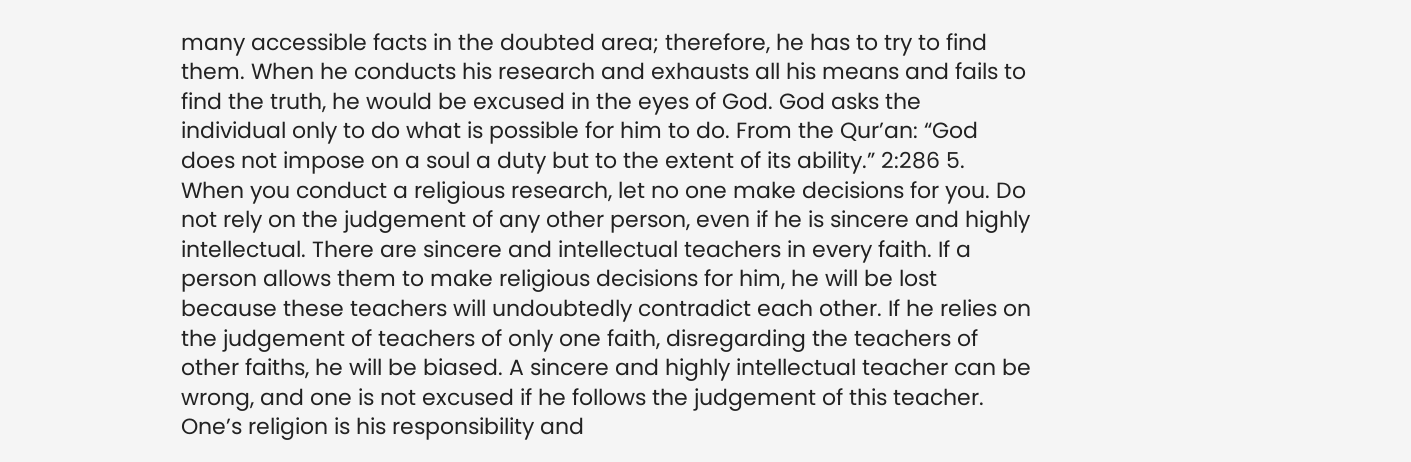many accessible facts in the doubted area; therefore, he has to try to find them. When he conducts his research and exhausts all his means and fails to find the truth, he would be excused in the eyes of God. God asks the individual only to do what is possible for him to do. From the Qur’an: “God does not impose on a soul a duty but to the extent of its ability.” 2:286 5. When you conduct a religious research, let no one make decisions for you. Do not rely on the judgement of any other person, even if he is sincere and highly intellectual. There are sincere and intellectual teachers in every faith. If a person allows them to make religious decisions for him, he will be lost because these teachers will undoubtedly contradict each other. If he relies on the judgement of teachers of only one faith, disregarding the teachers of other faiths, he will be biased. A sincere and highly intellectual teacher can be wrong, and one is not excused if he follows the judgement of this teacher. One’s religion is his responsibility and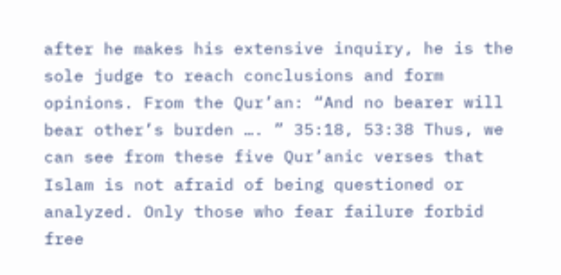after he makes his extensive inquiry, he is the sole judge to reach conclusions and form opinions. From the Qur’an: “And no bearer will bear other’s burden …. ” 35:18, 53:38 Thus, we can see from these five Qur’anic verses that Islam is not afraid of being questioned or analyzed. Only those who fear failure forbid free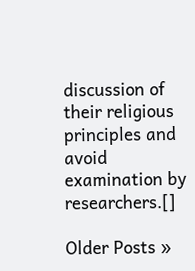discussion of their religious principles and avoid examination by researchers.[]

Older Posts »